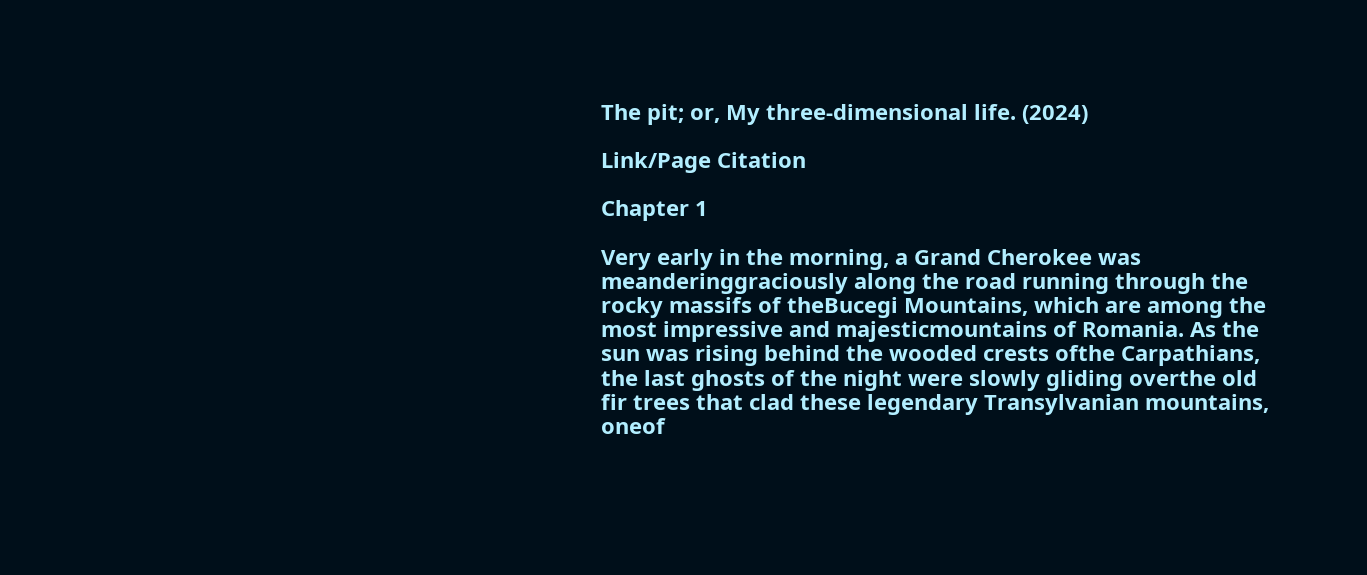The pit; or, My three-dimensional life. (2024)

Link/Page Citation

Chapter 1

Very early in the morning, a Grand Cherokee was meanderinggraciously along the road running through the rocky massifs of theBucegi Mountains, which are among the most impressive and majesticmountains of Romania. As the sun was rising behind the wooded crests ofthe Carpathians, the last ghosts of the night were slowly gliding overthe old fir trees that clad these legendary Transylvanian mountains, oneof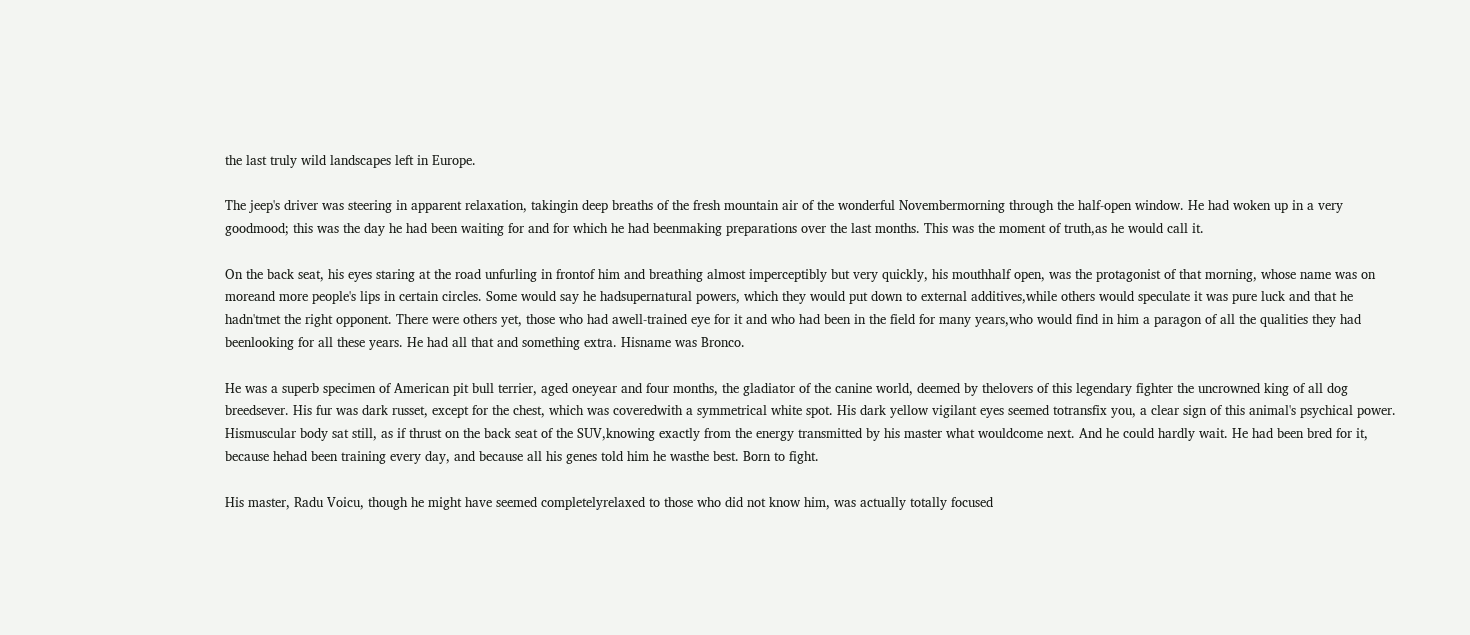the last truly wild landscapes left in Europe.

The jeep's driver was steering in apparent relaxation, takingin deep breaths of the fresh mountain air of the wonderful Novembermorning through the half-open window. He had woken up in a very goodmood; this was the day he had been waiting for and for which he had beenmaking preparations over the last months. This was the moment of truth,as he would call it.

On the back seat, his eyes staring at the road unfurling in frontof him and breathing almost imperceptibly but very quickly, his mouthhalf open, was the protagonist of that morning, whose name was on moreand more people's lips in certain circles. Some would say he hadsupernatural powers, which they would put down to external additives,while others would speculate it was pure luck and that he hadn'tmet the right opponent. There were others yet, those who had awell-trained eye for it and who had been in the field for many years,who would find in him a paragon of all the qualities they had beenlooking for all these years. He had all that and something extra. Hisname was Bronco.

He was a superb specimen of American pit bull terrier, aged oneyear and four months, the gladiator of the canine world, deemed by thelovers of this legendary fighter the uncrowned king of all dog breedsever. His fur was dark russet, except for the chest, which was coveredwith a symmetrical white spot. His dark yellow vigilant eyes seemed totransfix you, a clear sign of this animal's psychical power. Hismuscular body sat still, as if thrust on the back seat of the SUV,knowing exactly from the energy transmitted by his master what wouldcome next. And he could hardly wait. He had been bred for it, because hehad been training every day, and because all his genes told him he wasthe best. Born to fight.

His master, Radu Voicu, though he might have seemed completelyrelaxed to those who did not know him, was actually totally focused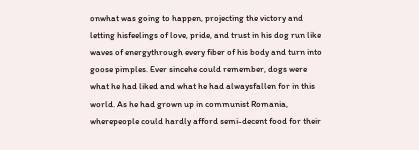onwhat was going to happen, projecting the victory and letting hisfeelings of love, pride, and trust in his dog run like waves of energythrough every fiber of his body and turn into goose pimples. Ever sincehe could remember, dogs were what he had liked and what he had alwaysfallen for in this world. As he had grown up in communist Romania, wherepeople could hardly afford semi-decent food for their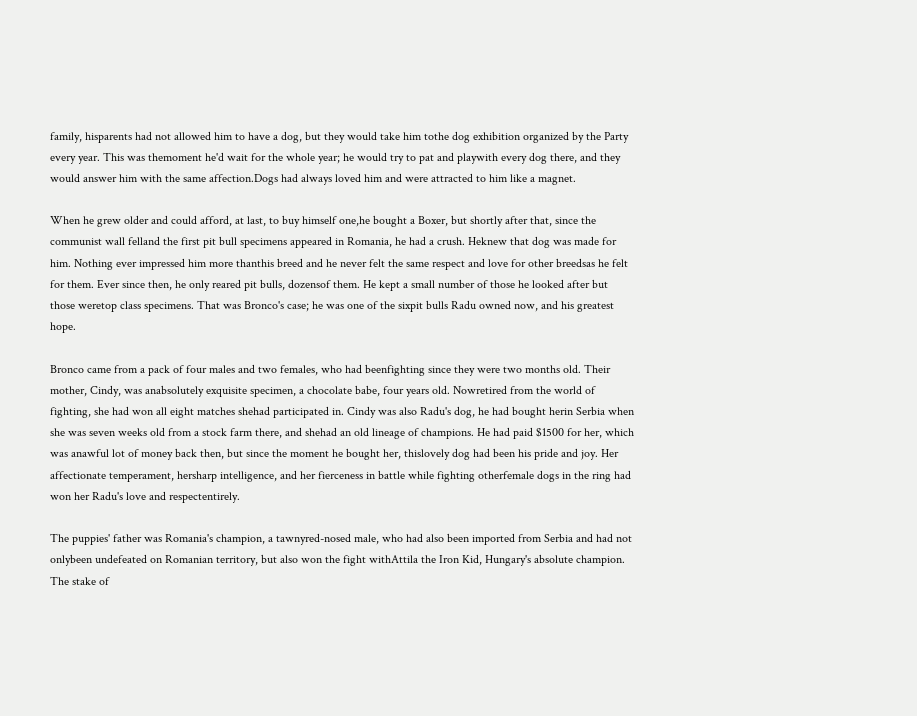family, hisparents had not allowed him to have a dog, but they would take him tothe dog exhibition organized by the Party every year. This was themoment he'd wait for the whole year; he would try to pat and playwith every dog there, and they would answer him with the same affection.Dogs had always loved him and were attracted to him like a magnet.

When he grew older and could afford, at last, to buy himself one,he bought a Boxer, but shortly after that, since the communist wall felland the first pit bull specimens appeared in Romania, he had a crush. Heknew that dog was made for him. Nothing ever impressed him more thanthis breed and he never felt the same respect and love for other breedsas he felt for them. Ever since then, he only reared pit bulls, dozensof them. He kept a small number of those he looked after but those weretop class specimens. That was Bronco's case; he was one of the sixpit bulls Radu owned now, and his greatest hope.

Bronco came from a pack of four males and two females, who had beenfighting since they were two months old. Their mother, Cindy, was anabsolutely exquisite specimen, a chocolate babe, four years old. Nowretired from the world of fighting, she had won all eight matches shehad participated in. Cindy was also Radu's dog, he had bought herin Serbia when she was seven weeks old from a stock farm there, and shehad an old lineage of champions. He had paid $1500 for her, which was anawful lot of money back then, but since the moment he bought her, thislovely dog had been his pride and joy. Her affectionate temperament, hersharp intelligence, and her fierceness in battle while fighting otherfemale dogs in the ring had won her Radu's love and respectentirely.

The puppies' father was Romania's champion, a tawnyred-nosed male, who had also been imported from Serbia and had not onlybeen undefeated on Romanian territory, but also won the fight withAttila the Iron Kid, Hungary's absolute champion. The stake of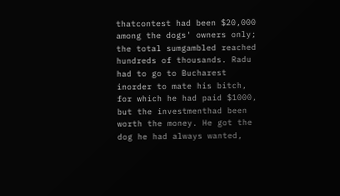thatcontest had been $20,000 among the dogs' owners only; the total sumgambled reached hundreds of thousands. Radu had to go to Bucharest inorder to mate his bitch, for which he had paid $1000, but the investmenthad been worth the money. He got the dog he had always wanted,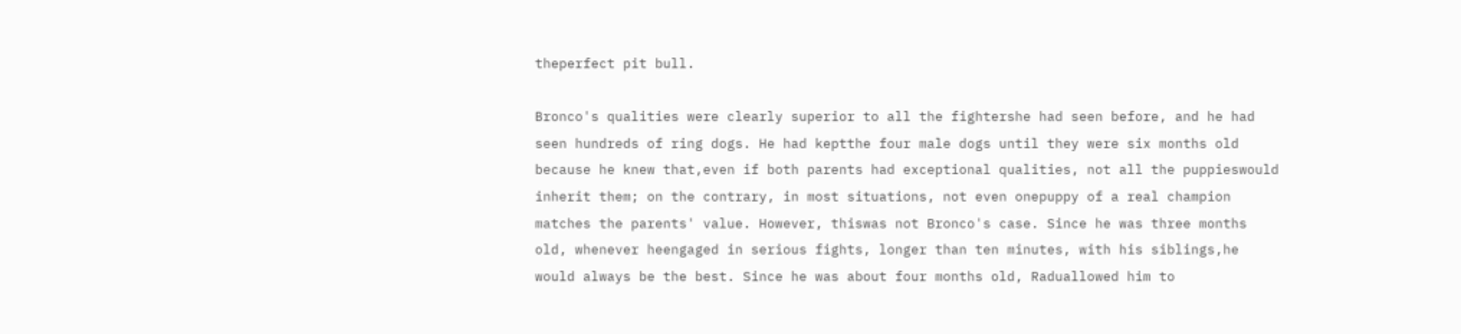theperfect pit bull.

Bronco's qualities were clearly superior to all the fightershe had seen before, and he had seen hundreds of ring dogs. He had keptthe four male dogs until they were six months old because he knew that,even if both parents had exceptional qualities, not all the puppieswould inherit them; on the contrary, in most situations, not even onepuppy of a real champion matches the parents' value. However, thiswas not Bronco's case. Since he was three months old, whenever heengaged in serious fights, longer than ten minutes, with his siblings,he would always be the best. Since he was about four months old, Raduallowed him to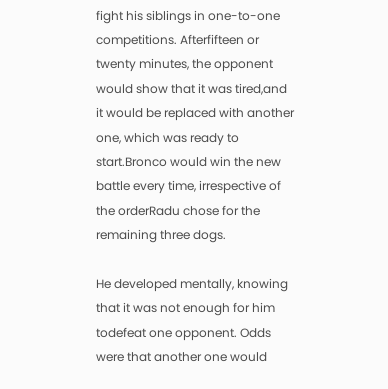fight his siblings in one-to-one competitions. Afterfifteen or twenty minutes, the opponent would show that it was tired,and it would be replaced with another one, which was ready to start.Bronco would win the new battle every time, irrespective of the orderRadu chose for the remaining three dogs.

He developed mentally, knowing that it was not enough for him todefeat one opponent. Odds were that another one would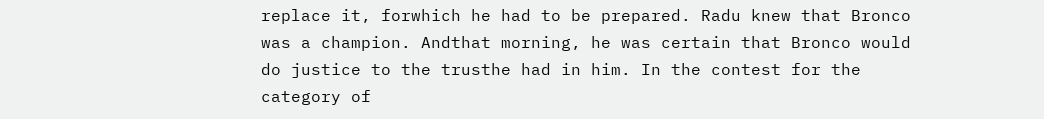replace it, forwhich he had to be prepared. Radu knew that Bronco was a champion. Andthat morning, he was certain that Bronco would do justice to the trusthe had in him. In the contest for the category of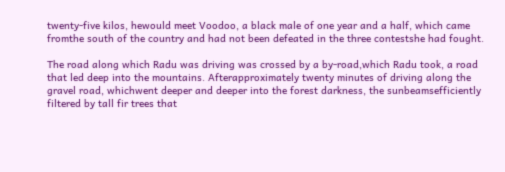twenty-five kilos, hewould meet Voodoo, a black male of one year and a half, which came fromthe south of the country and had not been defeated in the three contestshe had fought.

The road along which Radu was driving was crossed by a by-road,which Radu took, a road that led deep into the mountains. Afterapproximately twenty minutes of driving along the gravel road, whichwent deeper and deeper into the forest darkness, the sunbeamsefficiently filtered by tall fir trees that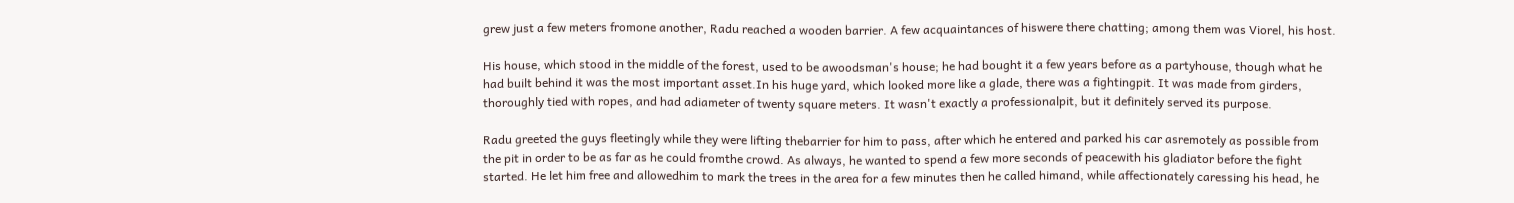grew just a few meters fromone another, Radu reached a wooden barrier. A few acquaintances of hiswere there chatting; among them was Viorel, his host.

His house, which stood in the middle of the forest, used to be awoodsman's house; he had bought it a few years before as a partyhouse, though what he had built behind it was the most important asset.In his huge yard, which looked more like a glade, there was a fightingpit. It was made from girders, thoroughly tied with ropes, and had adiameter of twenty square meters. It wasn't exactly a professionalpit, but it definitely served its purpose.

Radu greeted the guys fleetingly while they were lifting thebarrier for him to pass, after which he entered and parked his car asremotely as possible from the pit in order to be as far as he could fromthe crowd. As always, he wanted to spend a few more seconds of peacewith his gladiator before the fight started. He let him free and allowedhim to mark the trees in the area for a few minutes then he called himand, while affectionately caressing his head, he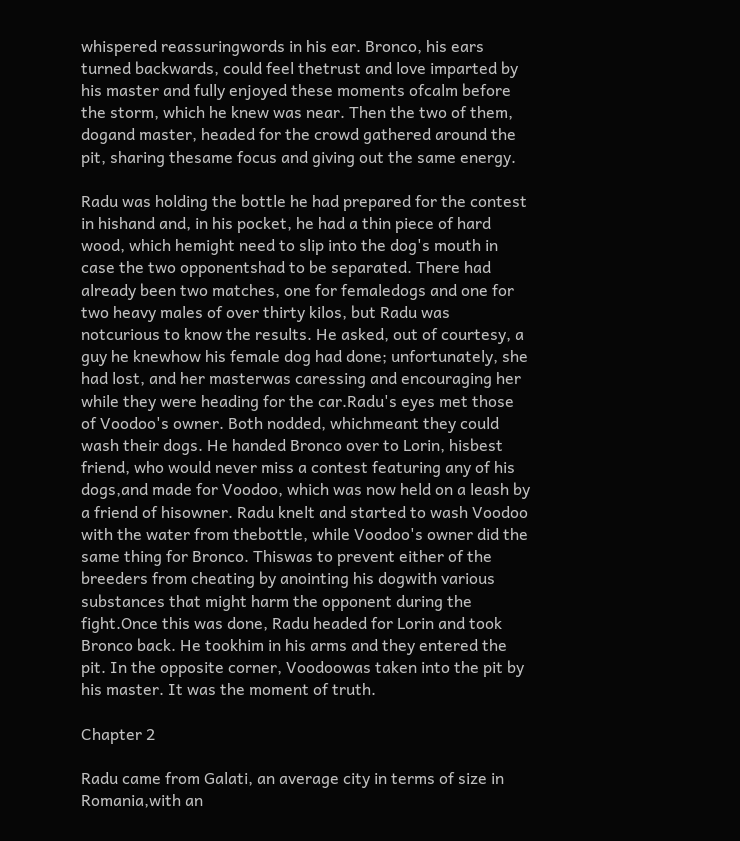whispered reassuringwords in his ear. Bronco, his ears turned backwards, could feel thetrust and love imparted by his master and fully enjoyed these moments ofcalm before the storm, which he knew was near. Then the two of them, dogand master, headed for the crowd gathered around the pit, sharing thesame focus and giving out the same energy.

Radu was holding the bottle he had prepared for the contest in hishand and, in his pocket, he had a thin piece of hard wood, which hemight need to slip into the dog's mouth in case the two opponentshad to be separated. There had already been two matches, one for femaledogs and one for two heavy males of over thirty kilos, but Radu was notcurious to know the results. He asked, out of courtesy, a guy he knewhow his female dog had done; unfortunately, she had lost, and her masterwas caressing and encouraging her while they were heading for the car.Radu's eyes met those of Voodoo's owner. Both nodded, whichmeant they could wash their dogs. He handed Bronco over to Lorin, hisbest friend, who would never miss a contest featuring any of his dogs,and made for Voodoo, which was now held on a leash by a friend of hisowner. Radu knelt and started to wash Voodoo with the water from thebottle, while Voodoo's owner did the same thing for Bronco. Thiswas to prevent either of the breeders from cheating by anointing his dogwith various substances that might harm the opponent during the fight.Once this was done, Radu headed for Lorin and took Bronco back. He tookhim in his arms and they entered the pit. In the opposite corner, Voodoowas taken into the pit by his master. It was the moment of truth.

Chapter 2

Radu came from Galati, an average city in terms of size in Romania,with an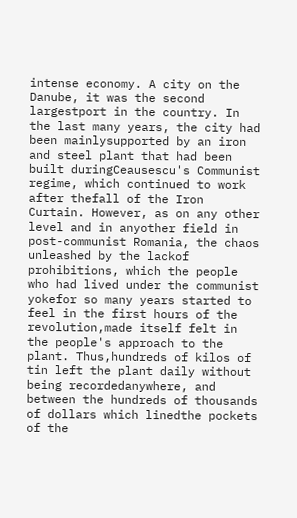intense economy. A city on the Danube, it was the second largestport in the country. In the last many years, the city had been mainlysupported by an iron and steel plant that had been built duringCeausescu's Communist regime, which continued to work after thefall of the Iron Curtain. However, as on any other level and in anyother field in post-communist Romania, the chaos unleashed by the lackof prohibitions, which the people who had lived under the communist yokefor so many years started to feel in the first hours of the revolution,made itself felt in the people's approach to the plant. Thus,hundreds of kilos of tin left the plant daily without being recordedanywhere, and between the hundreds of thousands of dollars which linedthe pockets of the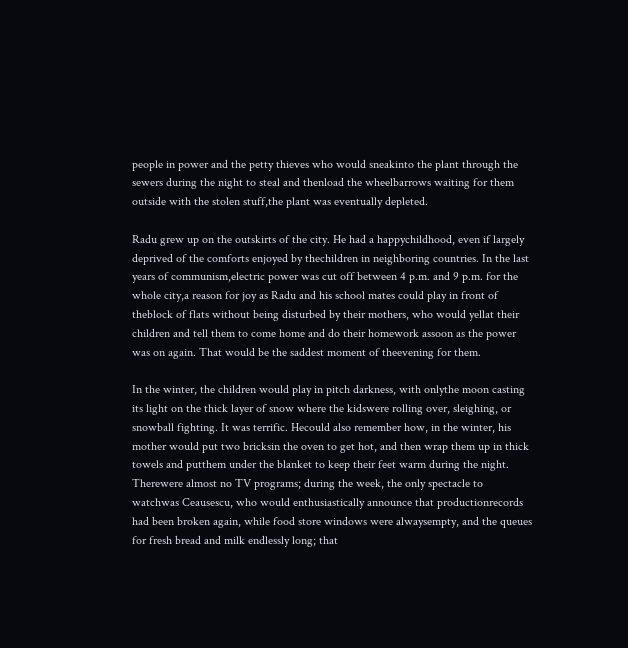people in power and the petty thieves who would sneakinto the plant through the sewers during the night to steal and thenload the wheelbarrows waiting for them outside with the stolen stuff,the plant was eventually depleted.

Radu grew up on the outskirts of the city. He had a happychildhood, even if largely deprived of the comforts enjoyed by thechildren in neighboring countries. In the last years of communism,electric power was cut off between 4 p.m. and 9 p.m. for the whole city,a reason for joy as Radu and his school mates could play in front of theblock of flats without being disturbed by their mothers, who would yellat their children and tell them to come home and do their homework assoon as the power was on again. That would be the saddest moment of theevening for them.

In the winter, the children would play in pitch darkness, with onlythe moon casting its light on the thick layer of snow where the kidswere rolling over, sleighing, or snowball fighting. It was terrific. Hecould also remember how, in the winter, his mother would put two bricksin the oven to get hot, and then wrap them up in thick towels and putthem under the blanket to keep their feet warm during the night. Therewere almost no TV programs; during the week, the only spectacle to watchwas Ceausescu, who would enthusiastically announce that productionrecords had been broken again, while food store windows were alwaysempty, and the queues for fresh bread and milk endlessly long; that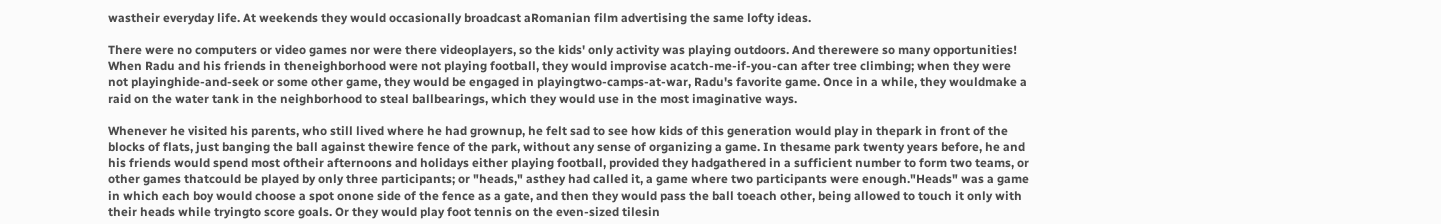wastheir everyday life. At weekends they would occasionally broadcast aRomanian film advertising the same lofty ideas.

There were no computers or video games nor were there videoplayers, so the kids' only activity was playing outdoors. And therewere so many opportunities! When Radu and his friends in theneighborhood were not playing football, they would improvise acatch-me-if-you-can after tree climbing; when they were not playinghide-and-seek or some other game, they would be engaged in playingtwo-camps-at-war, Radu's favorite game. Once in a while, they wouldmake a raid on the water tank in the neighborhood to steal ballbearings, which they would use in the most imaginative ways.

Whenever he visited his parents, who still lived where he had grownup, he felt sad to see how kids of this generation would play in thepark in front of the blocks of flats, just banging the ball against thewire fence of the park, without any sense of organizing a game. In thesame park twenty years before, he and his friends would spend most oftheir afternoons and holidays either playing football, provided they hadgathered in a sufficient number to form two teams, or other games thatcould be played by only three participants; or "heads," asthey had called it, a game where two participants were enough."Heads" was a game in which each boy would choose a spot onone side of the fence as a gate, and then they would pass the ball toeach other, being allowed to touch it only with their heads while tryingto score goals. Or they would play foot tennis on the even-sized tilesin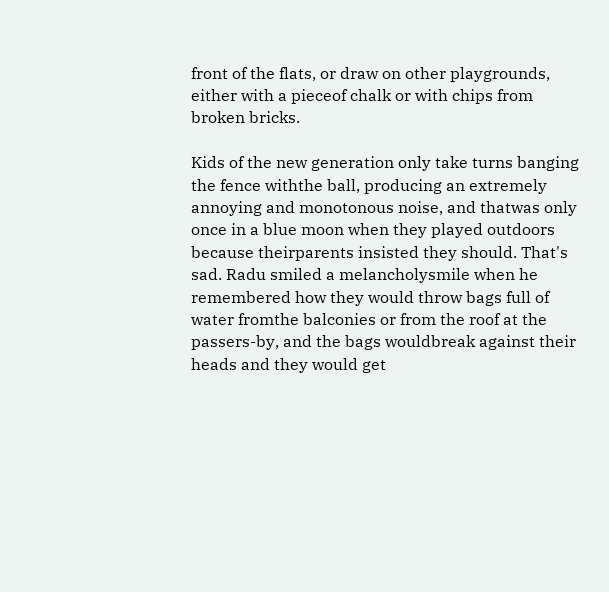front of the flats, or draw on other playgrounds, either with a pieceof chalk or with chips from broken bricks.

Kids of the new generation only take turns banging the fence withthe ball, producing an extremely annoying and monotonous noise, and thatwas only once in a blue moon when they played outdoors because theirparents insisted they should. That's sad. Radu smiled a melancholysmile when he remembered how they would throw bags full of water fromthe balconies or from the roof at the passers-by, and the bags wouldbreak against their heads and they would get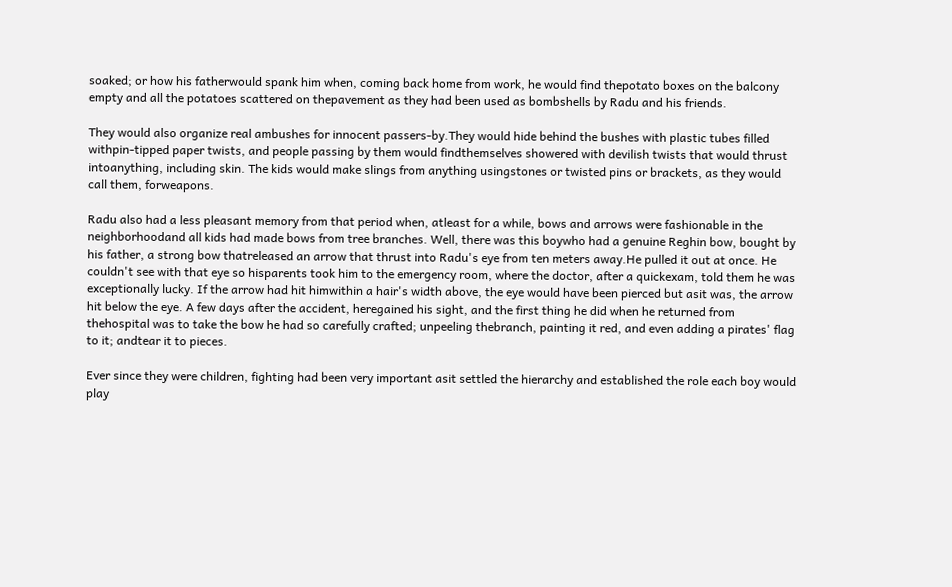soaked; or how his fatherwould spank him when, coming back home from work, he would find thepotato boxes on the balcony empty and all the potatoes scattered on thepavement as they had been used as bombshells by Radu and his friends.

They would also organize real ambushes for innocent passers-by.They would hide behind the bushes with plastic tubes filled withpin-tipped paper twists, and people passing by them would findthemselves showered with devilish twists that would thrust intoanything, including skin. The kids would make slings from anything usingstones or twisted pins or brackets, as they would call them, forweapons.

Radu also had a less pleasant memory from that period when, atleast for a while, bows and arrows were fashionable in the neighborhoodand all kids had made bows from tree branches. Well, there was this boywho had a genuine Reghin bow, bought by his father, a strong bow thatreleased an arrow that thrust into Radu's eye from ten meters away.He pulled it out at once. He couldn't see with that eye so hisparents took him to the emergency room, where the doctor, after a quickexam, told them he was exceptionally lucky. If the arrow had hit himwithin a hair's width above, the eye would have been pierced but asit was, the arrow hit below the eye. A few days after the accident, heregained his sight, and the first thing he did when he returned from thehospital was to take the bow he had so carefully crafted; unpeeling thebranch, painting it red, and even adding a pirates' flag to it; andtear it to pieces.

Ever since they were children, fighting had been very important asit settled the hierarchy and established the role each boy would play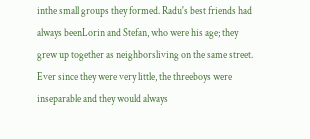inthe small groups they formed. Radu's best friends had always beenLorin and Stefan, who were his age; they grew up together as neighborsliving on the same street. Ever since they were very little, the threeboys were inseparable and they would always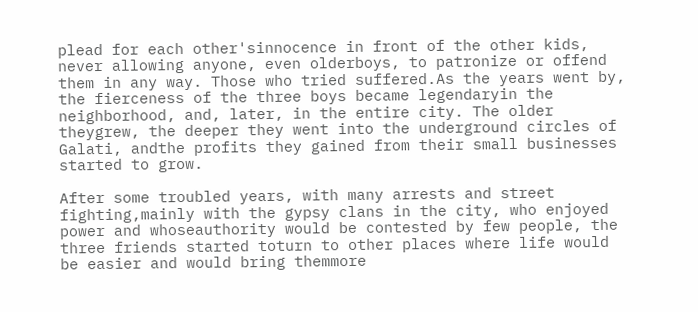plead for each other'sinnocence in front of the other kids, never allowing anyone, even olderboys, to patronize or offend them in any way. Those who tried suffered.As the years went by, the fierceness of the three boys became legendaryin the neighborhood, and, later, in the entire city. The older theygrew, the deeper they went into the underground circles of Galati, andthe profits they gained from their small businesses started to grow.

After some troubled years, with many arrests and street fighting,mainly with the gypsy clans in the city, who enjoyed power and whoseauthority would be contested by few people, the three friends started toturn to other places where life would be easier and would bring themmore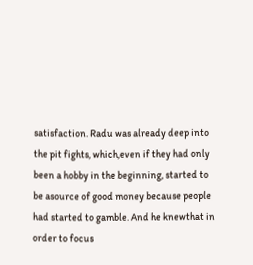satisfaction. Radu was already deep into the pit fights, which,even if they had only been a hobby in the beginning, started to be asource of good money because people had started to gamble. And he knewthat in order to focus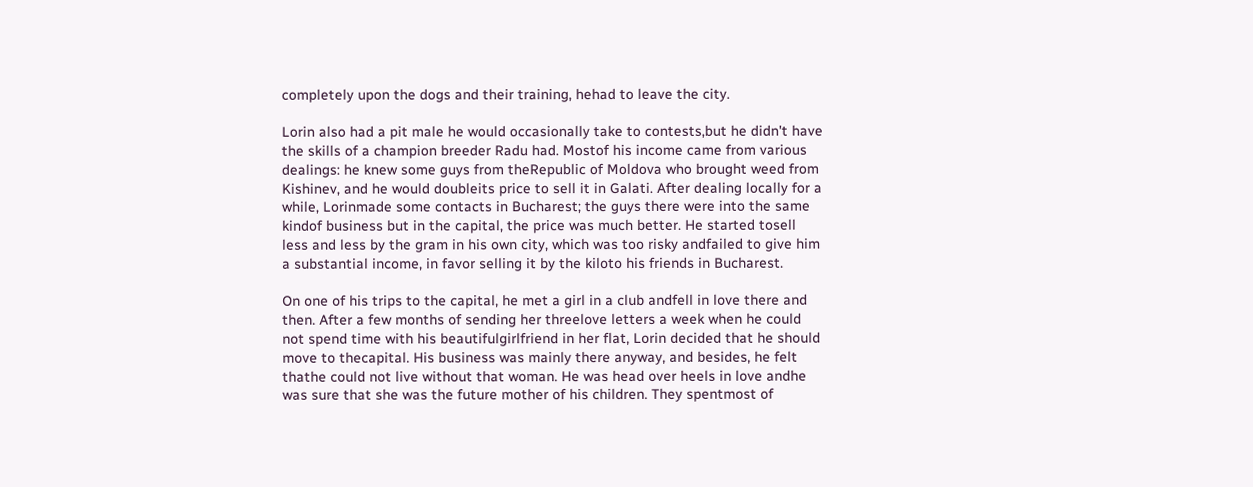completely upon the dogs and their training, hehad to leave the city.

Lorin also had a pit male he would occasionally take to contests,but he didn't have the skills of a champion breeder Radu had. Mostof his income came from various dealings: he knew some guys from theRepublic of Moldova who brought weed from Kishinev, and he would doubleits price to sell it in Galati. After dealing locally for a while, Lorinmade some contacts in Bucharest; the guys there were into the same kindof business but in the capital, the price was much better. He started tosell less and less by the gram in his own city, which was too risky andfailed to give him a substantial income, in favor selling it by the kiloto his friends in Bucharest.

On one of his trips to the capital, he met a girl in a club andfell in love there and then. After a few months of sending her threelove letters a week when he could not spend time with his beautifulgirlfriend in her flat, Lorin decided that he should move to thecapital. His business was mainly there anyway, and besides, he felt thathe could not live without that woman. He was head over heels in love andhe was sure that she was the future mother of his children. They spentmost of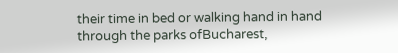their time in bed or walking hand in hand through the parks ofBucharest,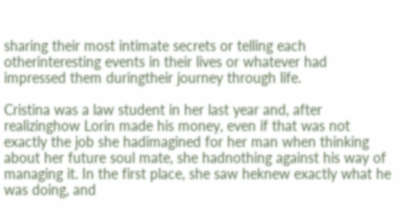sharing their most intimate secrets or telling each otherinteresting events in their lives or whatever had impressed them duringtheir journey through life.

Cristina was a law student in her last year and, after realizinghow Lorin made his money, even if that was not exactly the job she hadimagined for her man when thinking about her future soul mate, she hadnothing against his way of managing it. In the first place, she saw heknew exactly what he was doing, and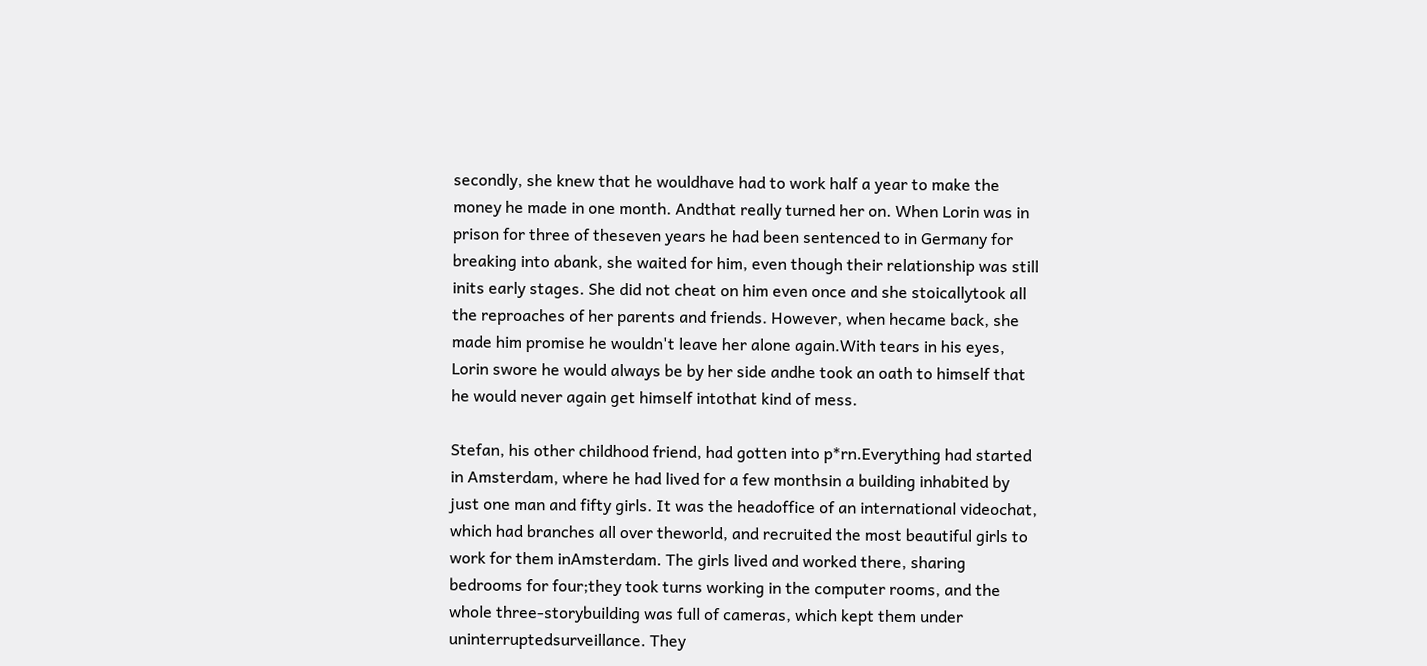secondly, she knew that he wouldhave had to work half a year to make the money he made in one month. Andthat really turned her on. When Lorin was in prison for three of theseven years he had been sentenced to in Germany for breaking into abank, she waited for him, even though their relationship was still inits early stages. She did not cheat on him even once and she stoicallytook all the reproaches of her parents and friends. However, when hecame back, she made him promise he wouldn't leave her alone again.With tears in his eyes, Lorin swore he would always be by her side andhe took an oath to himself that he would never again get himself intothat kind of mess.

Stefan, his other childhood friend, had gotten into p*rn.Everything had started in Amsterdam, where he had lived for a few monthsin a building inhabited by just one man and fifty girls. It was the headoffice of an international videochat, which had branches all over theworld, and recruited the most beautiful girls to work for them inAmsterdam. The girls lived and worked there, sharing bedrooms for four;they took turns working in the computer rooms, and the whole three-storybuilding was full of cameras, which kept them under uninterruptedsurveillance. They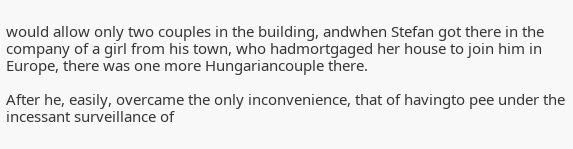would allow only two couples in the building, andwhen Stefan got there in the company of a girl from his town, who hadmortgaged her house to join him in Europe, there was one more Hungariancouple there.

After he, easily, overcame the only inconvenience, that of havingto pee under the incessant surveillance of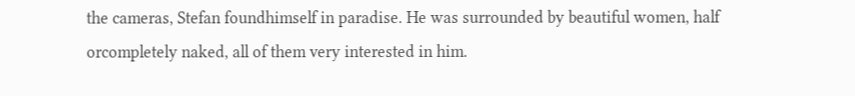the cameras, Stefan foundhimself in paradise. He was surrounded by beautiful women, half orcompletely naked, all of them very interested in him.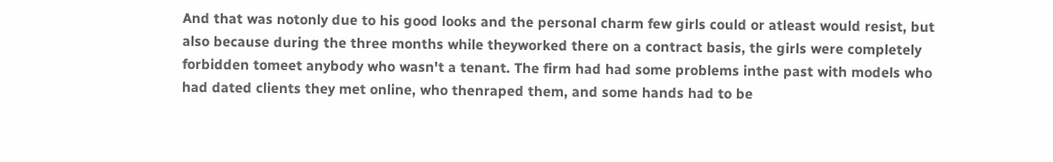And that was notonly due to his good looks and the personal charm few girls could or atleast would resist, but also because during the three months while theyworked there on a contract basis, the girls were completely forbidden tomeet anybody who wasn't a tenant. The firm had had some problems inthe past with models who had dated clients they met online, who thenraped them, and some hands had to be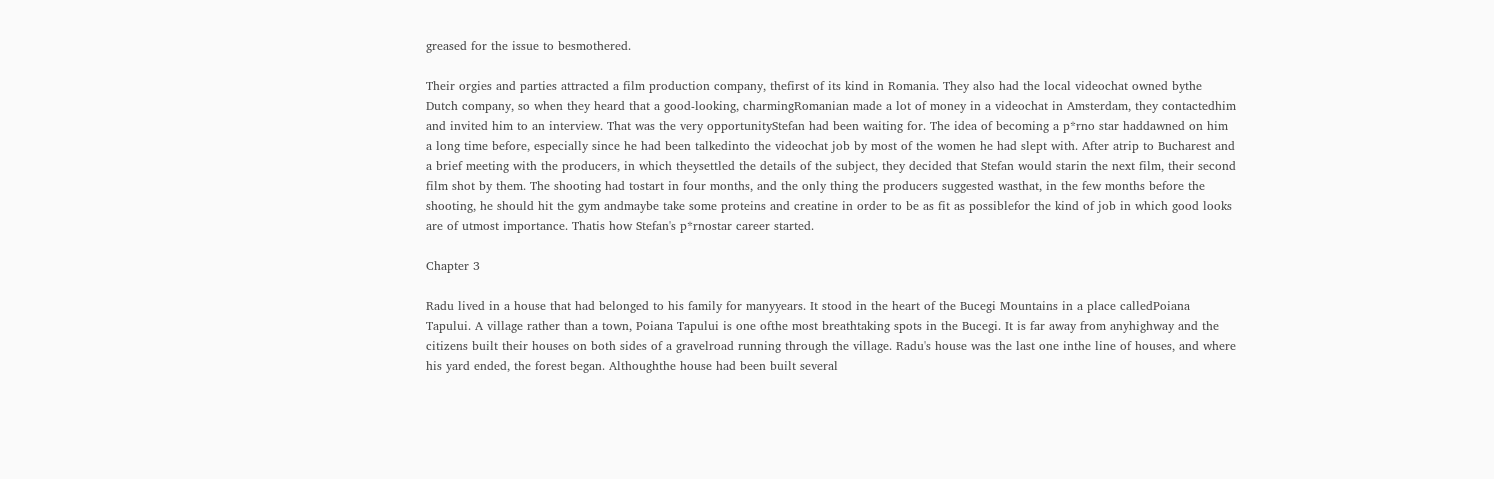greased for the issue to besmothered.

Their orgies and parties attracted a film production company, thefirst of its kind in Romania. They also had the local videochat owned bythe Dutch company, so when they heard that a good-looking, charmingRomanian made a lot of money in a videochat in Amsterdam, they contactedhim and invited him to an interview. That was the very opportunityStefan had been waiting for. The idea of becoming a p*rno star haddawned on him a long time before, especially since he had been talkedinto the videochat job by most of the women he had slept with. After atrip to Bucharest and a brief meeting with the producers, in which theysettled the details of the subject, they decided that Stefan would starin the next film, their second film shot by them. The shooting had tostart in four months, and the only thing the producers suggested wasthat, in the few months before the shooting, he should hit the gym andmaybe take some proteins and creatine in order to be as fit as possiblefor the kind of job in which good looks are of utmost importance. Thatis how Stefan's p*rnostar career started.

Chapter 3

Radu lived in a house that had belonged to his family for manyyears. It stood in the heart of the Bucegi Mountains in a place calledPoiana Tapului. A village rather than a town, Poiana Tapului is one ofthe most breathtaking spots in the Bucegi. It is far away from anyhighway and the citizens built their houses on both sides of a gravelroad running through the village. Radu's house was the last one inthe line of houses, and where his yard ended, the forest began. Althoughthe house had been built several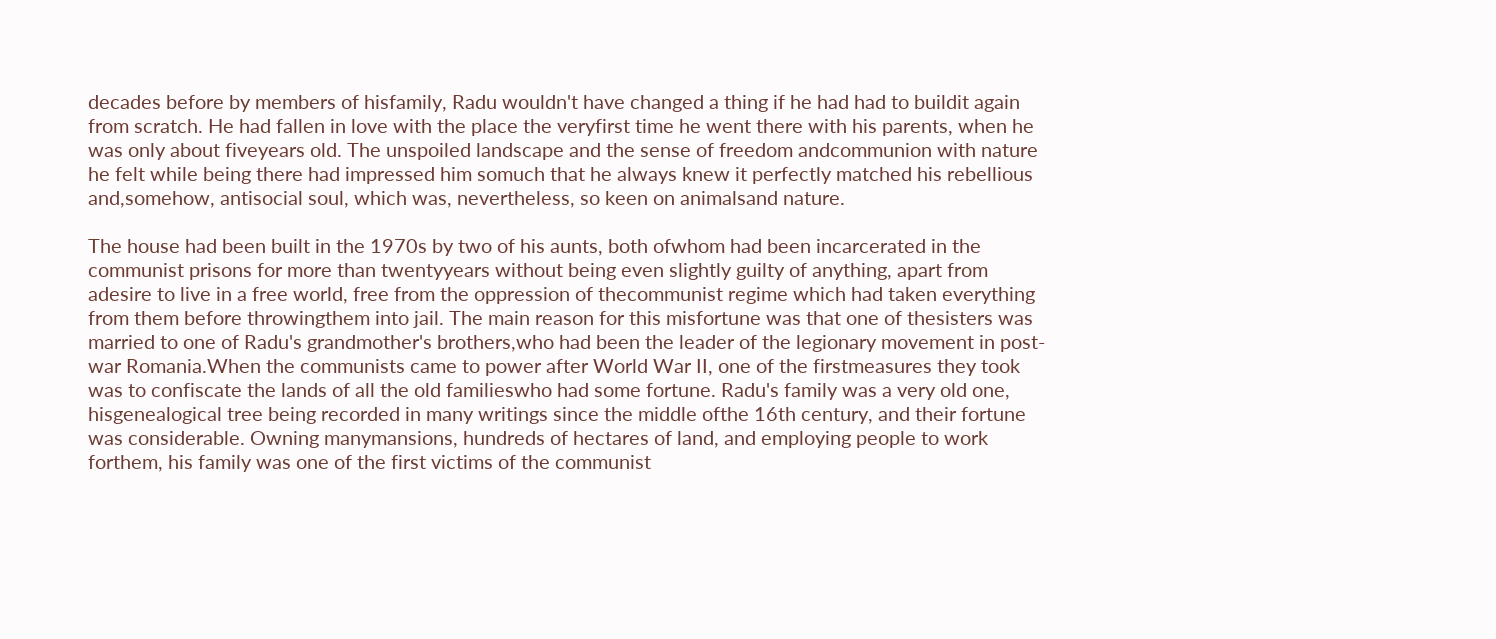decades before by members of hisfamily, Radu wouldn't have changed a thing if he had had to buildit again from scratch. He had fallen in love with the place the veryfirst time he went there with his parents, when he was only about fiveyears old. The unspoiled landscape and the sense of freedom andcommunion with nature he felt while being there had impressed him somuch that he always knew it perfectly matched his rebellious and,somehow, antisocial soul, which was, nevertheless, so keen on animalsand nature.

The house had been built in the 1970s by two of his aunts, both ofwhom had been incarcerated in the communist prisons for more than twentyyears without being even slightly guilty of anything, apart from adesire to live in a free world, free from the oppression of thecommunist regime which had taken everything from them before throwingthem into jail. The main reason for this misfortune was that one of thesisters was married to one of Radu's grandmother's brothers,who had been the leader of the legionary movement in post-war Romania.When the communists came to power after World War II, one of the firstmeasures they took was to confiscate the lands of all the old familieswho had some fortune. Radu's family was a very old one, hisgenealogical tree being recorded in many writings since the middle ofthe 16th century, and their fortune was considerable. Owning manymansions, hundreds of hectares of land, and employing people to work forthem, his family was one of the first victims of the communist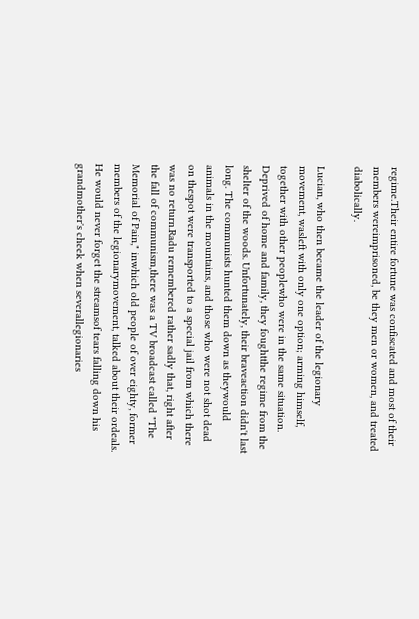regime.Their entire fortune was confiscated and most of their members wereimprisoned, be they men or women, and treated diabolically.

Lucian, who then became the leader of the legionary movement, wasleft with only one option; arming himself, together with other peoplewho were in the same situation. Deprived of home and family, they foughtthe regime from the shelter of the woods. Unfortunately, their braveaction didn't last long. The communists hunted them down as theywould animals in the mountains, and those who were not shot dead on thespot were transported to a special jail from which there was no return.Radu remembered rather sadly that, right after the fall of communism,there was a TV broadcast called "The Memorial of Pain," inwhich old people of over eighty, former members of the legionarymovement, talked about their ordeals. He would never forget the streamsof tears falling down his grandmother's cheek when severallegionaries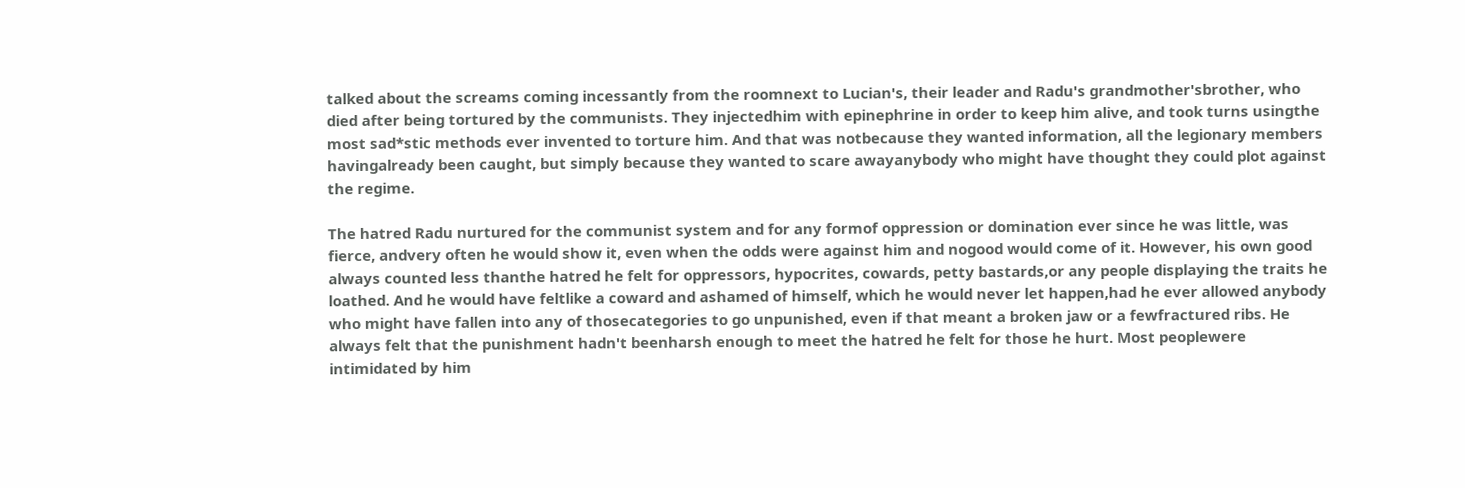talked about the screams coming incessantly from the roomnext to Lucian's, their leader and Radu's grandmother'sbrother, who died after being tortured by the communists. They injectedhim with epinephrine in order to keep him alive, and took turns usingthe most sad*stic methods ever invented to torture him. And that was notbecause they wanted information, all the legionary members havingalready been caught, but simply because they wanted to scare awayanybody who might have thought they could plot against the regime.

The hatred Radu nurtured for the communist system and for any formof oppression or domination ever since he was little, was fierce, andvery often he would show it, even when the odds were against him and nogood would come of it. However, his own good always counted less thanthe hatred he felt for oppressors, hypocrites, cowards, petty bastards,or any people displaying the traits he loathed. And he would have feltlike a coward and ashamed of himself, which he would never let happen,had he ever allowed anybody who might have fallen into any of thosecategories to go unpunished, even if that meant a broken jaw or a fewfractured ribs. He always felt that the punishment hadn't beenharsh enough to meet the hatred he felt for those he hurt. Most peoplewere intimidated by him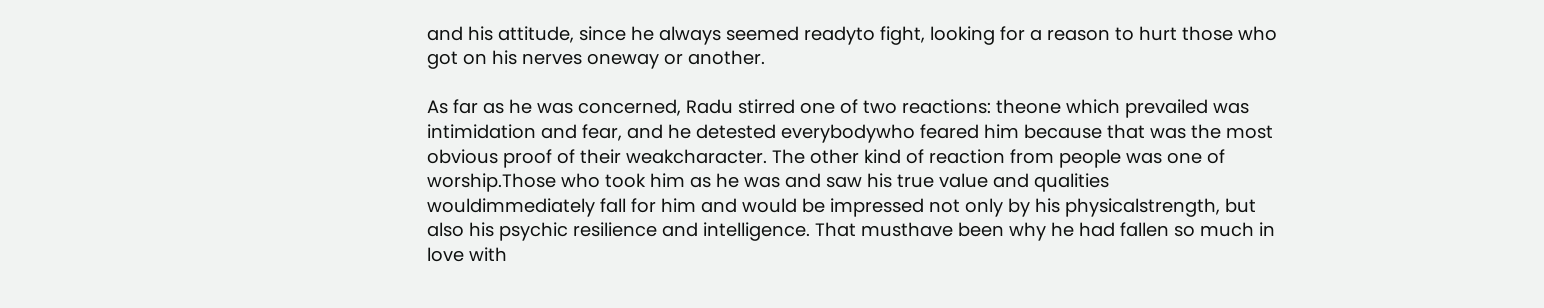and his attitude, since he always seemed readyto fight, looking for a reason to hurt those who got on his nerves oneway or another.

As far as he was concerned, Radu stirred one of two reactions: theone which prevailed was intimidation and fear, and he detested everybodywho feared him because that was the most obvious proof of their weakcharacter. The other kind of reaction from people was one of worship.Those who took him as he was and saw his true value and qualities wouldimmediately fall for him and would be impressed not only by his physicalstrength, but also his psychic resilience and intelligence. That musthave been why he had fallen so much in love with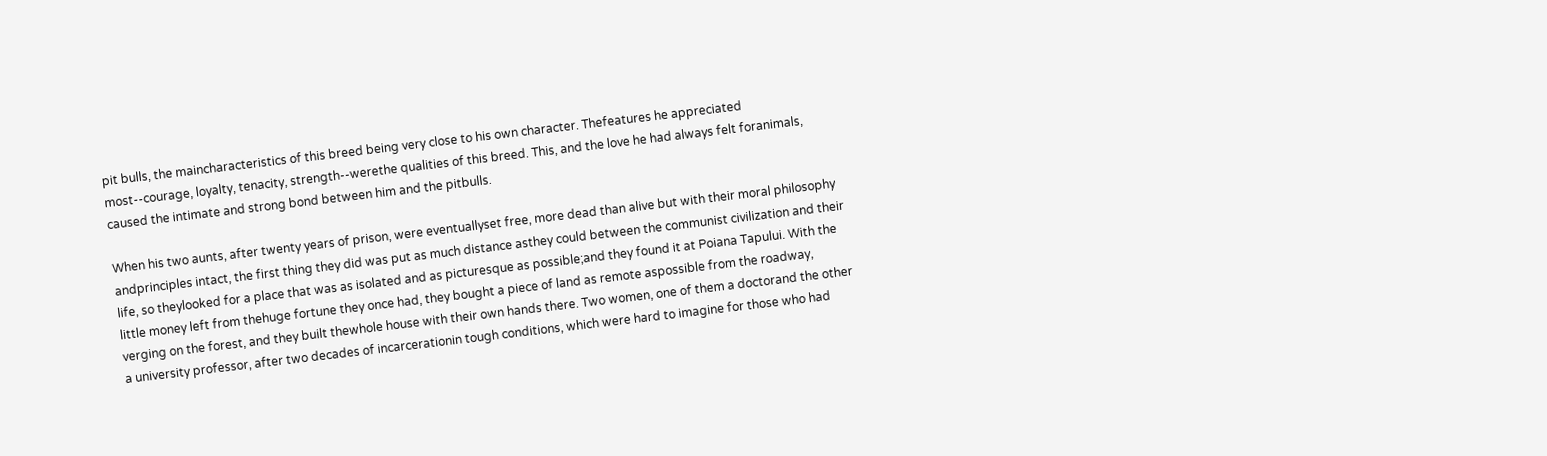pit bulls, the maincharacteristics of this breed being very close to his own character. Thefeatures he appreciated most--courage, loyalty, tenacity, strength--werethe qualities of this breed. This, and the love he had always felt foranimals, caused the intimate and strong bond between him and the pitbulls.

When his two aunts, after twenty years of prison, were eventuallyset free, more dead than alive but with their moral philosophy andprinciples intact, the first thing they did was put as much distance asthey could between the communist civilization and their life, so theylooked for a place that was as isolated and as picturesque as possible;and they found it at Poiana Tapului. With the little money left from thehuge fortune they once had, they bought a piece of land as remote aspossible from the roadway, verging on the forest, and they built thewhole house with their own hands there. Two women, one of them a doctorand the other a university professor, after two decades of incarcerationin tough conditions, which were hard to imagine for those who had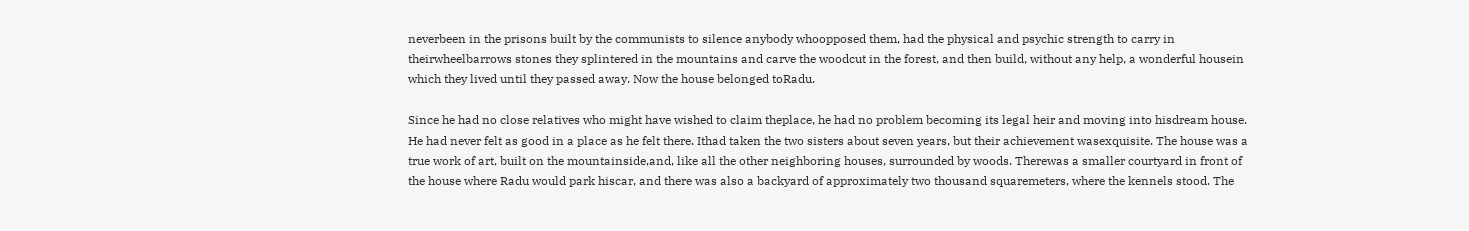neverbeen in the prisons built by the communists to silence anybody whoopposed them, had the physical and psychic strength to carry in theirwheelbarrows stones they splintered in the mountains and carve the woodcut in the forest, and then build, without any help, a wonderful housein which they lived until they passed away. Now the house belonged toRadu.

Since he had no close relatives who might have wished to claim theplace, he had no problem becoming its legal heir and moving into hisdream house. He had never felt as good in a place as he felt there. Ithad taken the two sisters about seven years, but their achievement wasexquisite. The house was a true work of art, built on the mountainside,and, like all the other neighboring houses, surrounded by woods. Therewas a smaller courtyard in front of the house where Radu would park hiscar, and there was also a backyard of approximately two thousand squaremeters, where the kennels stood. The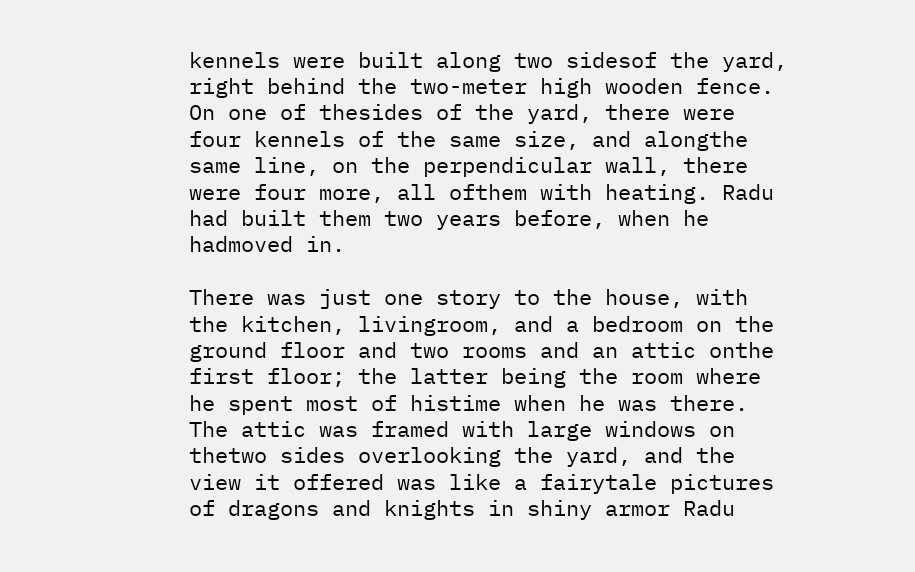kennels were built along two sidesof the yard, right behind the two-meter high wooden fence. On one of thesides of the yard, there were four kennels of the same size, and alongthe same line, on the perpendicular wall, there were four more, all ofthem with heating. Radu had built them two years before, when he hadmoved in.

There was just one story to the house, with the kitchen, livingroom, and a bedroom on the ground floor and two rooms and an attic onthe first floor; the latter being the room where he spent most of histime when he was there. The attic was framed with large windows on thetwo sides overlooking the yard, and the view it offered was like a fairytale pictures of dragons and knights in shiny armor Radu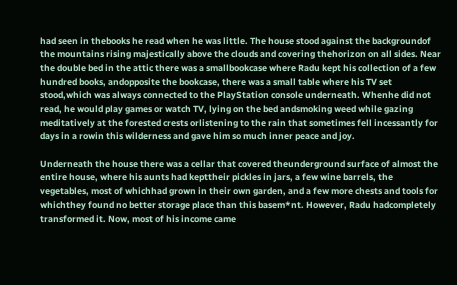had seen in thebooks he read when he was little. The house stood against the backgroundof the mountains rising majestically above the clouds and covering thehorizon on all sides. Near the double bed in the attic there was a smallbookcase where Radu kept his collection of a few hundred books, andopposite the bookcase, there was a small table where his TV set stood,which was always connected to the PlayStation console underneath. Whenhe did not read, he would play games or watch TV, lying on the bed andsmoking weed while gazing meditatively at the forested crests orlistening to the rain that sometimes fell incessantly for days in a rowin this wilderness and gave him so much inner peace and joy.

Underneath the house there was a cellar that covered theunderground surface of almost the entire house, where his aunts had kepttheir pickles in jars, a few wine barrels, the vegetables, most of whichhad grown in their own garden, and a few more chests and tools for whichthey found no better storage place than this basem*nt. However, Radu hadcompletely transformed it. Now, most of his income came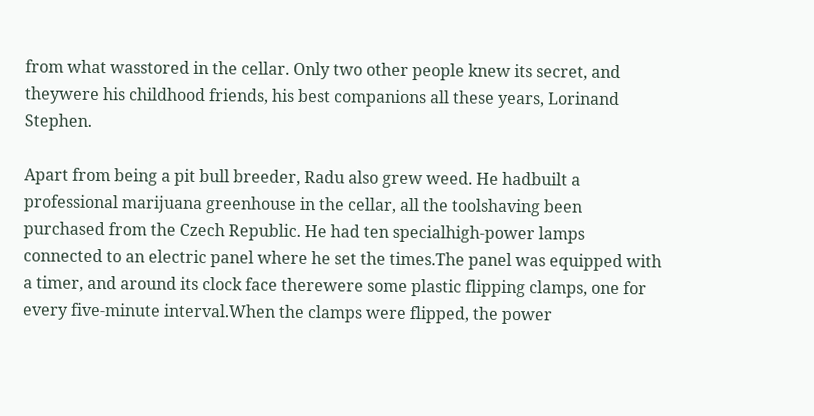from what wasstored in the cellar. Only two other people knew its secret, and theywere his childhood friends, his best companions all these years, Lorinand Stephen.

Apart from being a pit bull breeder, Radu also grew weed. He hadbuilt a professional marijuana greenhouse in the cellar, all the toolshaving been purchased from the Czech Republic. He had ten specialhigh-power lamps connected to an electric panel where he set the times.The panel was equipped with a timer, and around its clock face therewere some plastic flipping clamps, one for every five-minute interval.When the clamps were flipped, the power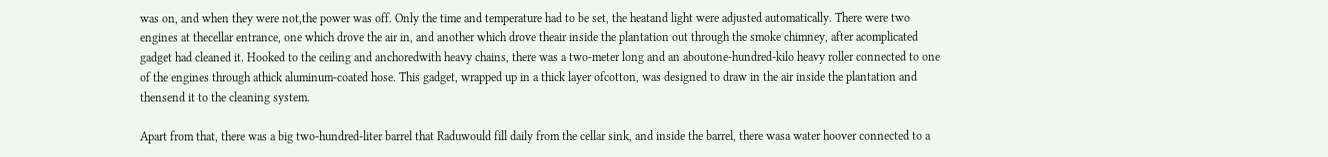was on, and when they were not,the power was off. Only the time and temperature had to be set, the heatand light were adjusted automatically. There were two engines at thecellar entrance, one which drove the air in, and another which drove theair inside the plantation out through the smoke chimney, after acomplicated gadget had cleaned it. Hooked to the ceiling and anchoredwith heavy chains, there was a two-meter long and an aboutone-hundred-kilo heavy roller connected to one of the engines through athick aluminum-coated hose. This gadget, wrapped up in a thick layer ofcotton, was designed to draw in the air inside the plantation and thensend it to the cleaning system.

Apart from that, there was a big two-hundred-liter barrel that Raduwould fill daily from the cellar sink, and inside the barrel, there wasa water hoover connected to a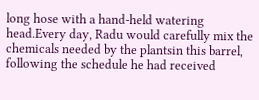long hose with a hand-held watering head.Every day, Radu would carefully mix the chemicals needed by the plantsin this barrel, following the schedule he had received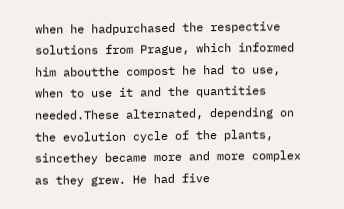when he hadpurchased the respective solutions from Prague, which informed him aboutthe compost he had to use, when to use it and the quantities needed.These alternated, depending on the evolution cycle of the plants, sincethey became more and more complex as they grew. He had five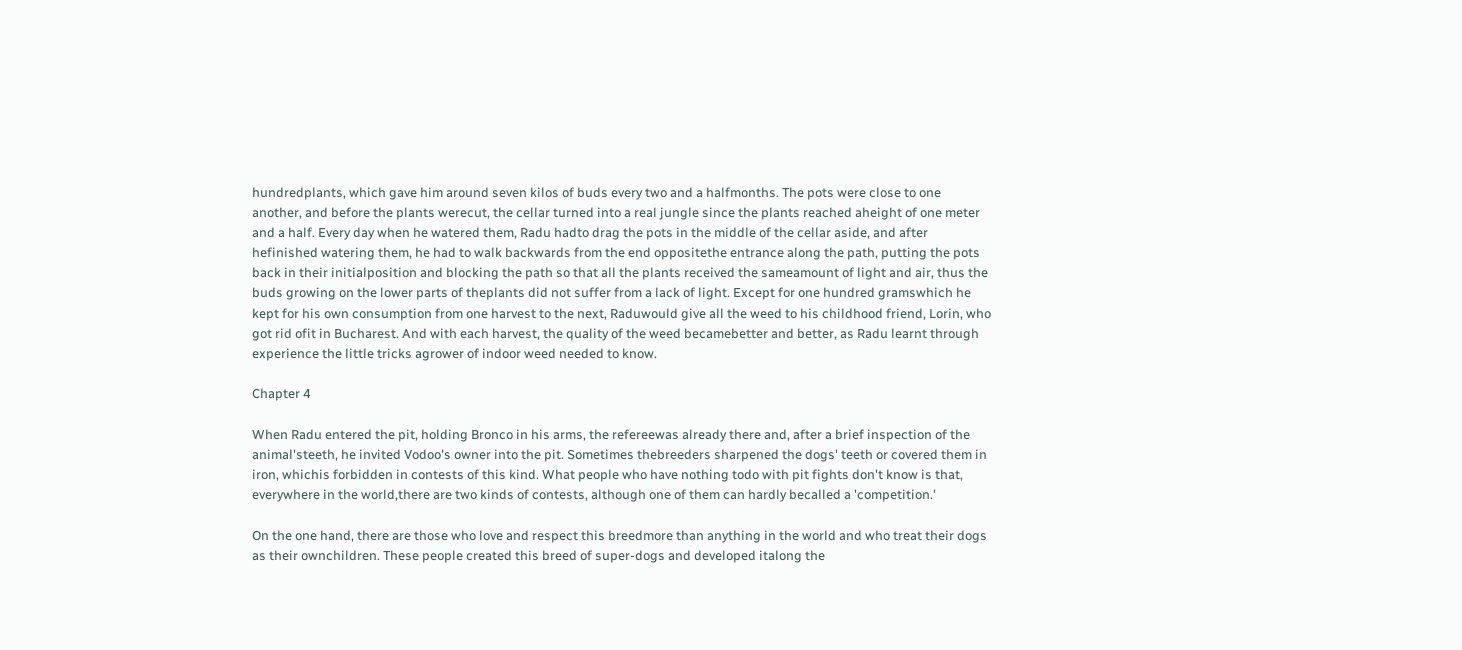hundredplants, which gave him around seven kilos of buds every two and a halfmonths. The pots were close to one another, and before the plants werecut, the cellar turned into a real jungle since the plants reached aheight of one meter and a half. Every day when he watered them, Radu hadto drag the pots in the middle of the cellar aside, and after hefinished watering them, he had to walk backwards from the end oppositethe entrance along the path, putting the pots back in their initialposition and blocking the path so that all the plants received the sameamount of light and air, thus the buds growing on the lower parts of theplants did not suffer from a lack of light. Except for one hundred gramswhich he kept for his own consumption from one harvest to the next, Raduwould give all the weed to his childhood friend, Lorin, who got rid ofit in Bucharest. And with each harvest, the quality of the weed becamebetter and better, as Radu learnt through experience the little tricks agrower of indoor weed needed to know.

Chapter 4

When Radu entered the pit, holding Bronco in his arms, the refereewas already there and, after a brief inspection of the animal'steeth, he invited Vodoo's owner into the pit. Sometimes thebreeders sharpened the dogs' teeth or covered them in iron, whichis forbidden in contests of this kind. What people who have nothing todo with pit fights don't know is that, everywhere in the world,there are two kinds of contests, although one of them can hardly becalled a 'competition.'

On the one hand, there are those who love and respect this breedmore than anything in the world and who treat their dogs as their ownchildren. These people created this breed of super-dogs and developed italong the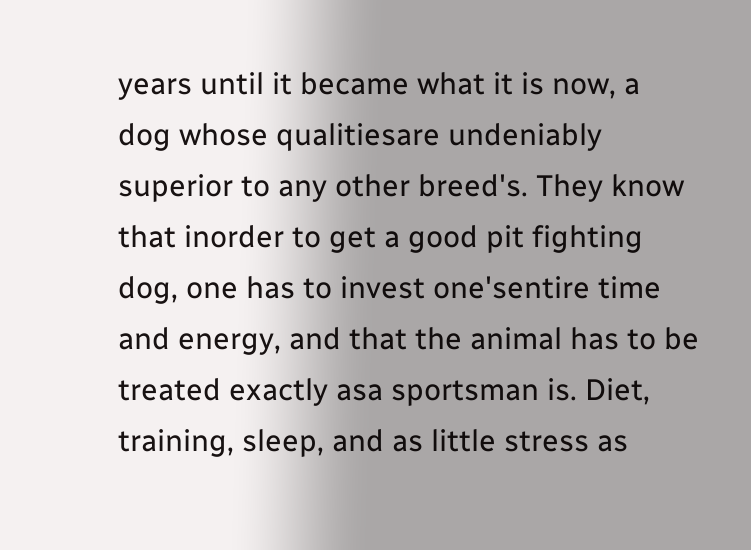years until it became what it is now, a dog whose qualitiesare undeniably superior to any other breed's. They know that inorder to get a good pit fighting dog, one has to invest one'sentire time and energy, and that the animal has to be treated exactly asa sportsman is. Diet, training, sleep, and as little stress as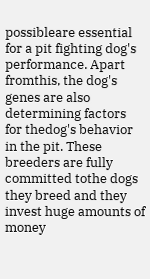possibleare essential for a pit fighting dog's performance. Apart fromthis, the dog's genes are also determining factors for thedog's behavior in the pit. These breeders are fully committed tothe dogs they breed and they invest huge amounts of money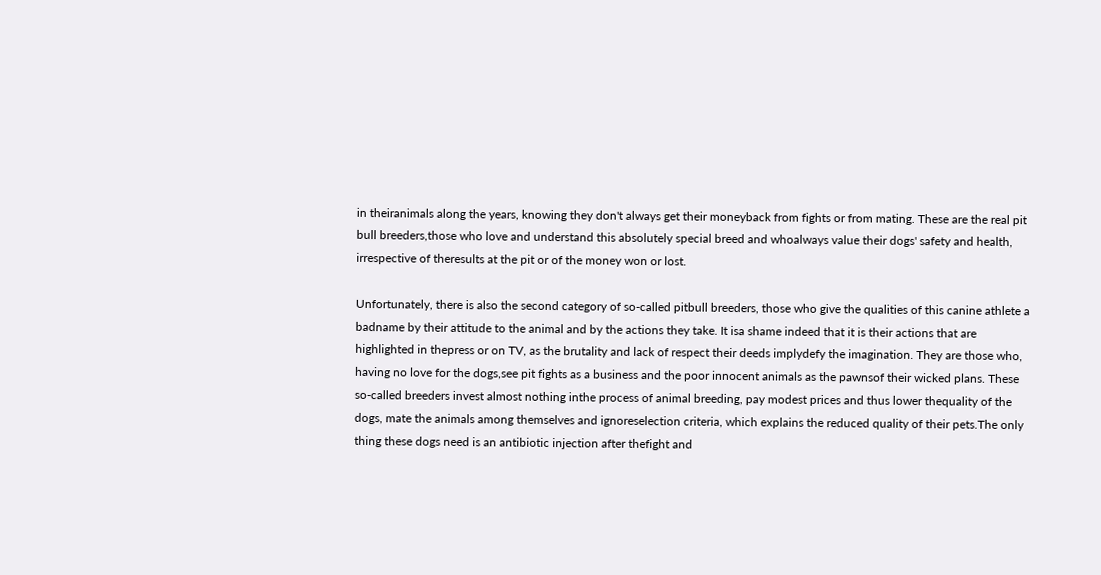in theiranimals along the years, knowing they don't always get their moneyback from fights or from mating. These are the real pit bull breeders,those who love and understand this absolutely special breed and whoalways value their dogs' safety and health, irrespective of theresults at the pit or of the money won or lost.

Unfortunately, there is also the second category of so-called pitbull breeders, those who give the qualities of this canine athlete a badname by their attitude to the animal and by the actions they take. It isa shame indeed that it is their actions that are highlighted in thepress or on TV, as the brutality and lack of respect their deeds implydefy the imagination. They are those who, having no love for the dogs,see pit fights as a business and the poor innocent animals as the pawnsof their wicked plans. These so-called breeders invest almost nothing inthe process of animal breeding, pay modest prices and thus lower thequality of the dogs, mate the animals among themselves and ignoreselection criteria, which explains the reduced quality of their pets.The only thing these dogs need is an antibiotic injection after thefight and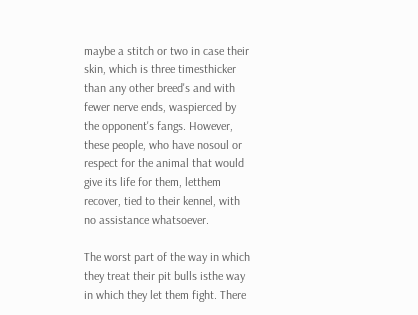maybe a stitch or two in case their skin, which is three timesthicker than any other breed's and with fewer nerve ends, waspierced by the opponent's fangs. However, these people, who have nosoul or respect for the animal that would give its life for them, letthem recover, tied to their kennel, with no assistance whatsoever.

The worst part of the way in which they treat their pit bulls isthe way in which they let them fight. There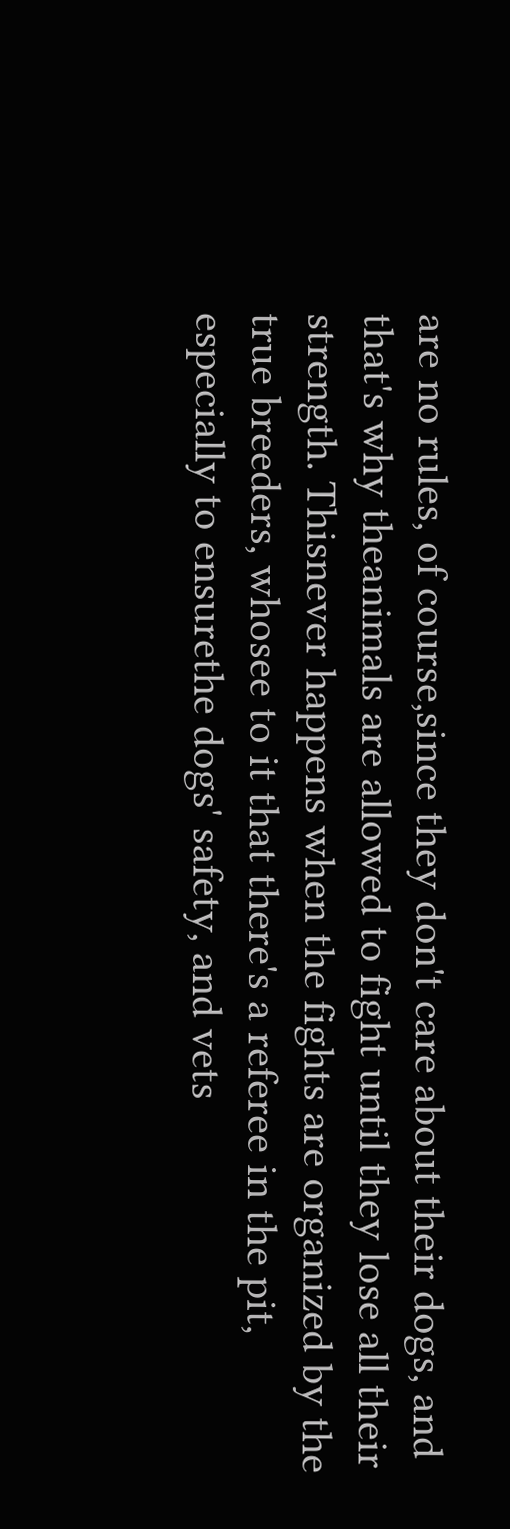are no rules, of course,since they don't care about their dogs, and that's why theanimals are allowed to fight until they lose all their strength. Thisnever happens when the fights are organized by the true breeders, whosee to it that there's a referee in the pit, especially to ensurethe dogs' safety, and vets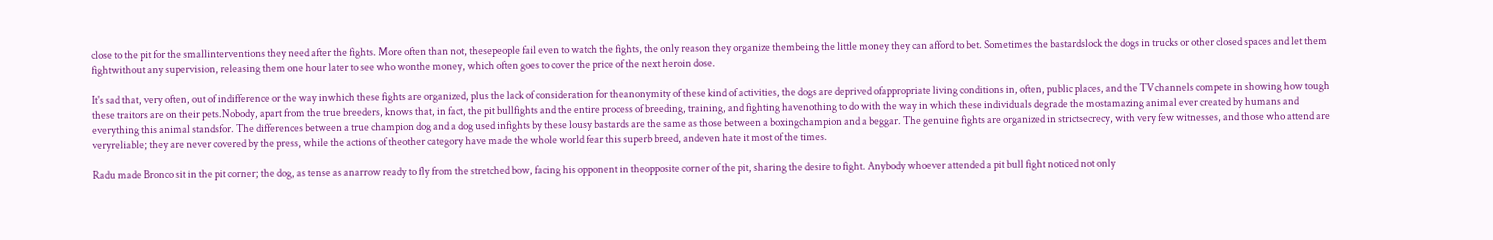close to the pit for the smallinterventions they need after the fights. More often than not, thesepeople fail even to watch the fights, the only reason they organize thembeing the little money they can afford to bet. Sometimes the bastardslock the dogs in trucks or other closed spaces and let them fightwithout any supervision, releasing them one hour later to see who wonthe money, which often goes to cover the price of the next heroin dose.

It's sad that, very often, out of indifference or the way inwhich these fights are organized, plus the lack of consideration for theanonymity of these kind of activities, the dogs are deprived ofappropriate living conditions in, often, public places, and the TVchannels compete in showing how tough these traitors are on their pets.Nobody, apart from the true breeders, knows that, in fact, the pit bullfights and the entire process of breeding, training, and fighting havenothing to do with the way in which these individuals degrade the mostamazing animal ever created by humans and everything this animal standsfor. The differences between a true champion dog and a dog used infights by these lousy bastards are the same as those between a boxingchampion and a beggar. The genuine fights are organized in strictsecrecy, with very few witnesses, and those who attend are veryreliable; they are never covered by the press, while the actions of theother category have made the whole world fear this superb breed, andeven hate it most of the times.

Radu made Bronco sit in the pit corner; the dog, as tense as anarrow ready to fly from the stretched bow, facing his opponent in theopposite corner of the pit, sharing the desire to fight. Anybody whoever attended a pit bull fight noticed not only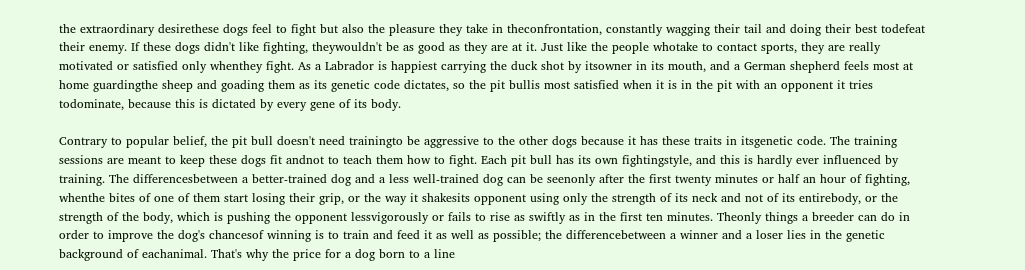the extraordinary desirethese dogs feel to fight but also the pleasure they take in theconfrontation, constantly wagging their tail and doing their best todefeat their enemy. If these dogs didn't like fighting, theywouldn't be as good as they are at it. Just like the people whotake to contact sports, they are really motivated or satisfied only whenthey fight. As a Labrador is happiest carrying the duck shot by itsowner in its mouth, and a German shepherd feels most at home guardingthe sheep and goading them as its genetic code dictates, so the pit bullis most satisfied when it is in the pit with an opponent it tries todominate, because this is dictated by every gene of its body.

Contrary to popular belief, the pit bull doesn't need trainingto be aggressive to the other dogs because it has these traits in itsgenetic code. The training sessions are meant to keep these dogs fit andnot to teach them how to fight. Each pit bull has its own fightingstyle, and this is hardly ever influenced by training. The differencesbetween a better-trained dog and a less well-trained dog can be seenonly after the first twenty minutes or half an hour of fighting, whenthe bites of one of them start losing their grip, or the way it shakesits opponent using only the strength of its neck and not of its entirebody, or the strength of the body, which is pushing the opponent lessvigorously or fails to rise as swiftly as in the first ten minutes. Theonly things a breeder can do in order to improve the dog's chancesof winning is to train and feed it as well as possible; the differencebetween a winner and a loser lies in the genetic background of eachanimal. That's why the price for a dog born to a line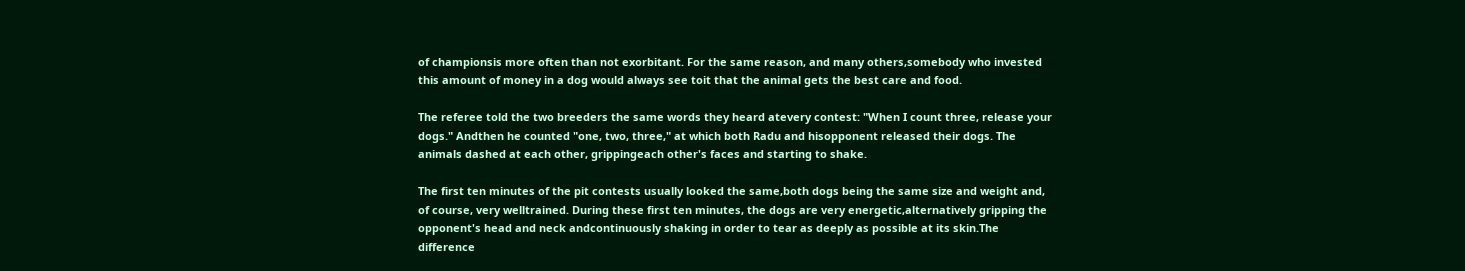of championsis more often than not exorbitant. For the same reason, and many others,somebody who invested this amount of money in a dog would always see toit that the animal gets the best care and food.

The referee told the two breeders the same words they heard atevery contest: "When I count three, release your dogs." Andthen he counted "one, two, three," at which both Radu and hisopponent released their dogs. The animals dashed at each other, grippingeach other's faces and starting to shake.

The first ten minutes of the pit contests usually looked the same,both dogs being the same size and weight and, of course, very welltrained. During these first ten minutes, the dogs are very energetic,alternatively gripping the opponent's head and neck andcontinuously shaking in order to tear as deeply as possible at its skin.The difference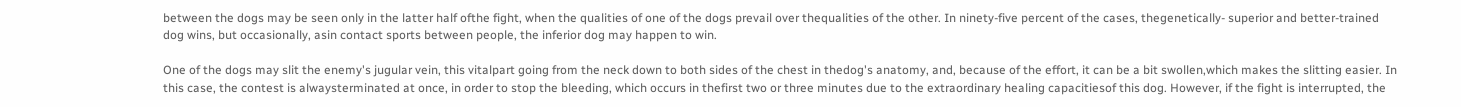between the dogs may be seen only in the latter half ofthe fight, when the qualities of one of the dogs prevail over thequalities of the other. In ninety-five percent of the cases, thegenetically- superior and better-trained dog wins, but occasionally, asin contact sports between people, the inferior dog may happen to win.

One of the dogs may slit the enemy's jugular vein, this vitalpart going from the neck down to both sides of the chest in thedog's anatomy, and, because of the effort, it can be a bit swollen,which makes the slitting easier. In this case, the contest is alwaysterminated at once, in order to stop the bleeding, which occurs in thefirst two or three minutes due to the extraordinary healing capacitiesof this dog. However, if the fight is interrupted, the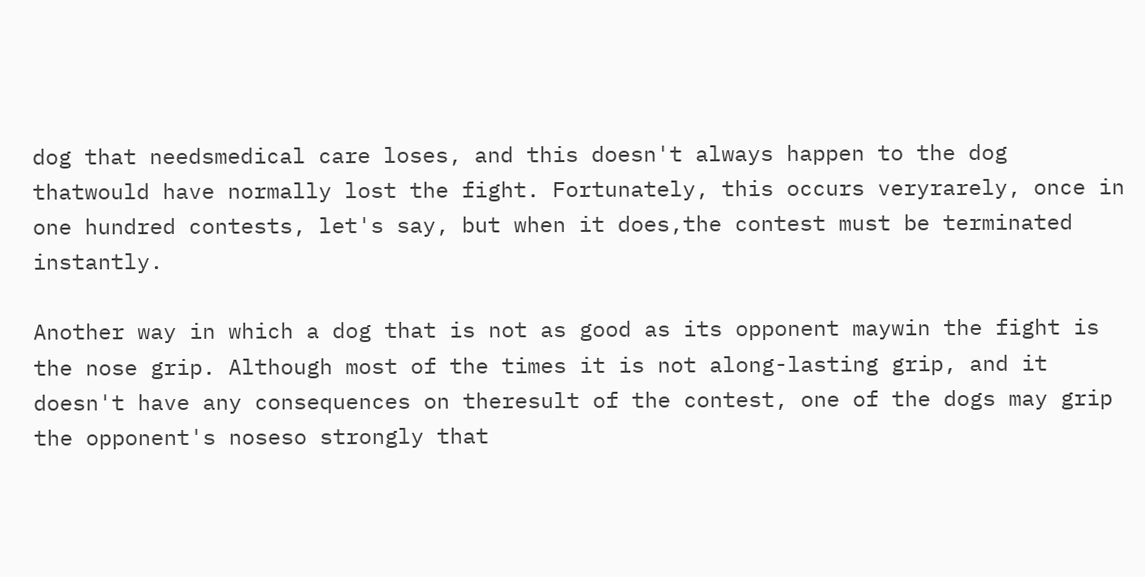dog that needsmedical care loses, and this doesn't always happen to the dog thatwould have normally lost the fight. Fortunately, this occurs veryrarely, once in one hundred contests, let's say, but when it does,the contest must be terminated instantly.

Another way in which a dog that is not as good as its opponent maywin the fight is the nose grip. Although most of the times it is not along-lasting grip, and it doesn't have any consequences on theresult of the contest, one of the dogs may grip the opponent's noseso strongly that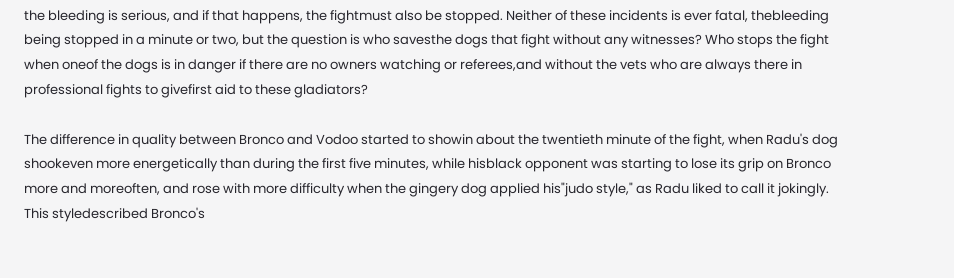the bleeding is serious, and if that happens, the fightmust also be stopped. Neither of these incidents is ever fatal, thebleeding being stopped in a minute or two, but the question is who savesthe dogs that fight without any witnesses? Who stops the fight when oneof the dogs is in danger if there are no owners watching or referees,and without the vets who are always there in professional fights to givefirst aid to these gladiators?

The difference in quality between Bronco and Vodoo started to showin about the twentieth minute of the fight, when Radu's dog shookeven more energetically than during the first five minutes, while hisblack opponent was starting to lose its grip on Bronco more and moreoften, and rose with more difficulty when the gingery dog applied his"judo style," as Radu liked to call it jokingly. This styledescribed Bronco's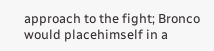approach to the fight; Bronco would placehimself in a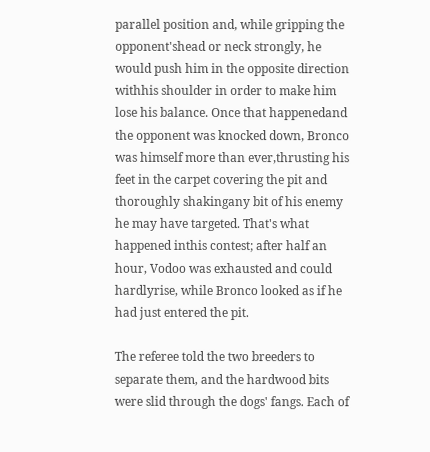parallel position and, while gripping the opponent'shead or neck strongly, he would push him in the opposite direction withhis shoulder in order to make him lose his balance. Once that happenedand the opponent was knocked down, Bronco was himself more than ever,thrusting his feet in the carpet covering the pit and thoroughly shakingany bit of his enemy he may have targeted. That's what happened inthis contest; after half an hour, Vodoo was exhausted and could hardlyrise, while Bronco looked as if he had just entered the pit.

The referee told the two breeders to separate them, and the hardwood bits were slid through the dogs' fangs. Each of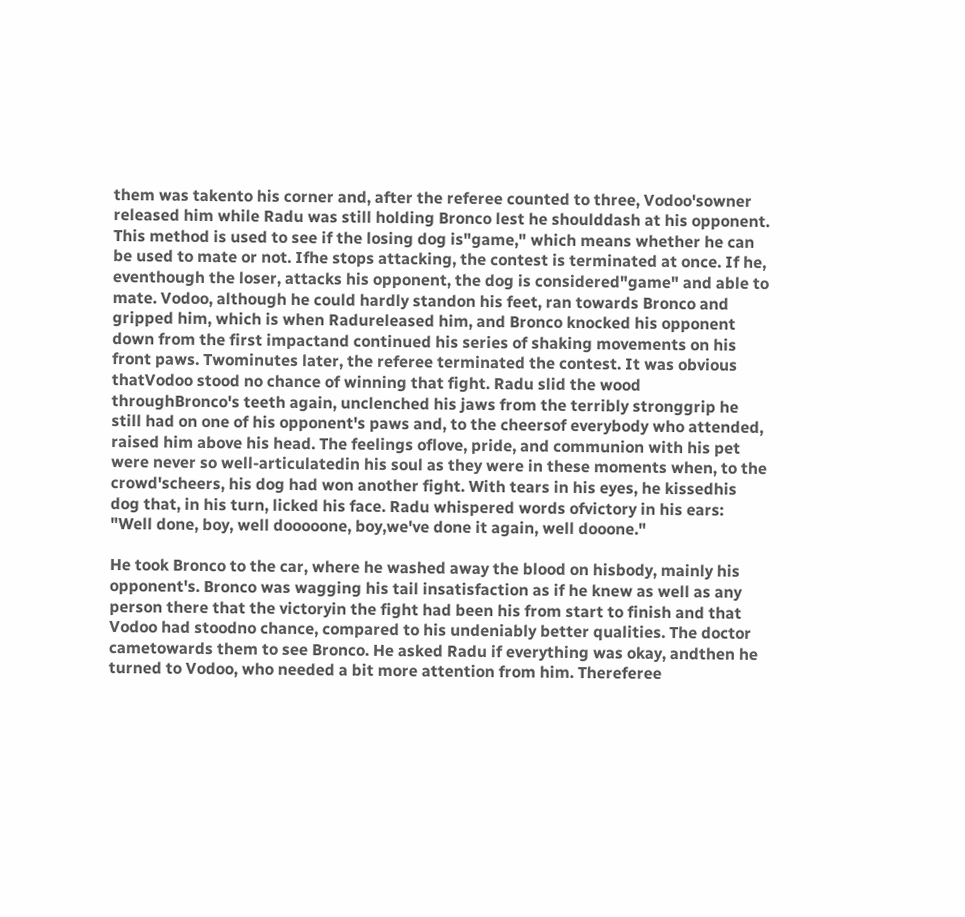them was takento his corner and, after the referee counted to three, Vodoo'sowner released him while Radu was still holding Bronco lest he shoulddash at his opponent. This method is used to see if the losing dog is"game," which means whether he can be used to mate or not. Ifhe stops attacking, the contest is terminated at once. If he, eventhough the loser, attacks his opponent, the dog is considered"game" and able to mate. Vodoo, although he could hardly standon his feet, ran towards Bronco and gripped him, which is when Radureleased him, and Bronco knocked his opponent down from the first impactand continued his series of shaking movements on his front paws. Twominutes later, the referee terminated the contest. It was obvious thatVodoo stood no chance of winning that fight. Radu slid the wood throughBronco's teeth again, unclenched his jaws from the terribly stronggrip he still had on one of his opponent's paws and, to the cheersof everybody who attended, raised him above his head. The feelings oflove, pride, and communion with his pet were never so well-articulatedin his soul as they were in these moments when, to the crowd'scheers, his dog had won another fight. With tears in his eyes, he kissedhis dog that, in his turn, licked his face. Radu whispered words ofvictory in his ears: "Well done, boy, well dooooone, boy,we've done it again, well dooone."

He took Bronco to the car, where he washed away the blood on hisbody, mainly his opponent's. Bronco was wagging his tail insatisfaction as if he knew as well as any person there that the victoryin the fight had been his from start to finish and that Vodoo had stoodno chance, compared to his undeniably better qualities. The doctor cametowards them to see Bronco. He asked Radu if everything was okay, andthen he turned to Vodoo, who needed a bit more attention from him. Thereferee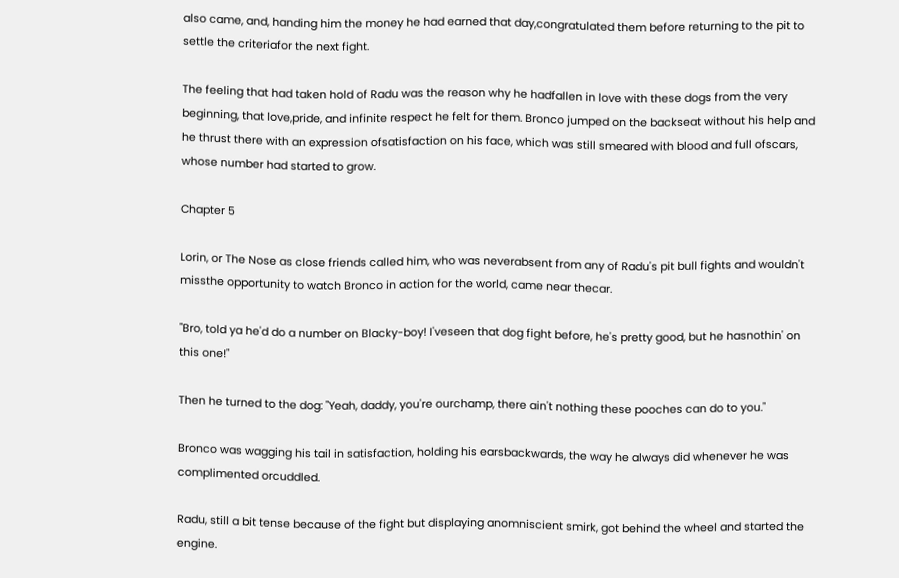also came, and, handing him the money he had earned that day,congratulated them before returning to the pit to settle the criteriafor the next fight.

The feeling that had taken hold of Radu was the reason why he hadfallen in love with these dogs from the very beginning, that love,pride, and infinite respect he felt for them. Bronco jumped on the backseat without his help and he thrust there with an expression ofsatisfaction on his face, which was still smeared with blood and full ofscars, whose number had started to grow.

Chapter 5

Lorin, or The Nose as close friends called him, who was neverabsent from any of Radu's pit bull fights and wouldn't missthe opportunity to watch Bronco in action for the world, came near thecar.

"Bro, told ya he'd do a number on Blacky-boy! I'veseen that dog fight before, he's pretty good, but he hasnothin' on this one!"

Then he turned to the dog: "Yeah, daddy, you're ourchamp, there ain't nothing these pooches can do to you."

Bronco was wagging his tail in satisfaction, holding his earsbackwards, the way he always did whenever he was complimented orcuddled.

Radu, still a bit tense because of the fight but displaying anomniscient smirk, got behind the wheel and started the engine.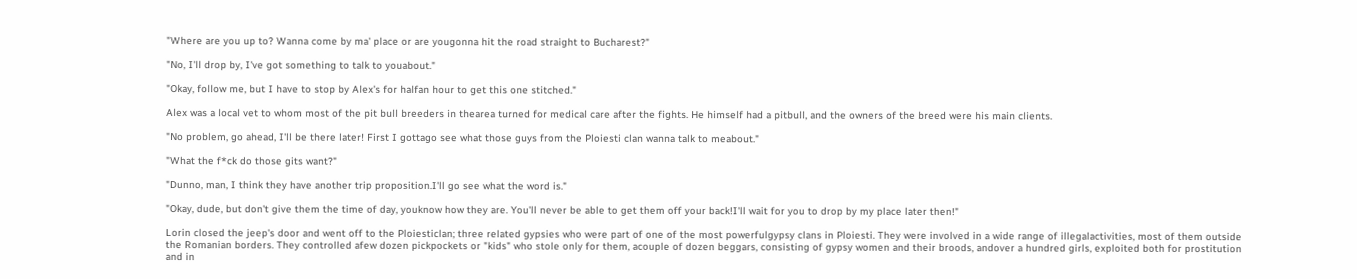"Where are you up to? Wanna come by ma' place or are yougonna hit the road straight to Bucharest?"

"No, I'll drop by, I've got something to talk to youabout."

"Okay, follow me, but I have to stop by Alex's for halfan hour to get this one stitched."

Alex was a local vet to whom most of the pit bull breeders in thearea turned for medical care after the fights. He himself had a pitbull, and the owners of the breed were his main clients.

"No problem, go ahead, I'll be there later! First I gottago see what those guys from the Ploiesti clan wanna talk to meabout."

"What the f*ck do those gits want?"

"Dunno, man, I think they have another trip proposition.I'll go see what the word is."

"Okay, dude, but don't give them the time of day, youknow how they are. You'll never be able to get them off your back!I'll wait for you to drop by my place later then!"

Lorin closed the jeep's door and went off to the Ploiesticlan; three related gypsies who were part of one of the most powerfulgypsy clans in Ploiesti. They were involved in a wide range of illegalactivities, most of them outside the Romanian borders. They controlled afew dozen pickpockets or "kids" who stole only for them, acouple of dozen beggars, consisting of gypsy women and their broods, andover a hundred girls, exploited both for prostitution and in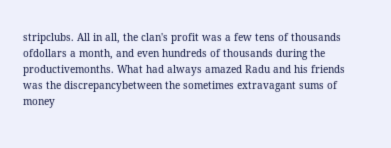stripclubs. All in all, the clan's profit was a few tens of thousands ofdollars a month, and even hundreds of thousands during the productivemonths. What had always amazed Radu and his friends was the discrepancybetween the sometimes extravagant sums of money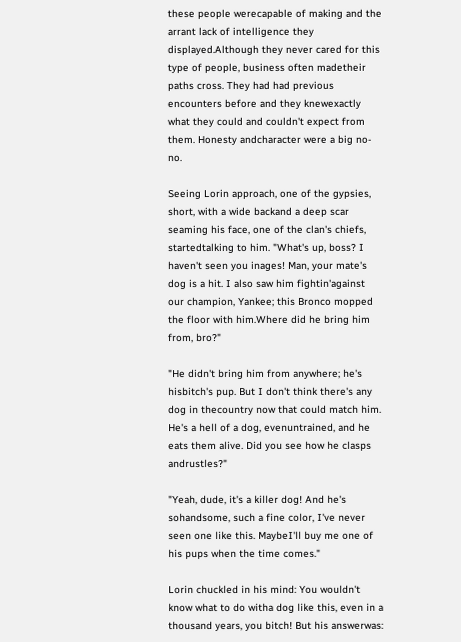these people werecapable of making and the arrant lack of intelligence they displayed.Although they never cared for this type of people, business often madetheir paths cross. They had had previous encounters before and they knewexactly what they could and couldn't expect from them. Honesty andcharacter were a big no-no.

Seeing Lorin approach, one of the gypsies, short, with a wide backand a deep scar seaming his face, one of the clan's chiefs, startedtalking to him. "What's up, boss? I haven't seen you inages! Man, your mate's dog is a hit. I also saw him fightin'against our champion, Yankee; this Bronco mopped the floor with him.Where did he bring him from, bro?"

"He didn't bring him from anywhere; he's hisbitch's pup. But I don't think there's any dog in thecountry now that could match him. He's a hell of a dog, evenuntrained, and he eats them alive. Did you see how he clasps andrustles?"

"Yeah, dude, it's a killer dog! And he's sohandsome, such a fine color, I've never seen one like this. MaybeI'll buy me one of his pups when the time comes."

Lorin chuckled in his mind: You wouldn't know what to do witha dog like this, even in a thousand years, you bitch! But his answerwas: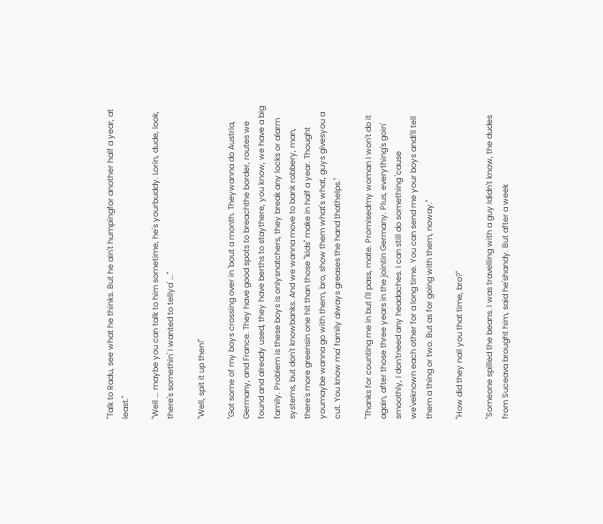"Talk to Radu, see what he thinks. But he ain't humpingfor another half a year, at least."

"Well ... maybe you can talk to him sometime, he's yourbuddy. Lorin, dude, look, there's somethin' I wanted to tellya' ..."

"Well, spit it up then!"

"Got some of my boys crossing over in 'bout a month. Theywanna do Austria, Germany, and France. They have good spots to breachthe border, routes we found and already used, they have berths to staythere, you know, we have a big family. Problem is these boys is onlysnatchers, they break any locks or alarm systems, but don't knowbanks. And we wanna move to bank robbery, man, there's more greensin one hit than those "kids" make in half a year. Thought youmaybe wanna go with them, bro, show them what's what, guys givesyou a cut. You know ma' family always greases the hand thathelps."

"Thanks for counting me in but I'll pass, mate. Promisedmy woman I won't do it again, after those three years in the jointin Germany. Plus, everything's goin' smoothly, I don'tneed any headaches. I can still do something 'cause we'veknown each other for a long time. You can send me your boys andI'll tell them a thing or two. But as for going with them, noway."

"How did they nail you that time, bro?"

"Someone spilled the beans. I was travelling with a guy Ididn't know, the dudes from Suceava brought him, said he'shandy. But after a week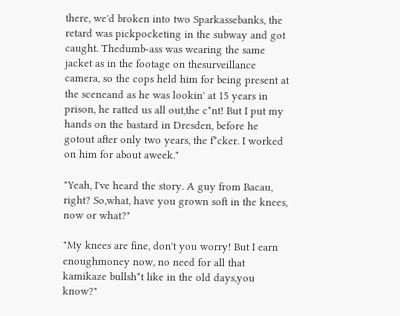there, we'd broken into two Sparkassebanks, the retard was pickpocketing in the subway and got caught. Thedumb-ass was wearing the same jacket as in the footage on thesurveillance camera, so the cops held him for being present at the sceneand as he was lookin' at 15 years in prison, he ratted us all out,the c*nt! But I put my hands on the bastard in Dresden, before he gotout after only two years, the f*cker. I worked on him for about aweek."

"Yeah, I've heard the story. A guy from Bacau, right? So,what, have you grown soft in the knees, now or what?"

"My knees are fine, don't you worry! But I earn enoughmoney now, no need for all that kamikaze bullsh*t like in the old days,you know?"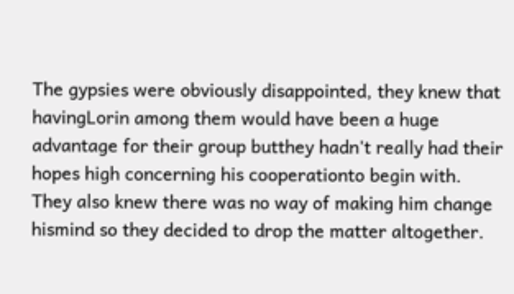The gypsies were obviously disappointed, they knew that havingLorin among them would have been a huge advantage for their group butthey hadn't really had their hopes high concerning his cooperationto begin with. They also knew there was no way of making him change hismind so they decided to drop the matter altogether.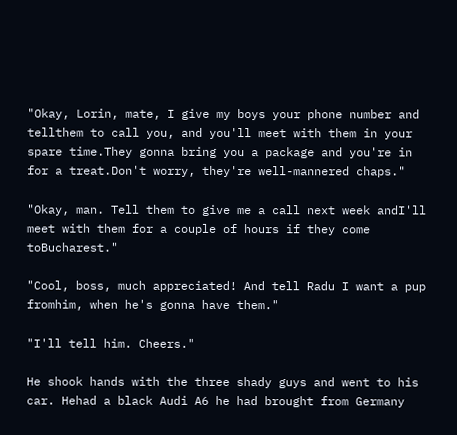"Okay, Lorin, mate, I give my boys your phone number and tellthem to call you, and you'll meet with them in your spare time.They gonna bring you a package and you're in for a treat.Don't worry, they're well-mannered chaps."

"Okay, man. Tell them to give me a call next week andI'll meet with them for a couple of hours if they come toBucharest."

"Cool, boss, much appreciated! And tell Radu I want a pup fromhim, when he's gonna have them."

"I'll tell him. Cheers."

He shook hands with the three shady guys and went to his car. Hehad a black Audi A6 he had brought from Germany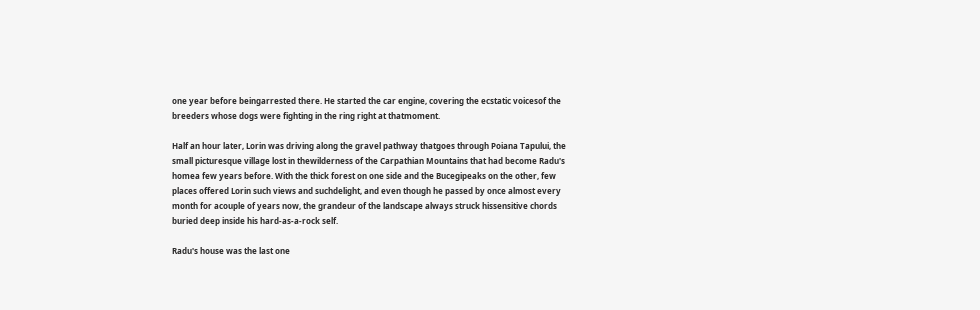one year before beingarrested there. He started the car engine, covering the ecstatic voicesof the breeders whose dogs were fighting in the ring right at thatmoment.

Half an hour later, Lorin was driving along the gravel pathway thatgoes through Poiana Tapului, the small picturesque village lost in thewilderness of the Carpathian Mountains that had become Radu's homea few years before. With the thick forest on one side and the Bucegipeaks on the other, few places offered Lorin such views and suchdelight, and even though he passed by once almost every month for acouple of years now, the grandeur of the landscape always struck hissensitive chords buried deep inside his hard-as-a-rock self.

Radu's house was the last one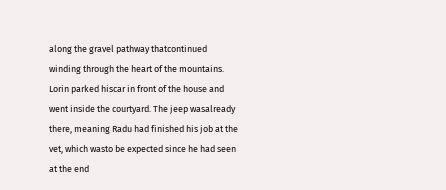along the gravel pathway thatcontinued winding through the heart of the mountains. Lorin parked hiscar in front of the house and went inside the courtyard. The jeep wasalready there, meaning Radu had finished his job at the vet, which wasto be expected since he had seen at the end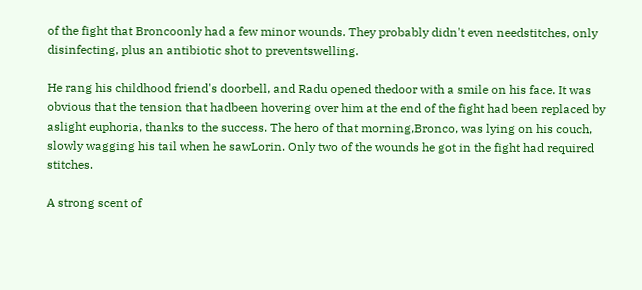of the fight that Broncoonly had a few minor wounds. They probably didn't even needstitches, only disinfecting, plus an antibiotic shot to preventswelling.

He rang his childhood friend's doorbell, and Radu opened thedoor with a smile on his face. It was obvious that the tension that hadbeen hovering over him at the end of the fight had been replaced by aslight euphoria, thanks to the success. The hero of that morning,Bronco, was lying on his couch, slowly wagging his tail when he sawLorin. Only two of the wounds he got in the fight had required stitches.

A strong scent of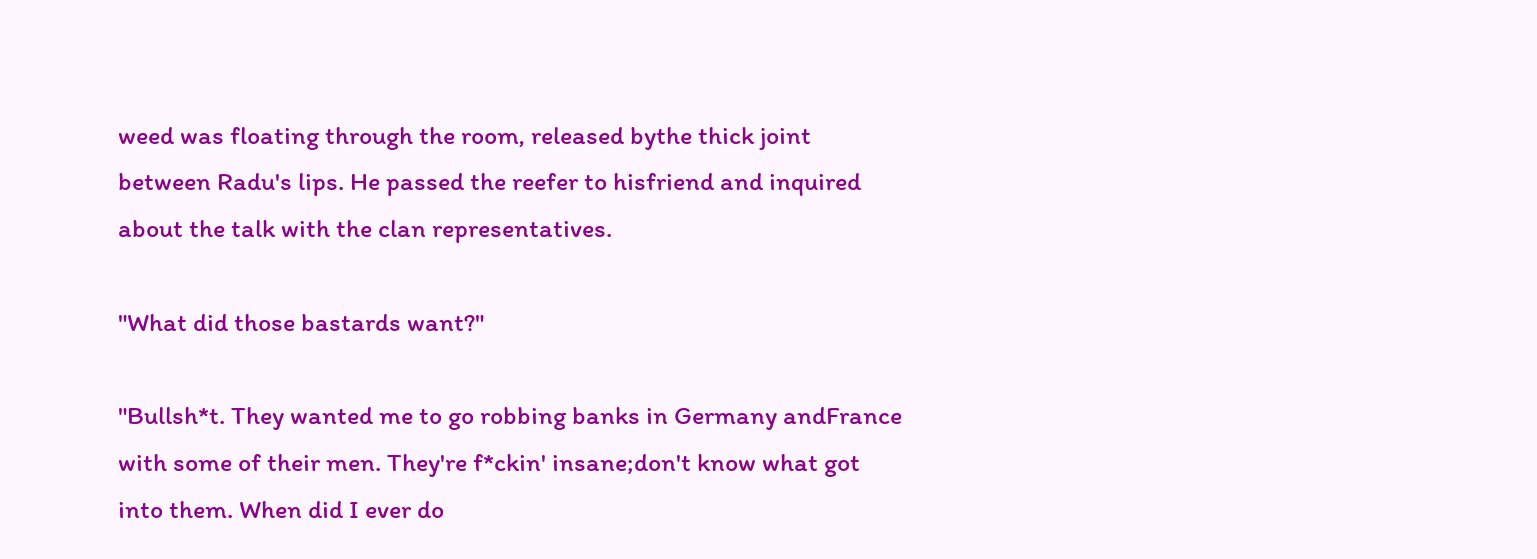weed was floating through the room, released bythe thick joint between Radu's lips. He passed the reefer to hisfriend and inquired about the talk with the clan representatives.

"What did those bastards want?"

"Bullsh*t. They wanted me to go robbing banks in Germany andFrance with some of their men. They're f*ckin' insane;don't know what got into them. When did I ever do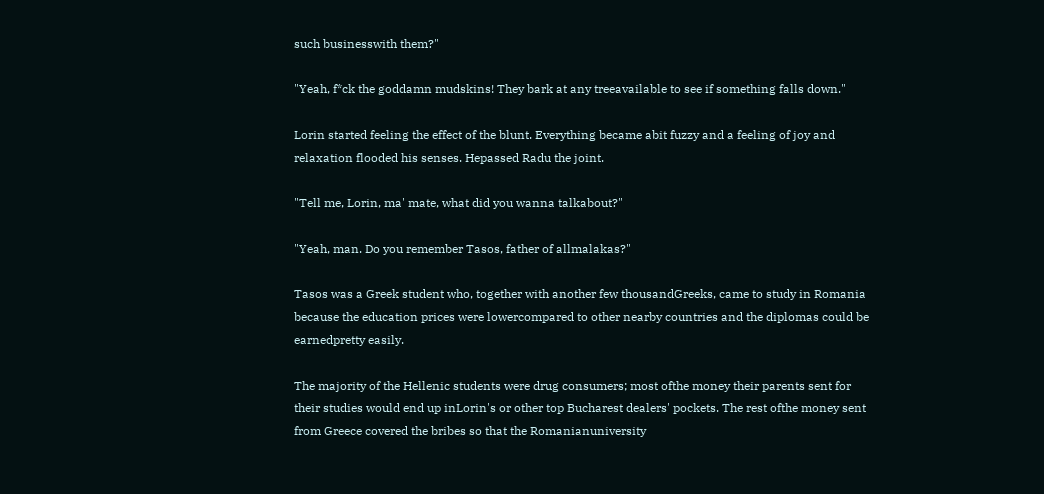such businesswith them?"

"Yeah, f*ck the goddamn mudskins! They bark at any treeavailable to see if something falls down."

Lorin started feeling the effect of the blunt. Everything became abit fuzzy and a feeling of joy and relaxation flooded his senses. Hepassed Radu the joint.

"Tell me, Lorin, ma' mate, what did you wanna talkabout?"

"Yeah, man. Do you remember Tasos, father of allmalakas?"

Tasos was a Greek student who, together with another few thousandGreeks, came to study in Romania because the education prices were lowercompared to other nearby countries and the diplomas could be earnedpretty easily.

The majority of the Hellenic students were drug consumers; most ofthe money their parents sent for their studies would end up inLorin's or other top Bucharest dealers' pockets. The rest ofthe money sent from Greece covered the bribes so that the Romanianuniversity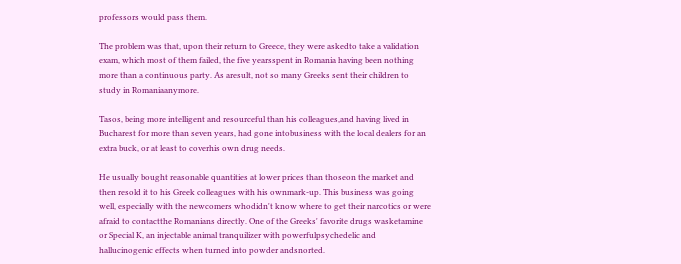professors would pass them.

The problem was that, upon their return to Greece, they were askedto take a validation exam, which most of them failed, the five yearsspent in Romania having been nothing more than a continuous party. As aresult, not so many Greeks sent their children to study in Romaniaanymore.

Tasos, being more intelligent and resourceful than his colleagues,and having lived in Bucharest for more than seven years, had gone intobusiness with the local dealers for an extra buck, or at least to coverhis own drug needs.

He usually bought reasonable quantities at lower prices than thoseon the market and then resold it to his Greek colleagues with his ownmark-up. This business was going well, especially with the newcomers whodidn't know where to get their narcotics or were afraid to contactthe Romanians directly. One of the Greeks' favorite drugs wasketamine or Special K, an injectable animal tranquilizer with powerfulpsychedelic and hallucinogenic effects when turned into powder andsnorted.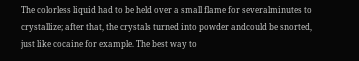The colorless liquid had to be held over a small flame for severalminutes to crystallize; after that, the crystals turned into powder andcould be snorted, just like cocaine for example. The best way to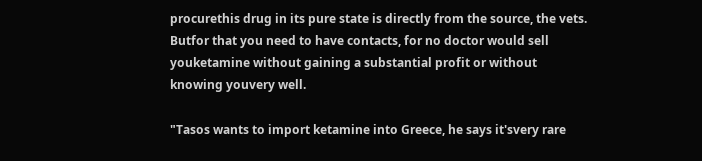procurethis drug in its pure state is directly from the source, the vets. Butfor that you need to have contacts, for no doctor would sell youketamine without gaining a substantial profit or without knowing youvery well.

"Tasos wants to import ketamine into Greece, he says it'svery rare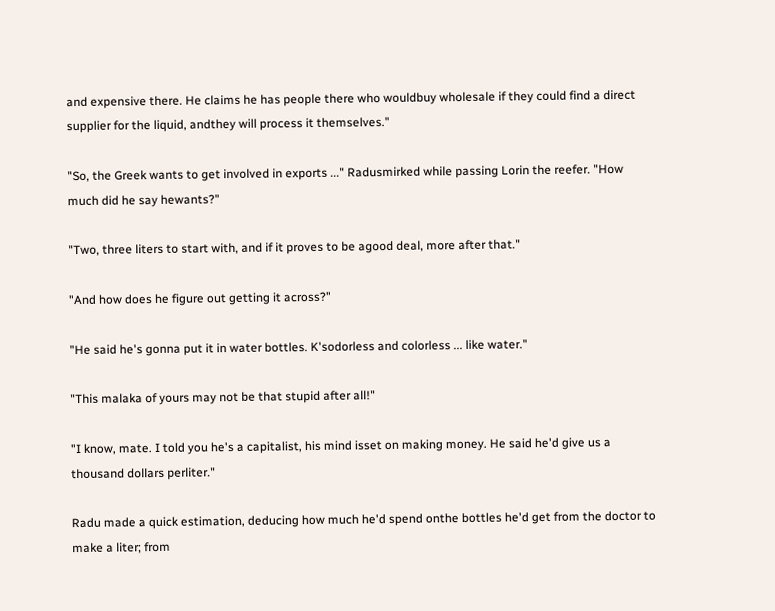and expensive there. He claims he has people there who wouldbuy wholesale if they could find a direct supplier for the liquid, andthey will process it themselves."

"So, the Greek wants to get involved in exports ..." Radusmirked while passing Lorin the reefer. "How much did he say hewants?"

"Two, three liters to start with, and if it proves to be agood deal, more after that."

"And how does he figure out getting it across?"

"He said he's gonna put it in water bottles. K'sodorless and colorless ... like water."

"This malaka of yours may not be that stupid after all!"

"I know, mate. I told you he's a capitalist, his mind isset on making money. He said he'd give us a thousand dollars perliter."

Radu made a quick estimation, deducing how much he'd spend onthe bottles he'd get from the doctor to make a liter; from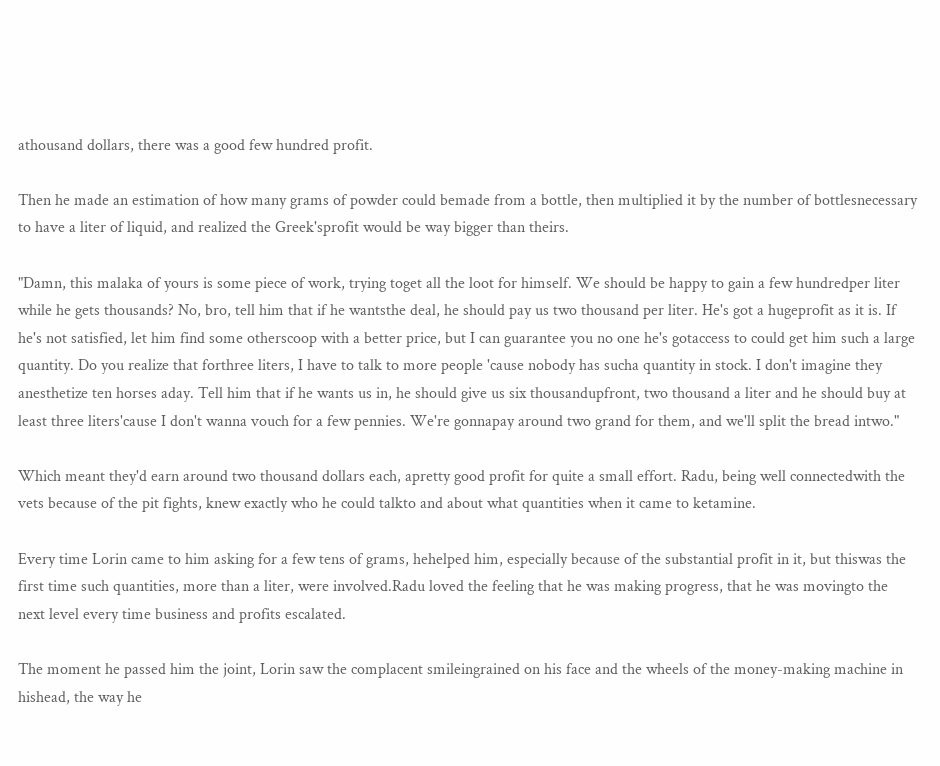athousand dollars, there was a good few hundred profit.

Then he made an estimation of how many grams of powder could bemade from a bottle, then multiplied it by the number of bottlesnecessary to have a liter of liquid, and realized the Greek'sprofit would be way bigger than theirs.

"Damn, this malaka of yours is some piece of work, trying toget all the loot for himself. We should be happy to gain a few hundredper liter while he gets thousands? No, bro, tell him that if he wantsthe deal, he should pay us two thousand per liter. He's got a hugeprofit as it is. If he's not satisfied, let him find some otherscoop with a better price, but I can guarantee you no one he's gotaccess to could get him such a large quantity. Do you realize that forthree liters, I have to talk to more people 'cause nobody has sucha quantity in stock. I don't imagine they anesthetize ten horses aday. Tell him that if he wants us in, he should give us six thousandupfront, two thousand a liter and he should buy at least three liters'cause I don't wanna vouch for a few pennies. We're gonnapay around two grand for them, and we'll split the bread intwo."

Which meant they'd earn around two thousand dollars each, apretty good profit for quite a small effort. Radu, being well connectedwith the vets because of the pit fights, knew exactly who he could talkto and about what quantities when it came to ketamine.

Every time Lorin came to him asking for a few tens of grams, hehelped him, especially because of the substantial profit in it, but thiswas the first time such quantities, more than a liter, were involved.Radu loved the feeling that he was making progress, that he was movingto the next level every time business and profits escalated.

The moment he passed him the joint, Lorin saw the complacent smileingrained on his face and the wheels of the money-making machine in hishead, the way he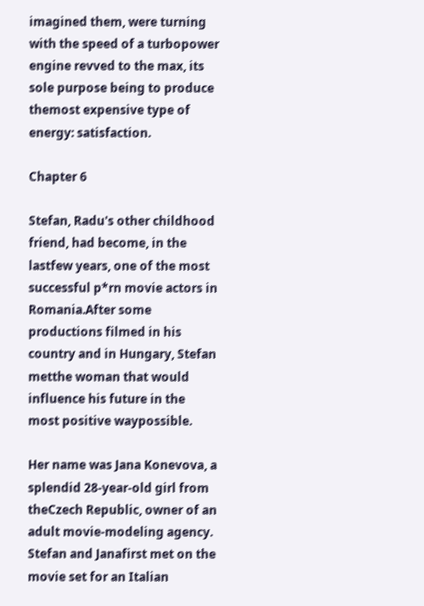imagined them, were turning with the speed of a turbopower engine revved to the max, its sole purpose being to produce themost expensive type of energy: satisfaction.

Chapter 6

Stefan, Radu's other childhood friend, had become, in the lastfew years, one of the most successful p*rn movie actors in Romania.After some productions filmed in his country and in Hungary, Stefan metthe woman that would influence his future in the most positive waypossible.

Her name was Jana Konevova, a splendid 28-year-old girl from theCzech Republic, owner of an adult movie-modeling agency. Stefan and Janafirst met on the movie set for an Italian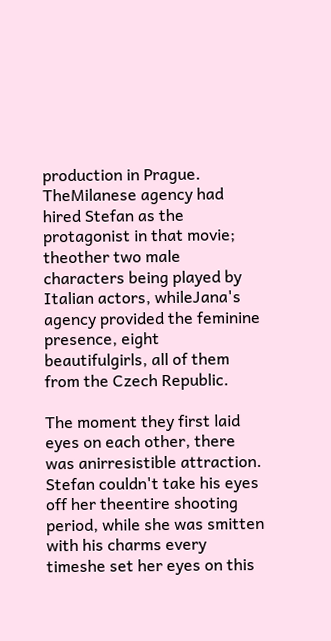production in Prague. TheMilanese agency had hired Stefan as the protagonist in that movie; theother two male characters being played by Italian actors, whileJana's agency provided the feminine presence, eight beautifulgirls, all of them from the Czech Republic.

The moment they first laid eyes on each other, there was anirresistible attraction. Stefan couldn't take his eyes off her theentire shooting period, while she was smitten with his charms every timeshe set her eyes on this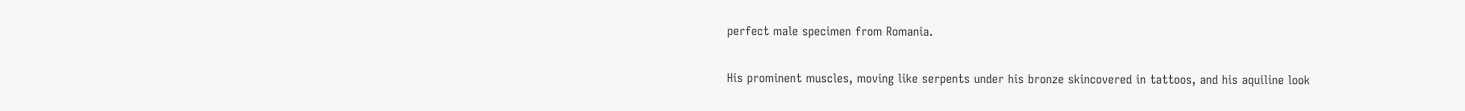perfect male specimen from Romania.

His prominent muscles, moving like serpents under his bronze skincovered in tattoos, and his aquiline look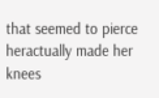that seemed to pierce heractually made her knees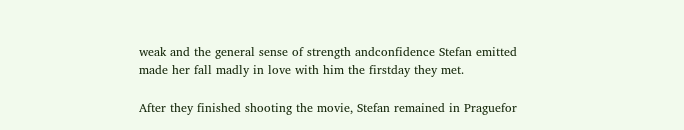weak and the general sense of strength andconfidence Stefan emitted made her fall madly in love with him the firstday they met.

After they finished shooting the movie, Stefan remained in Praguefor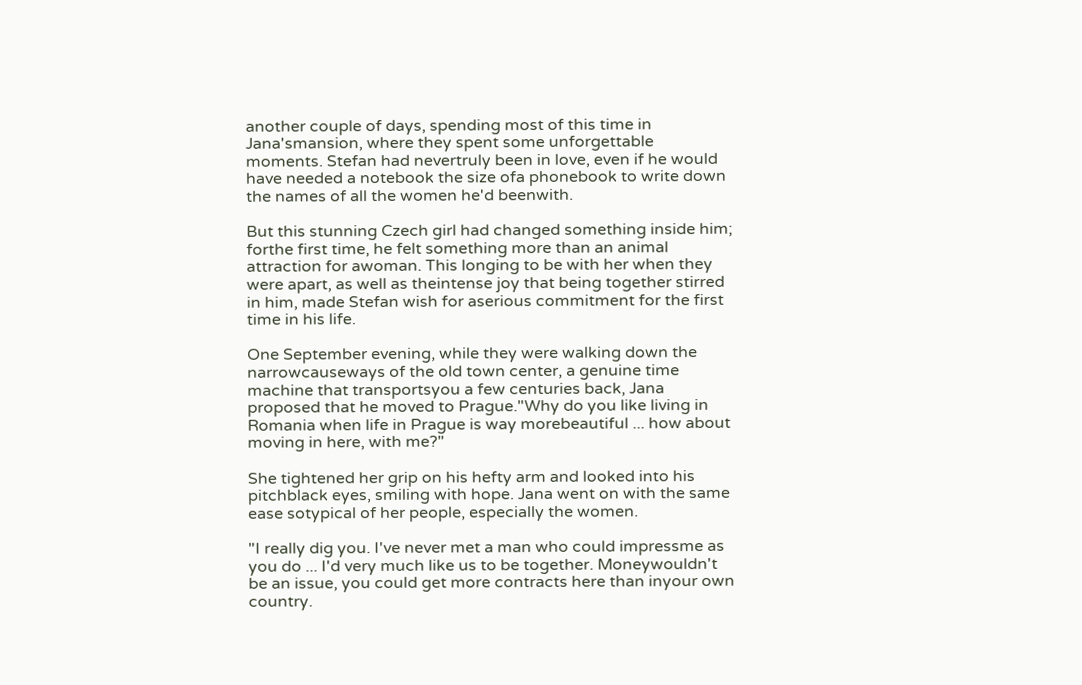another couple of days, spending most of this time in Jana'smansion, where they spent some unforgettable moments. Stefan had nevertruly been in love, even if he would have needed a notebook the size ofa phonebook to write down the names of all the women he'd beenwith.

But this stunning Czech girl had changed something inside him; forthe first time, he felt something more than an animal attraction for awoman. This longing to be with her when they were apart, as well as theintense joy that being together stirred in him, made Stefan wish for aserious commitment for the first time in his life.

One September evening, while they were walking down the narrowcauseways of the old town center, a genuine time machine that transportsyou a few centuries back, Jana proposed that he moved to Prague."Why do you like living in Romania when life in Prague is way morebeautiful ... how about moving in here, with me?"

She tightened her grip on his hefty arm and looked into his pitchblack eyes, smiling with hope. Jana went on with the same ease sotypical of her people, especially the women.

"I really dig you. I've never met a man who could impressme as you do ... I'd very much like us to be together. Moneywouldn't be an issue, you could get more contracts here than inyour own country.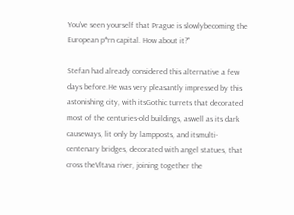You've seen yourself that Prague is slowlybecoming the European p*rn capital. How about it?"

Stefan had already considered this alternative a few days before.He was very pleasantly impressed by this astonishing city, with itsGothic turrets that decorated most of the centuries-old buildings, aswell as its dark causeways, lit only by lampposts, and itsmulti-centenary bridges, decorated with angel statues, that cross theVltava river, joining together the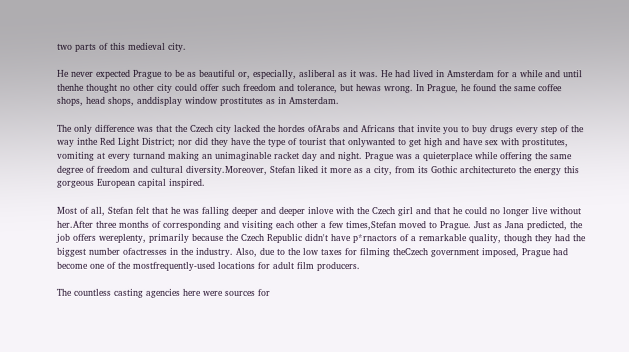two parts of this medieval city.

He never expected Prague to be as beautiful or, especially, asliberal as it was. He had lived in Amsterdam for a while and until thenhe thought no other city could offer such freedom and tolerance, but hewas wrong. In Prague, he found the same coffee shops, head shops, anddisplay window prostitutes as in Amsterdam.

The only difference was that the Czech city lacked the hordes ofArabs and Africans that invite you to buy drugs every step of the way inthe Red Light District; nor did they have the type of tourist that onlywanted to get high and have sex with prostitutes, vomiting at every turnand making an unimaginable racket day and night. Prague was a quieterplace while offering the same degree of freedom and cultural diversity.Moreover, Stefan liked it more as a city, from its Gothic architectureto the energy this gorgeous European capital inspired.

Most of all, Stefan felt that he was falling deeper and deeper inlove with the Czech girl and that he could no longer live without her.After three months of corresponding and visiting each other a few times,Stefan moved to Prague. Just as Jana predicted, the job offers wereplenty, primarily because the Czech Republic didn't have p*rnactors of a remarkable quality, though they had the biggest number ofactresses in the industry. Also, due to the low taxes for filming theCzech government imposed, Prague had become one of the mostfrequently-used locations for adult film producers.

The countless casting agencies here were sources for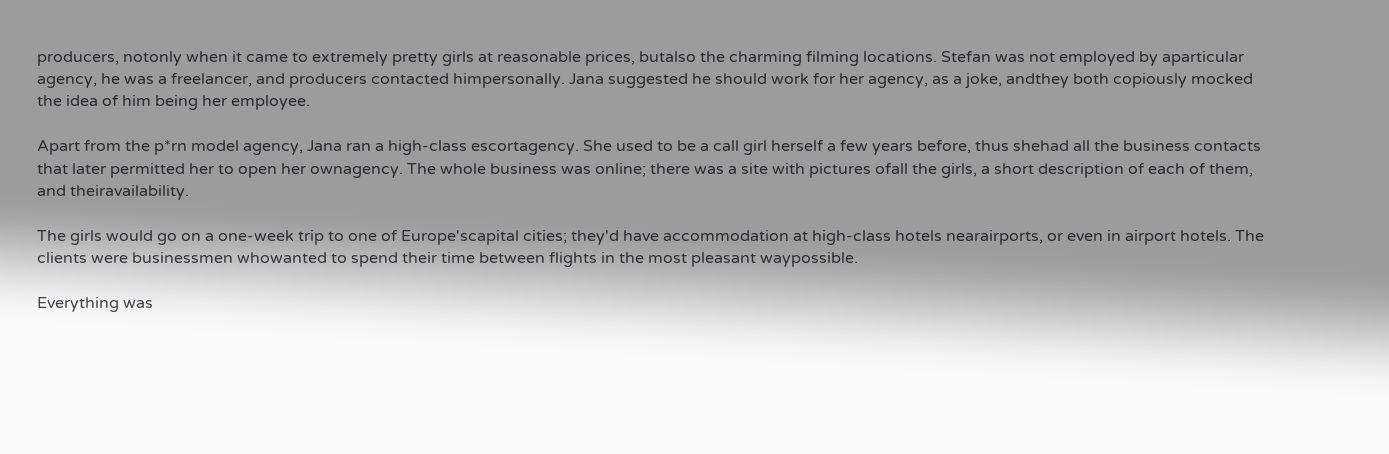producers, notonly when it came to extremely pretty girls at reasonable prices, butalso the charming filming locations. Stefan was not employed by aparticular agency, he was a freelancer, and producers contacted himpersonally. Jana suggested he should work for her agency, as a joke, andthey both copiously mocked the idea of him being her employee.

Apart from the p*rn model agency, Jana ran a high-class escortagency. She used to be a call girl herself a few years before, thus shehad all the business contacts that later permitted her to open her ownagency. The whole business was online; there was a site with pictures ofall the girls, a short description of each of them, and theiravailability.

The girls would go on a one-week trip to one of Europe'scapital cities; they'd have accommodation at high-class hotels nearairports, or even in airport hotels. The clients were businessmen whowanted to spend their time between flights in the most pleasant waypossible.

Everything was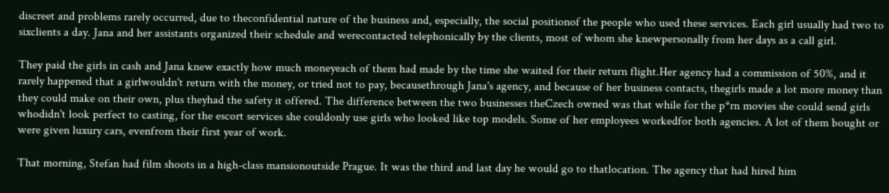discreet and problems rarely occurred, due to theconfidential nature of the business and, especially, the social positionof the people who used these services. Each girl usually had two to sixclients a day. Jana and her assistants organized their schedule and werecontacted telephonically by the clients, most of whom she knewpersonally from her days as a call girl.

They paid the girls in cash and Jana knew exactly how much moneyeach of them had made by the time she waited for their return flight.Her agency had a commission of 50%, and it rarely happened that a girlwouldn't return with the money, or tried not to pay, becausethrough Jana's agency, and because of her business contacts, thegirls made a lot more money than they could make on their own, plus theyhad the safety it offered. The difference between the two businesses theCzech owned was that while for the p*rn movies she could send girls whodidn't look perfect to casting, for the escort services she couldonly use girls who looked like top models. Some of her employees workedfor both agencies. A lot of them bought or were given luxury cars, evenfrom their first year of work.

That morning, Stefan had film shoots in a high-class mansionoutside Prague. It was the third and last day he would go to thatlocation. The agency that had hired him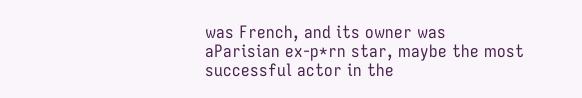was French, and its owner was aParisian ex-p*rn star, maybe the most successful actor in the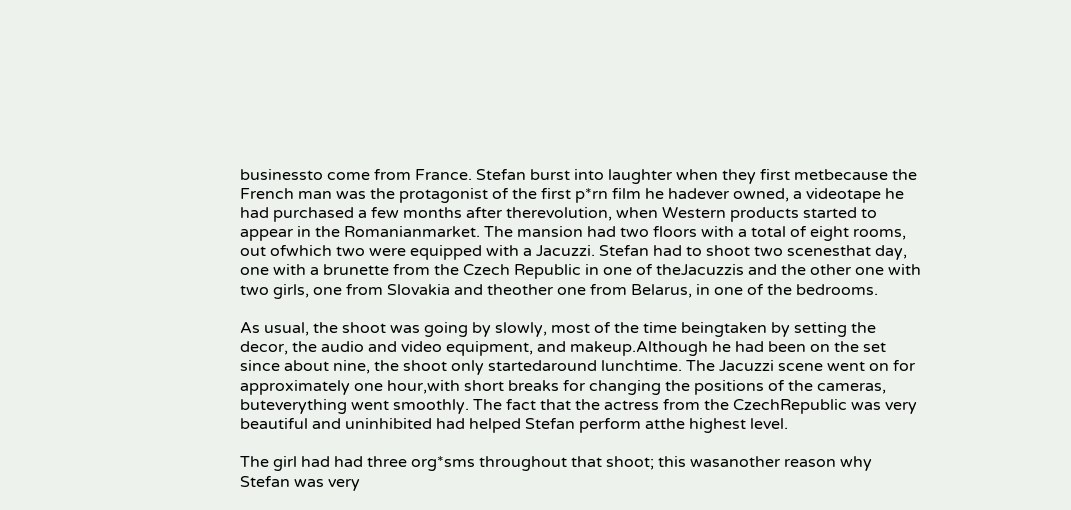businessto come from France. Stefan burst into laughter when they first metbecause the French man was the protagonist of the first p*rn film he hadever owned, a videotape he had purchased a few months after therevolution, when Western products started to appear in the Romanianmarket. The mansion had two floors with a total of eight rooms, out ofwhich two were equipped with a Jacuzzi. Stefan had to shoot two scenesthat day, one with a brunette from the Czech Republic in one of theJacuzzis and the other one with two girls, one from Slovakia and theother one from Belarus, in one of the bedrooms.

As usual, the shoot was going by slowly, most of the time beingtaken by setting the decor, the audio and video equipment, and makeup.Although he had been on the set since about nine, the shoot only startedaround lunchtime. The Jacuzzi scene went on for approximately one hour,with short breaks for changing the positions of the cameras, buteverything went smoothly. The fact that the actress from the CzechRepublic was very beautiful and uninhibited had helped Stefan perform atthe highest level.

The girl had had three org*sms throughout that shoot; this wasanother reason why Stefan was very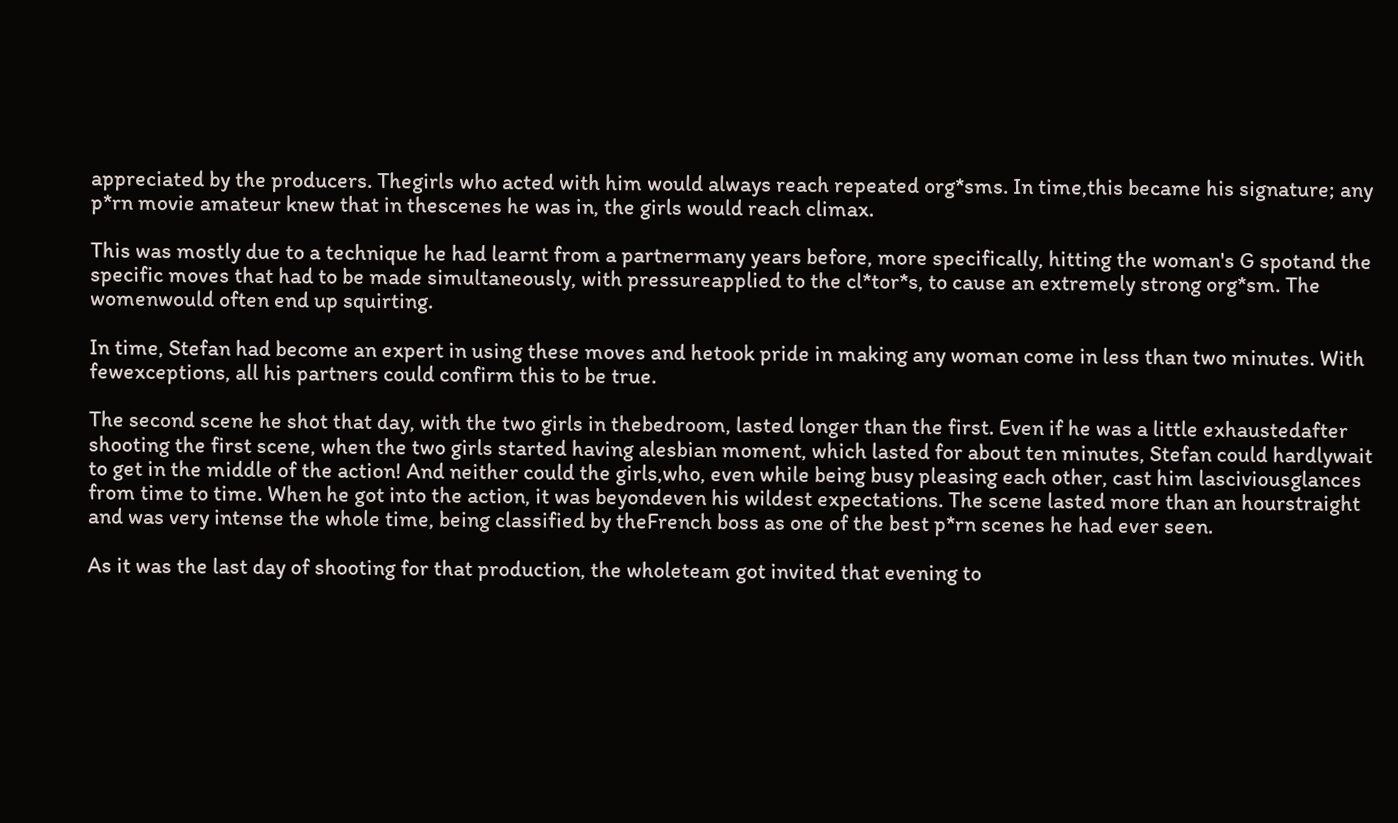appreciated by the producers. Thegirls who acted with him would always reach repeated org*sms. In time,this became his signature; any p*rn movie amateur knew that in thescenes he was in, the girls would reach climax.

This was mostly due to a technique he had learnt from a partnermany years before, more specifically, hitting the woman's G spotand the specific moves that had to be made simultaneously, with pressureapplied to the cl*tor*s, to cause an extremely strong org*sm. The womenwould often end up squirting.

In time, Stefan had become an expert in using these moves and hetook pride in making any woman come in less than two minutes. With fewexceptions, all his partners could confirm this to be true.

The second scene he shot that day, with the two girls in thebedroom, lasted longer than the first. Even if he was a little exhaustedafter shooting the first scene, when the two girls started having alesbian moment, which lasted for about ten minutes, Stefan could hardlywait to get in the middle of the action! And neither could the girls,who, even while being busy pleasing each other, cast him lasciviousglances from time to time. When he got into the action, it was beyondeven his wildest expectations. The scene lasted more than an hourstraight and was very intense the whole time, being classified by theFrench boss as one of the best p*rn scenes he had ever seen.

As it was the last day of shooting for that production, the wholeteam got invited that evening to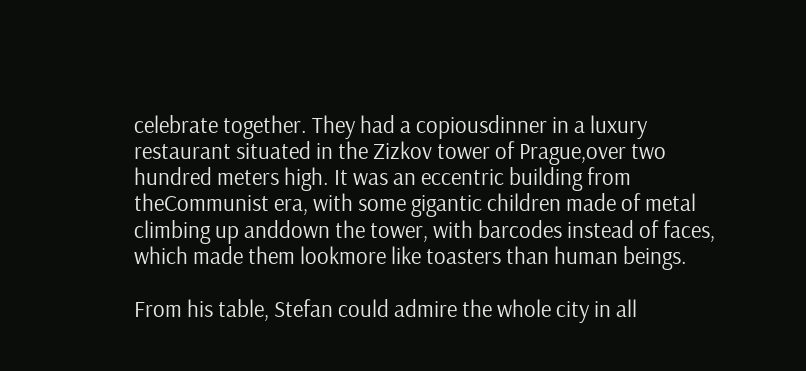celebrate together. They had a copiousdinner in a luxury restaurant situated in the Zizkov tower of Prague,over two hundred meters high. It was an eccentric building from theCommunist era, with some gigantic children made of metal climbing up anddown the tower, with barcodes instead of faces, which made them lookmore like toasters than human beings.

From his table, Stefan could admire the whole city in all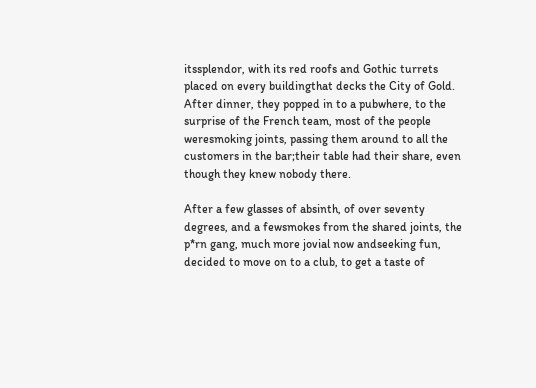itssplendor, with its red roofs and Gothic turrets placed on every buildingthat decks the City of Gold. After dinner, they popped in to a pubwhere, to the surprise of the French team, most of the people weresmoking joints, passing them around to all the customers in the bar;their table had their share, even though they knew nobody there.

After a few glasses of absinth, of over seventy degrees, and a fewsmokes from the shared joints, the p*rn gang, much more jovial now andseeking fun, decided to move on to a club, to get a taste of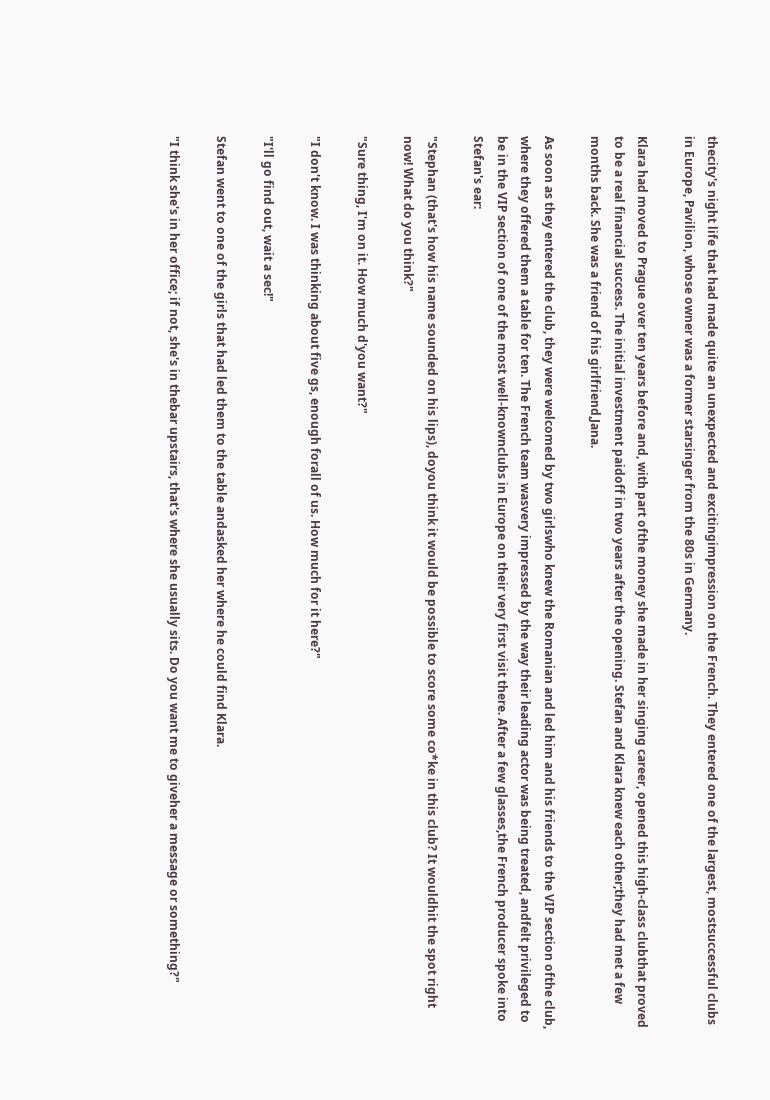thecity's night life that had made quite an unexpected and excitingimpression on the French. They entered one of the largest, mostsuccessful clubs in Europe, Pavilion, whose owner was a former starsinger from the 80s in Germany.

Klara had moved to Prague over ten years before and, with part ofthe money she made in her singing career, opened this high-class clubthat proved to be a real financial success. The initial investment paidoff in two years after the opening. Stefan and Klara knew each other;they had met a few months back. She was a friend of his girlfriend,Jana.

As soon as they entered the club, they were welcomed by two girlswho knew the Romanian and led him and his friends to the VIP section ofthe club, where they offered them a table for ten. The French team wasvery impressed by the way their leading actor was being treated, andfelt privileged to be in the VIP section of one of the most well-knownclubs in Europe on their very first visit there. After a few glasses,the French producer spoke into Stefan's ear:

"Stephan (that's how his name sounded on his lips), doyou think it would be possible to score some co*ke in this club? It wouldhit the spot right now! What do you think?"

"Sure thing, I'm on it. How much d'you want?"

"I don't know. I was thinking about five gs, enough forall of us. How much for it here?"

"I'll go find out, wait a sec!"

Stefan went to one of the girls that had led them to the table andasked her where he could find Klara.

"I think she's in her office; if not, she's in thebar upstairs, that's where she usually sits. Do you want me to giveher a message or something?"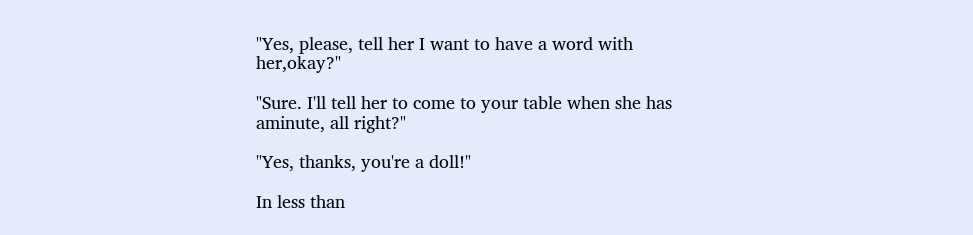"Yes, please, tell her I want to have a word with her,okay?"

"Sure. I'll tell her to come to your table when she has aminute, all right?"

"Yes, thanks, you're a doll!"

In less than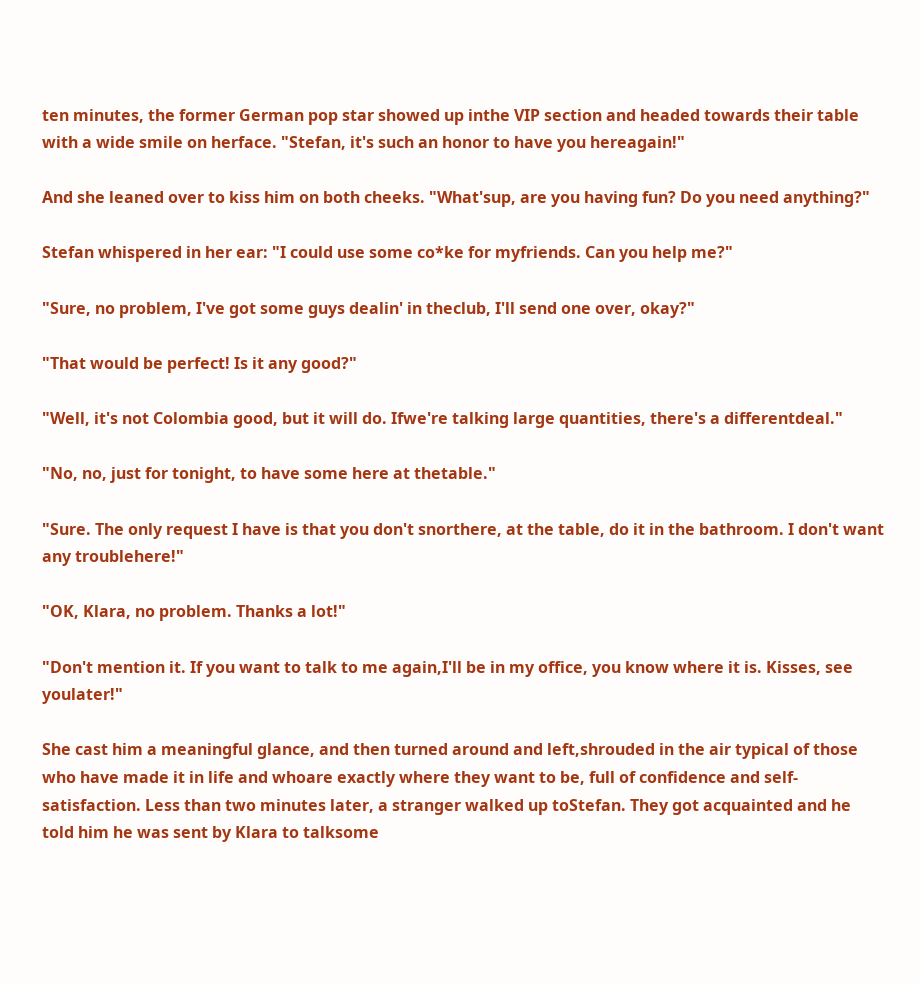ten minutes, the former German pop star showed up inthe VIP section and headed towards their table with a wide smile on herface. "Stefan, it's such an honor to have you hereagain!"

And she leaned over to kiss him on both cheeks. "What'sup, are you having fun? Do you need anything?"

Stefan whispered in her ear: "I could use some co*ke for myfriends. Can you help me?"

"Sure, no problem, I've got some guys dealin' in theclub, I'll send one over, okay?"

"That would be perfect! Is it any good?"

"Well, it's not Colombia good, but it will do. Ifwe're talking large quantities, there's a differentdeal."

"No, no, just for tonight, to have some here at thetable."

"Sure. The only request I have is that you don't snorthere, at the table, do it in the bathroom. I don't want any troublehere!"

"OK, Klara, no problem. Thanks a lot!"

"Don't mention it. If you want to talk to me again,I'll be in my office, you know where it is. Kisses, see youlater!"

She cast him a meaningful glance, and then turned around and left,shrouded in the air typical of those who have made it in life and whoare exactly where they want to be, full of confidence and self-satisfaction. Less than two minutes later, a stranger walked up toStefan. They got acquainted and he told him he was sent by Klara to talksome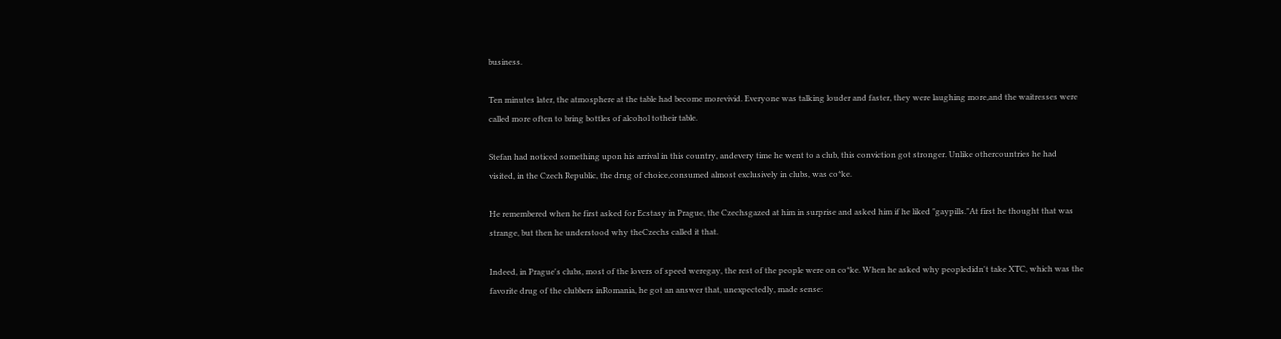business.

Ten minutes later, the atmosphere at the table had become morevivid. Everyone was talking louder and faster, they were laughing more,and the waitresses were called more often to bring bottles of alcohol totheir table.

Stefan had noticed something upon his arrival in this country, andevery time he went to a club, this conviction got stronger. Unlike othercountries he had visited, in the Czech Republic, the drug of choice,consumed almost exclusively in clubs, was co*ke.

He remembered when he first asked for Ecstasy in Prague, the Czechsgazed at him in surprise and asked him if he liked "gaypills."At first he thought that was strange, but then he understood why theCzechs called it that.

Indeed, in Prague's clubs, most of the lovers of speed weregay, the rest of the people were on co*ke. When he asked why peopledidn't take XTC, which was the favorite drug of the clubbers inRomania, he got an answer that, unexpectedly, made sense: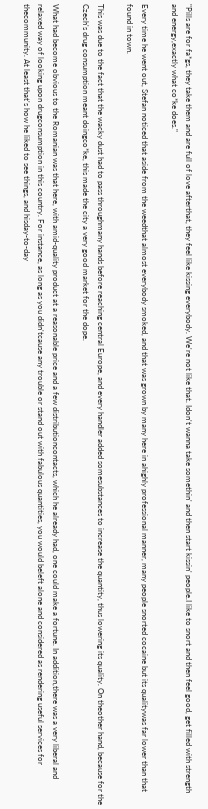"Pills are for fa*gs, they take them and are full of love afterthat, they feel like kissing everybody. We're not like that. Idon't wanna take somethin' and then start kissin' people.I like to snort and then feel good, get filled with strength and energy,exactly what co*ke does."

Every time he went out, Stefan noticed that aside from the weedthat almost everybody smoked, and that was grown by many here in ahighly professional manner, many people snorted cocaine but its qualitywas far lower than that found in town.

This was due to the fact that the wacky dust had to pass throughmany hands before reaching central Europe, and every handler added somesubstances to increase the quantity, thus lowering its quality. On theother hand, because for the Czech's drug consumption meant doingco*ke, this made the city a very good market for the dope.

What had become obvious to the Romanian was that here, with amid-quality product at a reasonable price and a few distributioncontacts, which he already had, one could make a fortune. In addition,there was a very liberal and relaxed way of looking upon drugconsumption in this country. For instance, as long as you didn'tcause any trouble or stand out with fabulous quantities, you would beleft alone and considered as rendering useful services for thecommunity. At least that's how he liked to see things, and hisday-to-day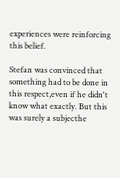experiences were reinforcing this belief.

Stefan was convinced that something had to be done in this respect,even if he didn't know what exactly. But this was surely a subjecthe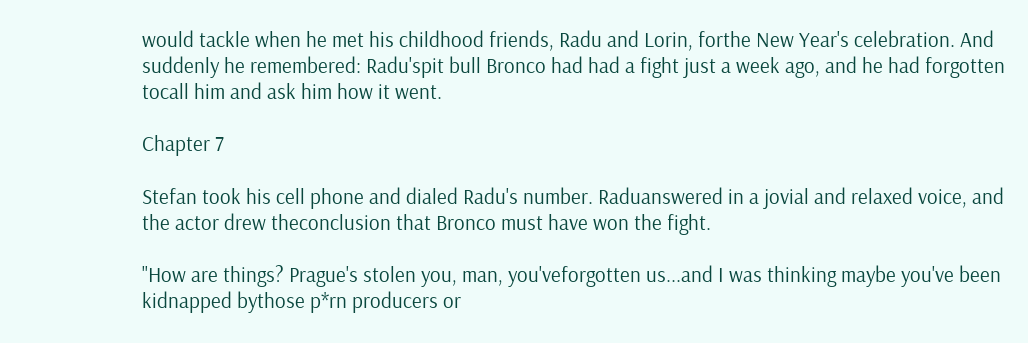would tackle when he met his childhood friends, Radu and Lorin, forthe New Year's celebration. And suddenly he remembered: Radu'spit bull Bronco had had a fight just a week ago, and he had forgotten tocall him and ask him how it went.

Chapter 7

Stefan took his cell phone and dialed Radu's number. Raduanswered in a jovial and relaxed voice, and the actor drew theconclusion that Bronco must have won the fight.

"How are things? Prague's stolen you, man, you'veforgotten us...and I was thinking maybe you've been kidnapped bythose p*rn producers or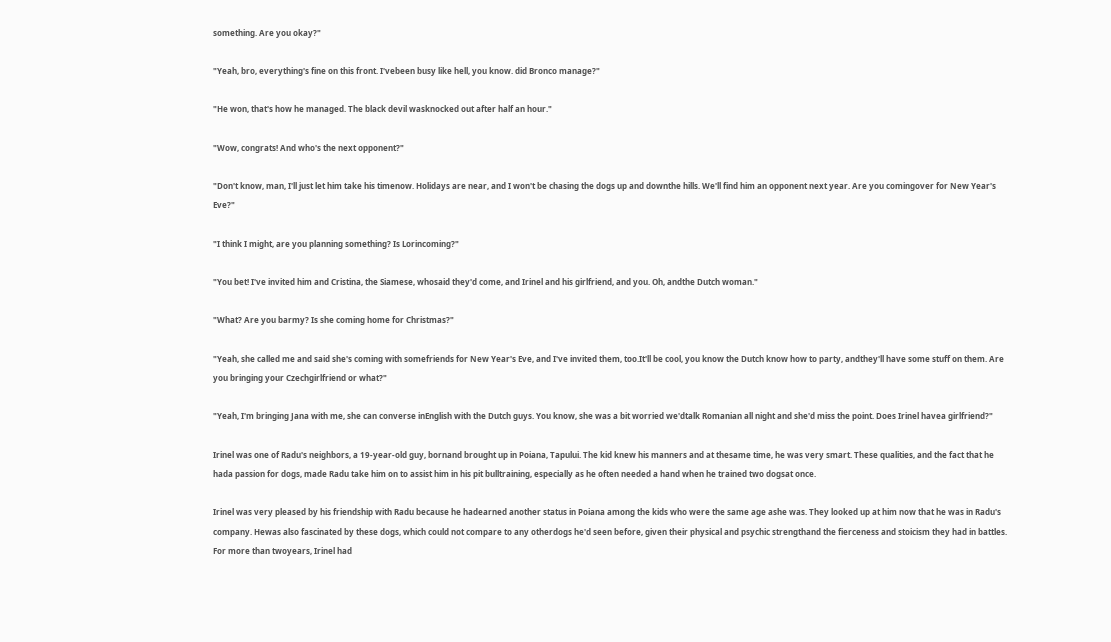something. Are you okay?"

"Yeah, bro, everything's fine on this front. I'vebeen busy like hell, you know. did Bronco manage?"

"He won, that's how he managed. The black devil wasknocked out after half an hour."

"Wow, congrats! And who's the next opponent?"

"Don't know, man, I'll just let him take his timenow. Holidays are near, and I won't be chasing the dogs up and downthe hills. We'll find him an opponent next year. Are you comingover for New Year's Eve?"

"I think I might, are you planning something? Is Lorincoming?"

"You bet! I've invited him and Cristina, the Siamese, whosaid they'd come, and Irinel and his girlfriend, and you. Oh, andthe Dutch woman."

"What? Are you barmy? Is she coming home for Christmas?"

"Yeah, she called me and said she's coming with somefriends for New Year's Eve, and I've invited them, too.It'll be cool, you know the Dutch know how to party, andthey'll have some stuff on them. Are you bringing your Czechgirlfriend or what?"

"Yeah, I'm bringing Jana with me, she can converse inEnglish with the Dutch guys. You know, she was a bit worried we'dtalk Romanian all night and she'd miss the point. Does Irinel havea girlfriend?"

Irinel was one of Radu's neighbors, a 19-year-old guy, bornand brought up in Poiana, Tapului. The kid knew his manners and at thesame time, he was very smart. These qualities, and the fact that he hada passion for dogs, made Radu take him on to assist him in his pit bulltraining, especially as he often needed a hand when he trained two dogsat once.

Irinel was very pleased by his friendship with Radu because he hadearned another status in Poiana among the kids who were the same age ashe was. They looked up at him now that he was in Radu's company. Hewas also fascinated by these dogs, which could not compare to any otherdogs he'd seen before, given their physical and psychic strengthand the fierceness and stoicism they had in battles. For more than twoyears, Irinel had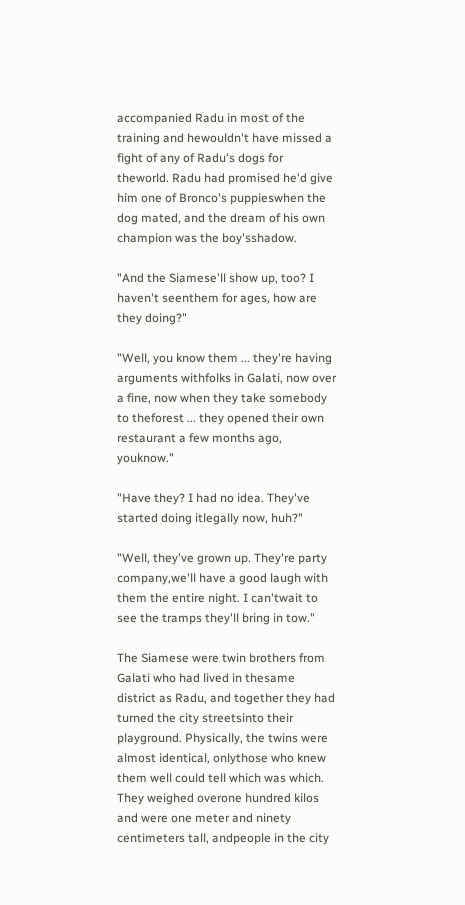accompanied Radu in most of the training and hewouldn't have missed a fight of any of Radu's dogs for theworld. Radu had promised he'd give him one of Bronco's puppieswhen the dog mated, and the dream of his own champion was the boy'sshadow.

"And the Siamese'll show up, too? I haven't seenthem for ages, how are they doing?"

"Well, you know them ... they're having arguments withfolks in Galati, now over a fine, now when they take somebody to theforest ... they opened their own restaurant a few months ago, youknow."

"Have they? I had no idea. They've started doing itlegally now, huh?"

"Well, they've grown up. They're party company,we'll have a good laugh with them the entire night. I can'twait to see the tramps they'll bring in tow."

The Siamese were twin brothers from Galati who had lived in thesame district as Radu, and together they had turned the city streetsinto their playground. Physically, the twins were almost identical, onlythose who knew them well could tell which was which. They weighed overone hundred kilos and were one meter and ninety centimeters tall, andpeople in the city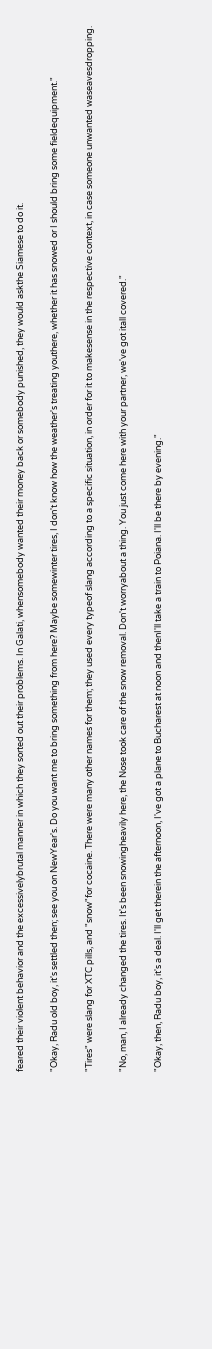feared their violent behavior and the excessivelybrutal manner in which they sorted out their problems. In Galati, whensomebody wanted their money back or somebody punished, they would askthe Siamese to do it.

"Okay, Radu old boy, it's settled then; see you on NewYear's. Do you want me to bring something from here? Maybe somewinter tires, I don't know how the weather's treating youthere, whether it has snowed or I should bring some fieldequipment."

"Tires" were slang for XTC pills, and "snow"for cocaine. There were many other names for them; they used every typeof slang according to a specific situation, in order for it to makesense in the respective context, in case someone unwanted waseavesdropping.

"No, man, I already changed the tires. It's been snowingheavily here, the Nose took care of the snow removal. Don't worryabout a thing. You just come here with your partner, we've got itall covered."

"Okay, then, Radu boy, it's a deal. I'll get therein the afternoon, I've got a plane to Bucharest at noon and thenI'll take a train to Poiana. I'll be there by evening."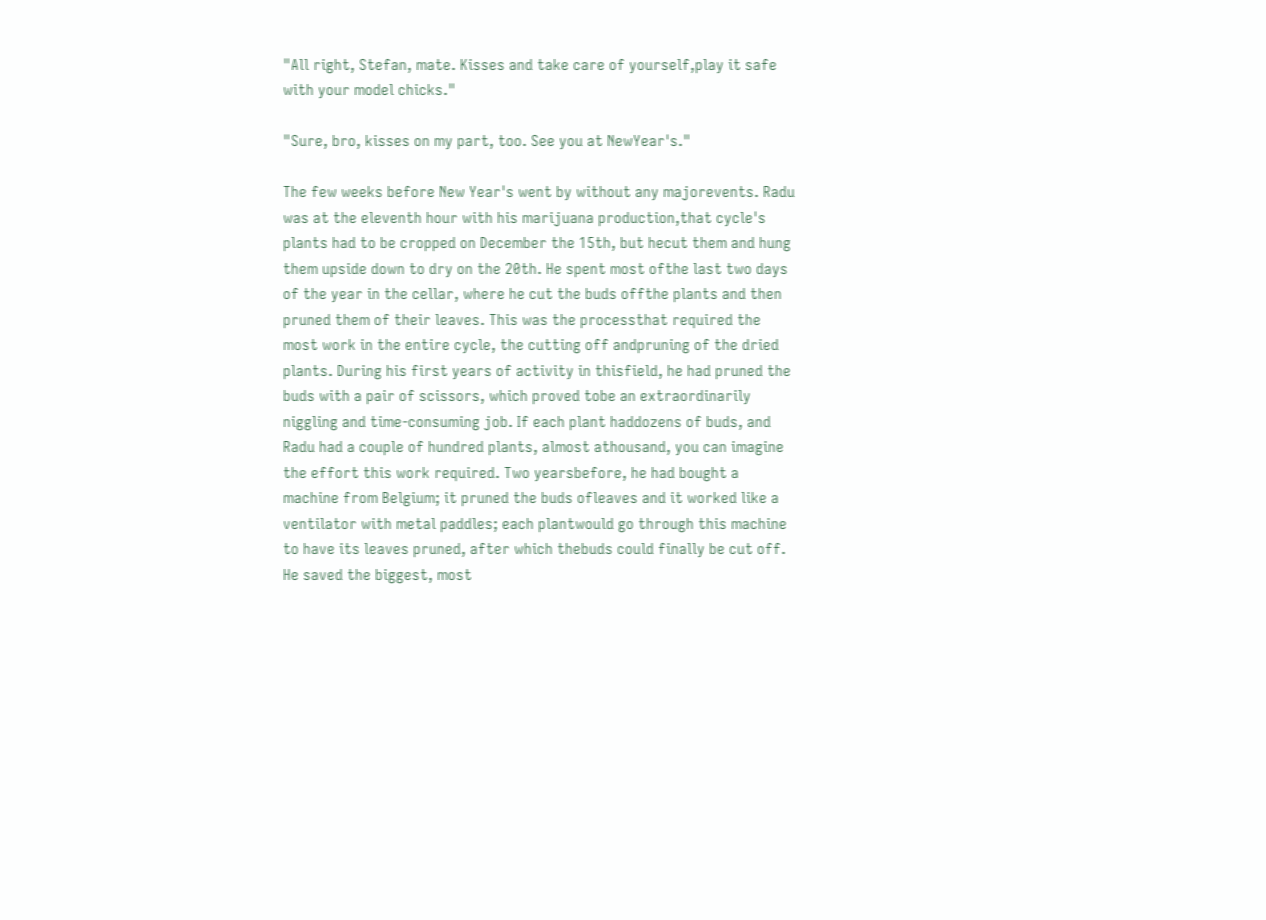"All right, Stefan, mate. Kisses and take care of yourself,play it safe with your model chicks."

"Sure, bro, kisses on my part, too. See you at NewYear's."

The few weeks before New Year's went by without any majorevents. Radu was at the eleventh hour with his marijuana production,that cycle's plants had to be cropped on December the 15th, but hecut them and hung them upside down to dry on the 20th. He spent most ofthe last two days of the year in the cellar, where he cut the buds offthe plants and then pruned them of their leaves. This was the processthat required the most work in the entire cycle, the cutting off andpruning of the dried plants. During his first years of activity in thisfield, he had pruned the buds with a pair of scissors, which proved tobe an extraordinarily niggling and time-consuming job. If each plant haddozens of buds, and Radu had a couple of hundred plants, almost athousand, you can imagine the effort this work required. Two yearsbefore, he had bought a machine from Belgium; it pruned the buds ofleaves and it worked like a ventilator with metal paddles; each plantwould go through this machine to have its leaves pruned, after which thebuds could finally be cut off. He saved the biggest, most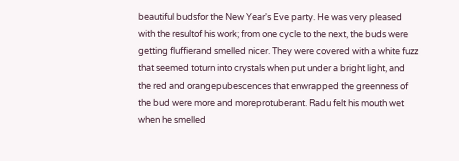beautiful budsfor the New Year's Eve party. He was very pleased with the resultof his work; from one cycle to the next, the buds were getting fluffierand smelled nicer. They were covered with a white fuzz that seemed toturn into crystals when put under a bright light, and the red and orangepubescences that enwrapped the greenness of the bud were more and moreprotuberant. Radu felt his mouth wet when he smelled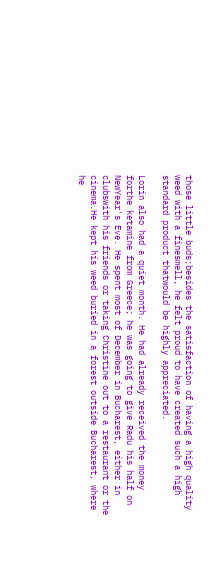those little buds;besides the satisfaction of having a high quality weed with a finesmell, he felt proud to have created such a high standard product thatwould be highly appreciated.

Lorin also had a quiet month. He had already received the money forthe ketamine from Greece; he was going to give Radu his half on NewYear's Eve. He spent most of December in Bucharest, either in clubswith his friends or taking Christine out to a restaurant or the cinema.He kept his weed buried in a forest outside Bucharest, where he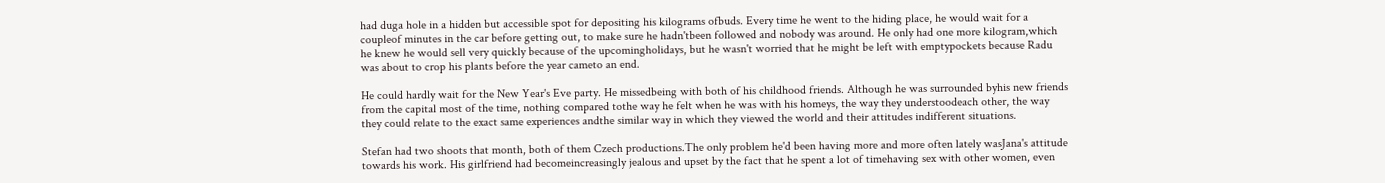had duga hole in a hidden but accessible spot for depositing his kilograms ofbuds. Every time he went to the hiding place, he would wait for a coupleof minutes in the car before getting out, to make sure he hadn'tbeen followed and nobody was around. He only had one more kilogram,which he knew he would sell very quickly because of the upcomingholidays, but he wasn't worried that he might be left with emptypockets because Radu was about to crop his plants before the year cameto an end.

He could hardly wait for the New Year's Eve party. He missedbeing with both of his childhood friends. Although he was surrounded byhis new friends from the capital most of the time, nothing compared tothe way he felt when he was with his homeys, the way they understoodeach other, the way they could relate to the exact same experiences andthe similar way in which they viewed the world and their attitudes indifferent situations.

Stefan had two shoots that month, both of them Czech productions.The only problem he'd been having more and more often lately wasJana's attitude towards his work. His girlfriend had becomeincreasingly jealous and upset by the fact that he spent a lot of timehaving sex with other women, even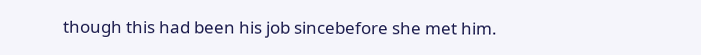though this had been his job sincebefore she met him.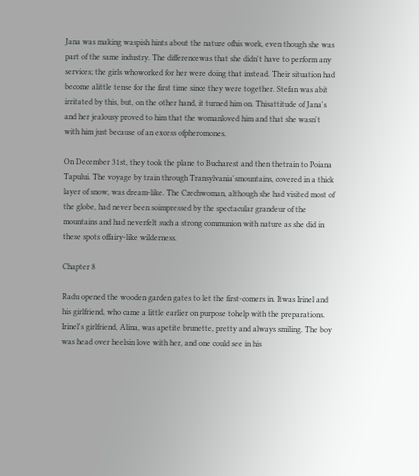Jana was making waspish hints about the nature ofhis work, even though she was part of the same industry. The differencewas that she didn't have to perform any services; the girls whoworked for her were doing that instead. Their situation had become alittle tense for the first time since they were together. Stefan was abit irritated by this, but, on the other hand, it turned him on. Thisattitude of Jana's and her jealousy proved to him that the womanloved him and that she wasn't with him just because of an excess ofpheromones.

On December 31st, they took the plane to Bucharest and then thetrain to Poiana Tapului. The voyage by train through Transylvania'smountains, covered in a thick layer of snow, was dream-like. The Czechwoman, although she had visited most of the globe, had never been soimpressed by the spectacular grandeur of the mountains and had neverfelt such a strong communion with nature as she did in these spots offairy-like wilderness.

Chapter 8

Radu opened the wooden garden gates to let the first-comers in. Itwas Irinel and his girlfriend, who came a little earlier on purpose tohelp with the preparations. Irinel's girlfriend, Alina, was apetite brunette, pretty and always smiling. The boy was head over heelsin love with her, and one could see in his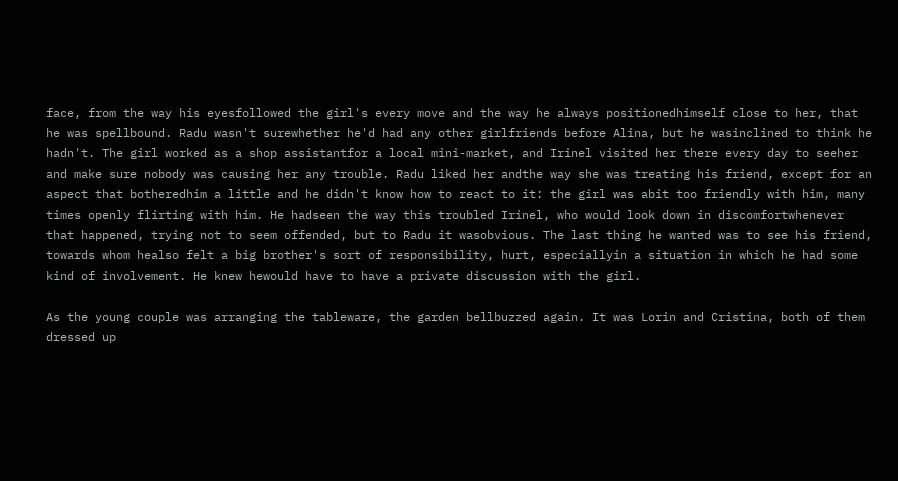face, from the way his eyesfollowed the girl's every move and the way he always positionedhimself close to her, that he was spellbound. Radu wasn't surewhether he'd had any other girlfriends before Alina, but he wasinclined to think he hadn't. The girl worked as a shop assistantfor a local mini-market, and Irinel visited her there every day to seeher and make sure nobody was causing her any trouble. Radu liked her andthe way she was treating his friend, except for an aspect that botheredhim a little and he didn't know how to react to it: the girl was abit too friendly with him, many times openly flirting with him. He hadseen the way this troubled Irinel, who would look down in discomfortwhenever that happened, trying not to seem offended, but to Radu it wasobvious. The last thing he wanted was to see his friend, towards whom healso felt a big brother's sort of responsibility, hurt, especiallyin a situation in which he had some kind of involvement. He knew hewould have to have a private discussion with the girl.

As the young couple was arranging the tableware, the garden bellbuzzed again. It was Lorin and Cristina, both of them dressed up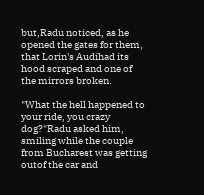but,Radu noticed, as he opened the gates for them, that Lorin's Audihad its hood scraped and one of the mirrors broken.

"What the hell happened to your ride, you crazy dog?"Radu asked him, smiling while the couple from Bucharest was getting outof the car and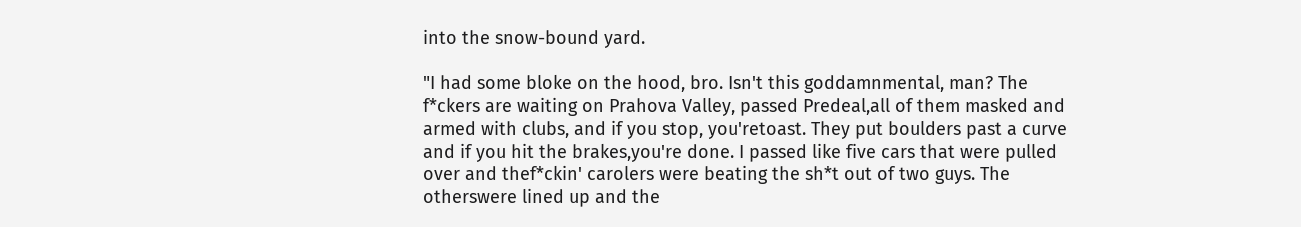into the snow-bound yard.

"I had some bloke on the hood, bro. Isn't this goddamnmental, man? The f*ckers are waiting on Prahova Valley, passed Predeal,all of them masked and armed with clubs, and if you stop, you'retoast. They put boulders past a curve and if you hit the brakes,you're done. I passed like five cars that were pulled over and thef*ckin' carolers were beating the sh*t out of two guys. The otherswere lined up and the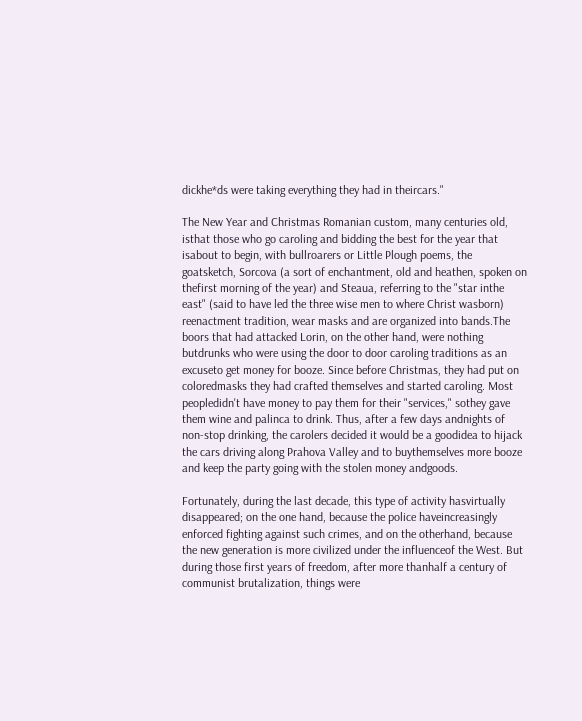dickhe*ds were taking everything they had in theircars."

The New Year and Christmas Romanian custom, many centuries old, isthat those who go caroling and bidding the best for the year that isabout to begin, with bullroarers or Little Plough poems, the goatsketch, Sorcova (a sort of enchantment, old and heathen, spoken on thefirst morning of the year) and Steaua, referring to the "star inthe east" (said to have led the three wise men to where Christ wasborn) reenactment tradition, wear masks and are organized into bands.The boors that had attacked Lorin, on the other hand, were nothing butdrunks who were using the door to door caroling traditions as an excuseto get money for booze. Since before Christmas, they had put on coloredmasks they had crafted themselves and started caroling. Most peopledidn't have money to pay them for their "services," sothey gave them wine and palinca to drink. Thus, after a few days andnights of non-stop drinking, the carolers decided it would be a goodidea to hijack the cars driving along Prahova Valley and to buythemselves more booze and keep the party going with the stolen money andgoods.

Fortunately, during the last decade, this type of activity hasvirtually disappeared; on the one hand, because the police haveincreasingly enforced fighting against such crimes, and on the otherhand, because the new generation is more civilized under the influenceof the West. But during those first years of freedom, after more thanhalf a century of communist brutalization, things were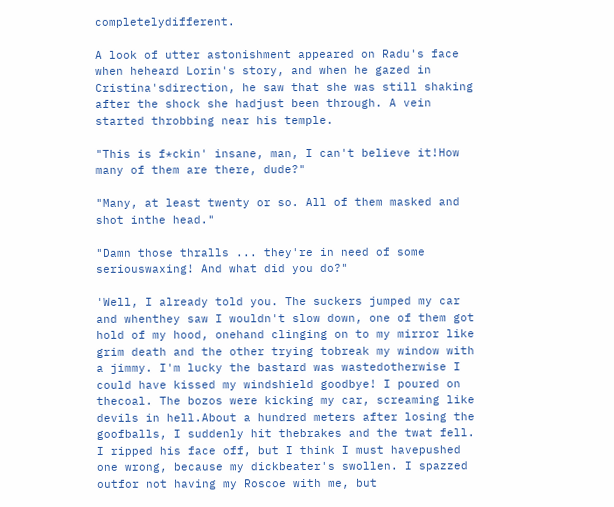completelydifferent.

A look of utter astonishment appeared on Radu's face when heheard Lorin's story, and when he gazed in Cristina'sdirection, he saw that she was still shaking after the shock she hadjust been through. A vein started throbbing near his temple.

"This is f*ckin' insane, man, I can't believe it!How many of them are there, dude?"

"Many, at least twenty or so. All of them masked and shot inthe head."

"Damn those thralls ... they're in need of some seriouswaxing! And what did you do?"

'Well, I already told you. The suckers jumped my car and whenthey saw I wouldn't slow down, one of them got hold of my hood, onehand clinging on to my mirror like grim death and the other trying tobreak my window with a jimmy. I'm lucky the bastard was wastedotherwise I could have kissed my windshield goodbye! I poured on thecoal. The bozos were kicking my car, screaming like devils in hell.About a hundred meters after losing the goofballs, I suddenly hit thebrakes and the twat fell. I ripped his face off, but I think I must havepushed one wrong, because my dickbeater's swollen. I spazzed outfor not having my Roscoe with me, but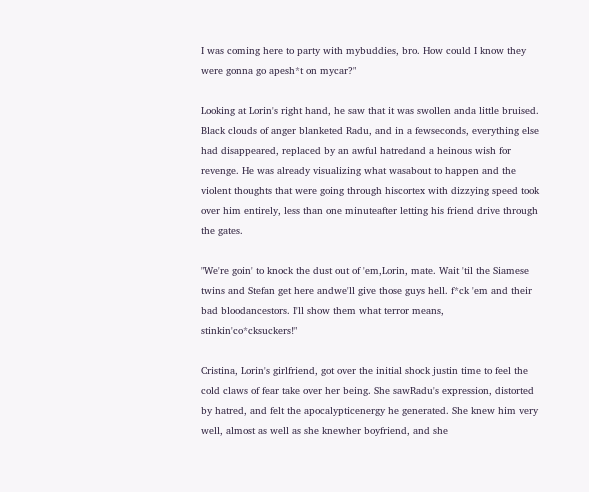I was coming here to party with mybuddies, bro. How could I know they were gonna go apesh*t on mycar?"

Looking at Lorin's right hand, he saw that it was swollen anda little bruised. Black clouds of anger blanketed Radu, and in a fewseconds, everything else had disappeared, replaced by an awful hatredand a heinous wish for revenge. He was already visualizing what wasabout to happen and the violent thoughts that were going through hiscortex with dizzying speed took over him entirely, less than one minuteafter letting his friend drive through the gates.

"We're goin' to knock the dust out of 'em,Lorin, mate. Wait 'til the Siamese twins and Stefan get here andwe'll give those guys hell. f*ck 'em and their bad bloodancestors. I'll show them what terror means, stinkin'co*cksuckers!"

Cristina, Lorin's girlfriend, got over the initial shock justin time to feel the cold claws of fear take over her being. She sawRadu's expression, distorted by hatred, and felt the apocalypticenergy he generated. She knew him very well, almost as well as she knewher boyfriend, and she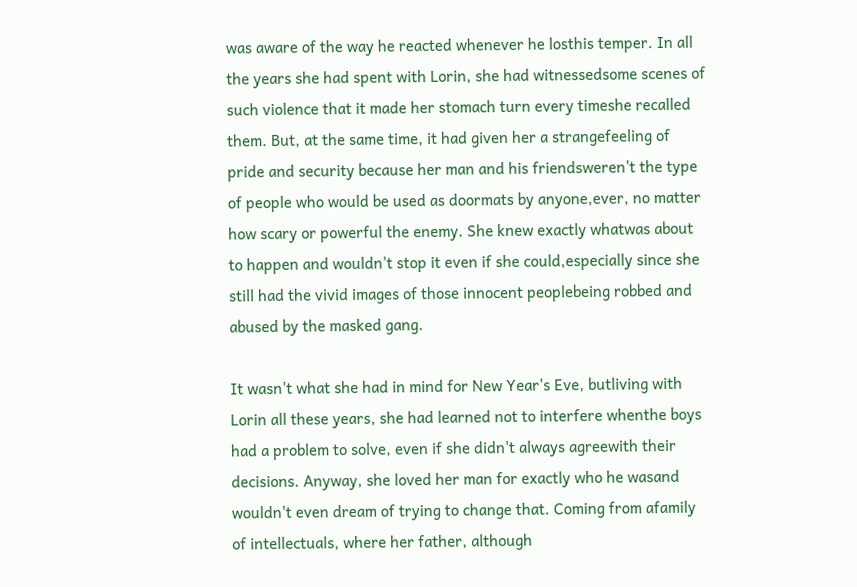was aware of the way he reacted whenever he losthis temper. In all the years she had spent with Lorin, she had witnessedsome scenes of such violence that it made her stomach turn every timeshe recalled them. But, at the same time, it had given her a strangefeeling of pride and security because her man and his friendsweren't the type of people who would be used as doormats by anyone,ever, no matter how scary or powerful the enemy. She knew exactly whatwas about to happen and wouldn't stop it even if she could,especially since she still had the vivid images of those innocent peoplebeing robbed and abused by the masked gang.

It wasn't what she had in mind for New Year's Eve, butliving with Lorin all these years, she had learned not to interfere whenthe boys had a problem to solve, even if she didn't always agreewith their decisions. Anyway, she loved her man for exactly who he wasand wouldn't even dream of trying to change that. Coming from afamily of intellectuals, where her father, although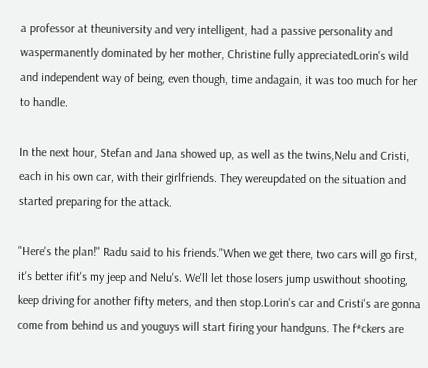a professor at theuniversity and very intelligent, had a passive personality and waspermanently dominated by her mother, Christine fully appreciatedLorin's wild and independent way of being, even though, time andagain, it was too much for her to handle.

In the next hour, Stefan and Jana showed up, as well as the twins,Nelu and Cristi, each in his own car, with their girlfriends. They wereupdated on the situation and started preparing for the attack.

"Here's the plan!" Radu said to his friends."When we get there, two cars will go first, it's better ifit's my jeep and Nelu's. We'll let those losers jump uswithout shooting, keep driving for another fifty meters, and then stop.Lorin's car and Cristi's are gonna come from behind us and youguys will start firing your handguns. The f*ckers are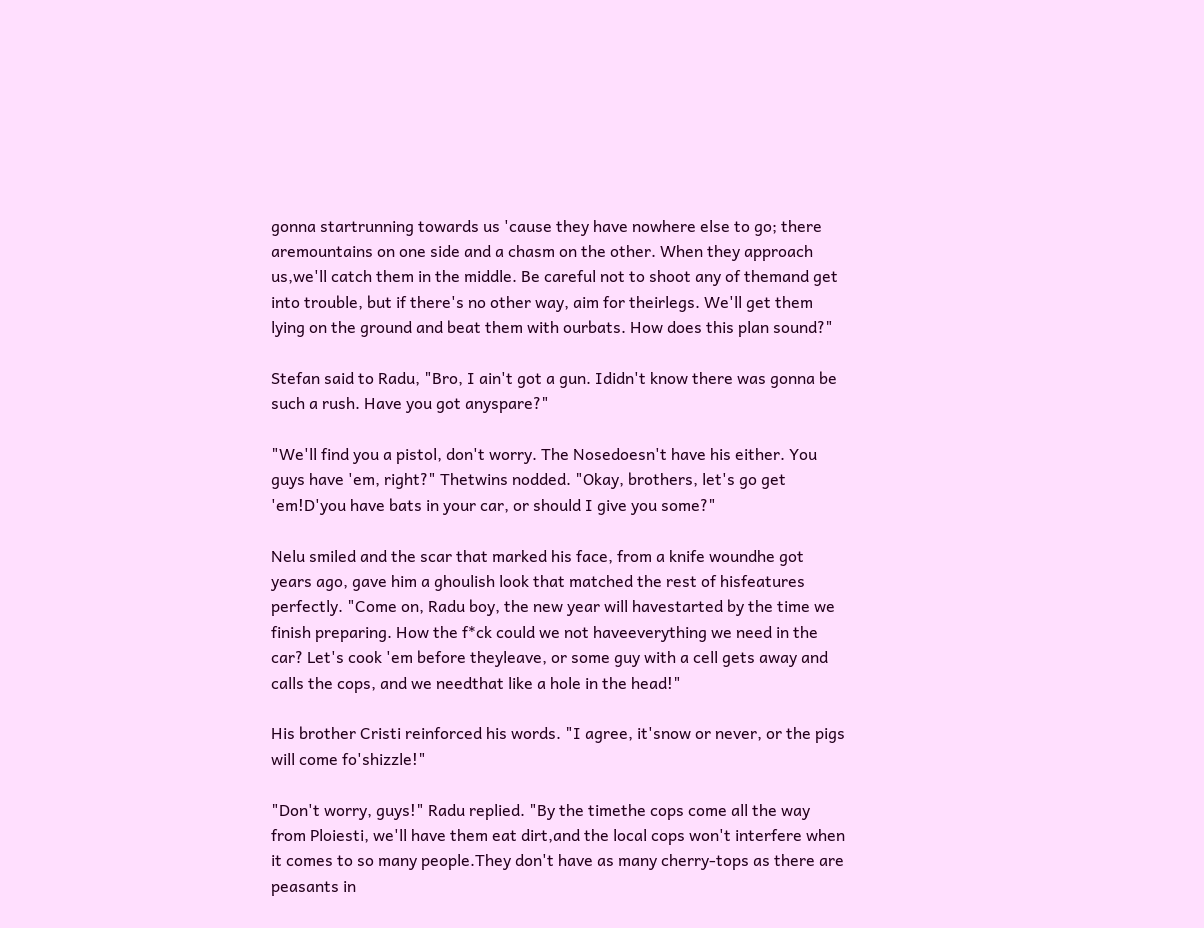gonna startrunning towards us 'cause they have nowhere else to go; there aremountains on one side and a chasm on the other. When they approach us,we'll catch them in the middle. Be careful not to shoot any of themand get into trouble, but if there's no other way, aim for theirlegs. We'll get them lying on the ground and beat them with ourbats. How does this plan sound?"

Stefan said to Radu, "Bro, I ain't got a gun. Ididn't know there was gonna be such a rush. Have you got anyspare?"

"We'll find you a pistol, don't worry. The Nosedoesn't have his either. You guys have 'em, right?" Thetwins nodded. "Okay, brothers, let's go get 'em!D'you have bats in your car, or should I give you some?"

Nelu smiled and the scar that marked his face, from a knife woundhe got years ago, gave him a ghoulish look that matched the rest of hisfeatures perfectly. "Come on, Radu boy, the new year will havestarted by the time we finish preparing. How the f*ck could we not haveeverything we need in the car? Let's cook 'em before theyleave, or some guy with a cell gets away and calls the cops, and we needthat like a hole in the head!"

His brother Cristi reinforced his words. "I agree, it'snow or never, or the pigs will come fo'shizzle!"

"Don't worry, guys!" Radu replied. "By the timethe cops come all the way from Ploiesti, we'll have them eat dirt,and the local cops won't interfere when it comes to so many people.They don't have as many cherry-tops as there are peasants in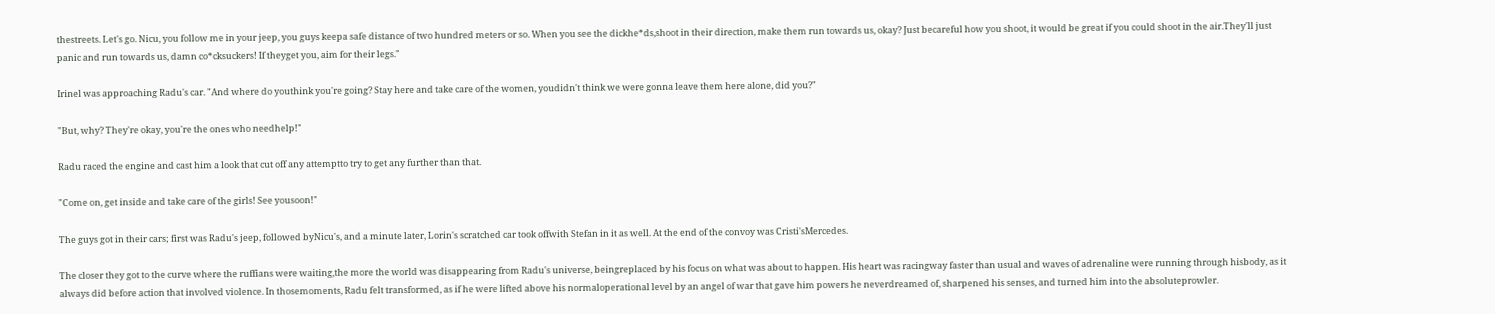thestreets. Let's go. Nicu, you follow me in your jeep, you guys keepa safe distance of two hundred meters or so. When you see the dickhe*ds,shoot in their direction, make them run towards us, okay? Just becareful how you shoot, it would be great if you could shoot in the air.They'll just panic and run towards us, damn co*cksuckers! If theyget you, aim for their legs."

Irinel was approaching Radu's car. "And where do youthink you're going? Stay here and take care of the women, youdidn't think we were gonna leave them here alone, did you?"

"But, why? They're okay, you're the ones who needhelp!"

Radu raced the engine and cast him a look that cut off any attemptto try to get any further than that.

"Come on, get inside and take care of the girls! See yousoon!"

The guys got in their cars; first was Radu's jeep, followed byNicu's, and a minute later, Lorin's scratched car took offwith Stefan in it as well. At the end of the convoy was Cristi'sMercedes.

The closer they got to the curve where the ruffians were waiting,the more the world was disappearing from Radu's universe, beingreplaced by his focus on what was about to happen. His heart was racingway faster than usual and waves of adrenaline were running through hisbody, as it always did before action that involved violence. In thosemoments, Radu felt transformed, as if he were lifted above his normaloperational level by an angel of war that gave him powers he neverdreamed of, sharpened his senses, and turned him into the absoluteprowler.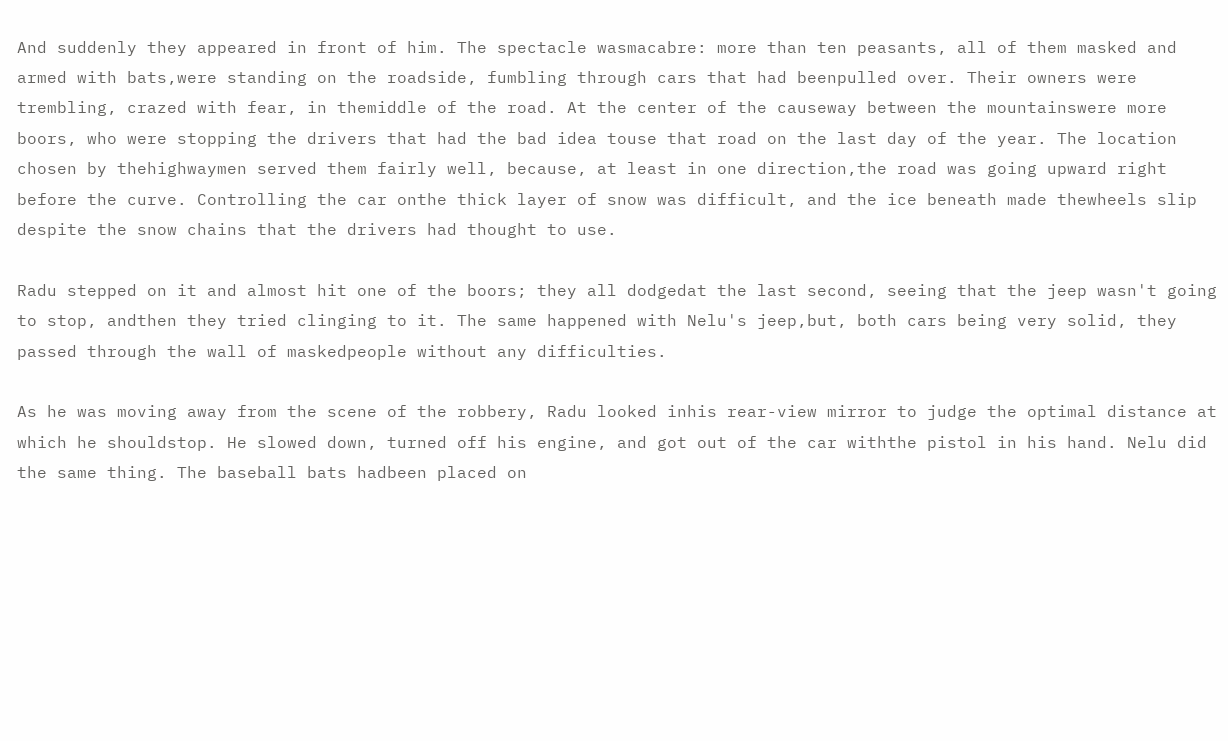And suddenly they appeared in front of him. The spectacle wasmacabre: more than ten peasants, all of them masked and armed with bats,were standing on the roadside, fumbling through cars that had beenpulled over. Their owners were trembling, crazed with fear, in themiddle of the road. At the center of the causeway between the mountainswere more boors, who were stopping the drivers that had the bad idea touse that road on the last day of the year. The location chosen by thehighwaymen served them fairly well, because, at least in one direction,the road was going upward right before the curve. Controlling the car onthe thick layer of snow was difficult, and the ice beneath made thewheels slip despite the snow chains that the drivers had thought to use.

Radu stepped on it and almost hit one of the boors; they all dodgedat the last second, seeing that the jeep wasn't going to stop, andthen they tried clinging to it. The same happened with Nelu's jeep,but, both cars being very solid, they passed through the wall of maskedpeople without any difficulties.

As he was moving away from the scene of the robbery, Radu looked inhis rear-view mirror to judge the optimal distance at which he shouldstop. He slowed down, turned off his engine, and got out of the car withthe pistol in his hand. Nelu did the same thing. The baseball bats hadbeen placed on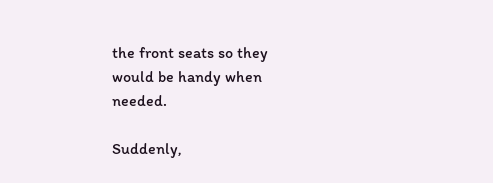the front seats so they would be handy when needed.

Suddenly,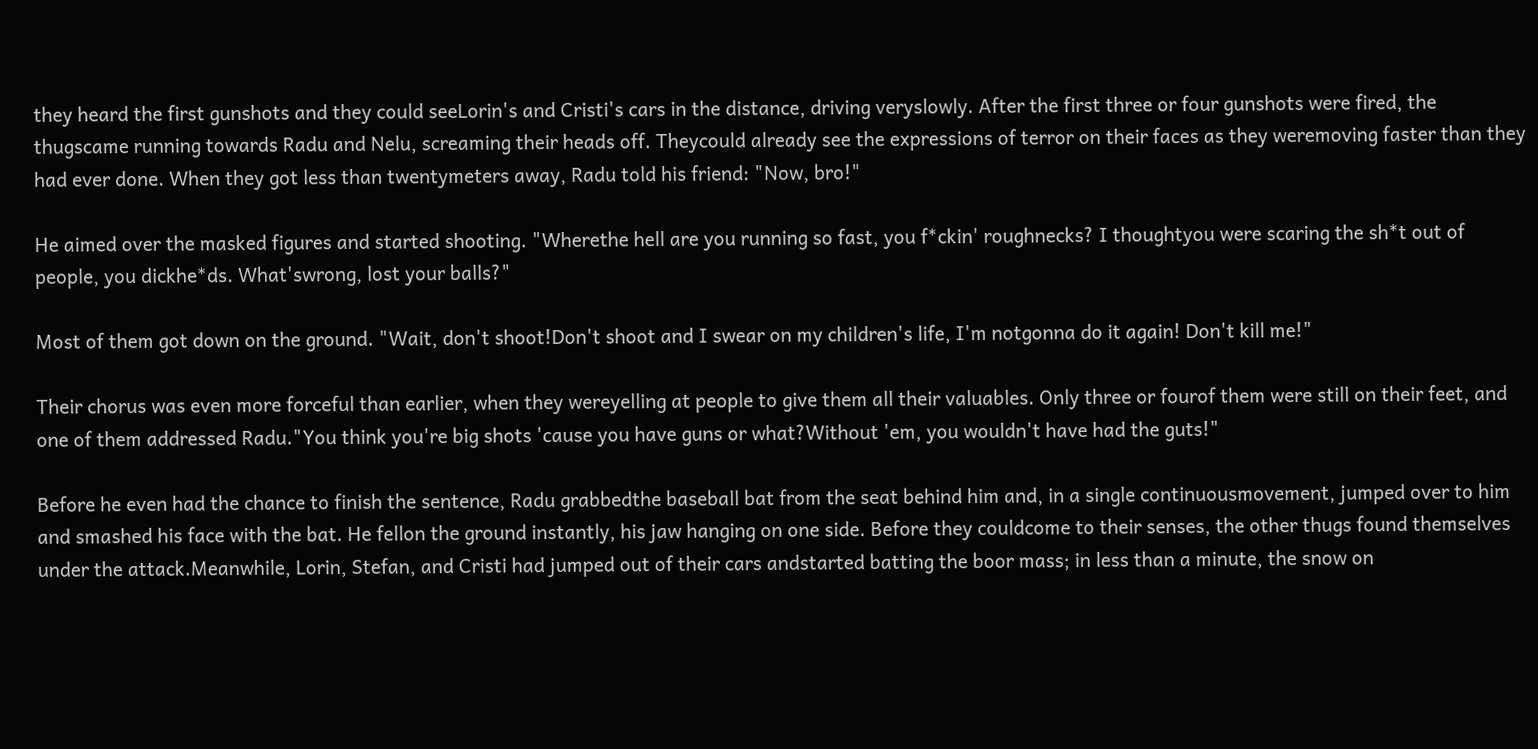they heard the first gunshots and they could seeLorin's and Cristi's cars in the distance, driving veryslowly. After the first three or four gunshots were fired, the thugscame running towards Radu and Nelu, screaming their heads off. Theycould already see the expressions of terror on their faces as they weremoving faster than they had ever done. When they got less than twentymeters away, Radu told his friend: "Now, bro!"

He aimed over the masked figures and started shooting. "Wherethe hell are you running so fast, you f*ckin' roughnecks? I thoughtyou were scaring the sh*t out of people, you dickhe*ds. What'swrong, lost your balls?"

Most of them got down on the ground. "Wait, don't shoot!Don't shoot and I swear on my children's life, I'm notgonna do it again! Don't kill me!"

Their chorus was even more forceful than earlier, when they wereyelling at people to give them all their valuables. Only three or fourof them were still on their feet, and one of them addressed Radu."You think you're big shots 'cause you have guns or what?Without 'em, you wouldn't have had the guts!"

Before he even had the chance to finish the sentence, Radu grabbedthe baseball bat from the seat behind him and, in a single continuousmovement, jumped over to him and smashed his face with the bat. He fellon the ground instantly, his jaw hanging on one side. Before they couldcome to their senses, the other thugs found themselves under the attack.Meanwhile, Lorin, Stefan, and Cristi had jumped out of their cars andstarted batting the boor mass; in less than a minute, the snow on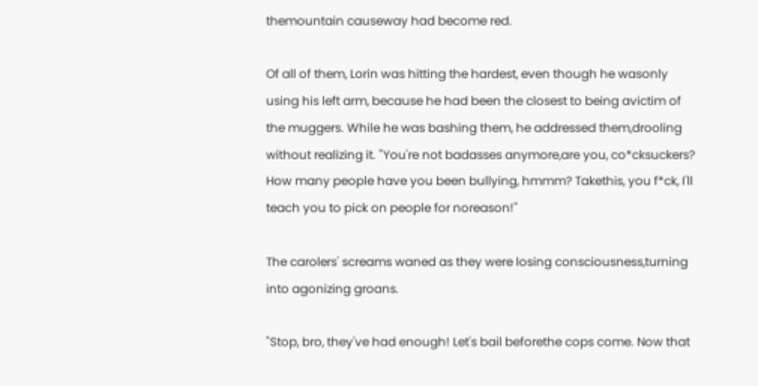themountain causeway had become red.

Of all of them, Lorin was hitting the hardest, even though he wasonly using his left arm, because he had been the closest to being avictim of the muggers. While he was bashing them, he addressed them,drooling without realizing it. "You're not badasses anymore,are you, co*cksuckers? How many people have you been bullying, hmmm? Takethis, you f*ck, I'll teach you to pick on people for noreason!"

The carolers' screams waned as they were losing consciousness,turning into agonizing groans.

"Stop, bro, they've had enough! Let's bail beforethe cops come. Now that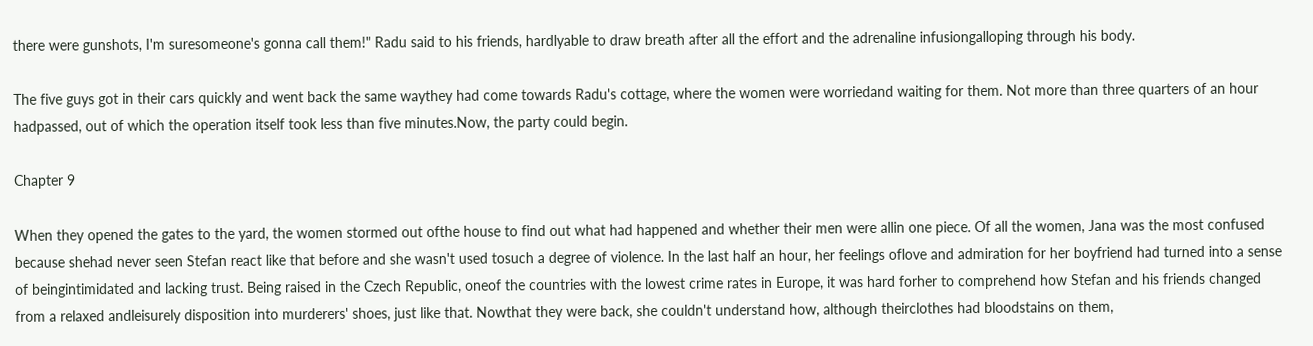there were gunshots, I'm suresomeone's gonna call them!" Radu said to his friends, hardlyable to draw breath after all the effort and the adrenaline infusiongalloping through his body.

The five guys got in their cars quickly and went back the same waythey had come towards Radu's cottage, where the women were worriedand waiting for them. Not more than three quarters of an hour hadpassed, out of which the operation itself took less than five minutes.Now, the party could begin.

Chapter 9

When they opened the gates to the yard, the women stormed out ofthe house to find out what had happened and whether their men were allin one piece. Of all the women, Jana was the most confused because shehad never seen Stefan react like that before and she wasn't used tosuch a degree of violence. In the last half an hour, her feelings oflove and admiration for her boyfriend had turned into a sense of beingintimidated and lacking trust. Being raised in the Czech Republic, oneof the countries with the lowest crime rates in Europe, it was hard forher to comprehend how Stefan and his friends changed from a relaxed andleisurely disposition into murderers' shoes, just like that. Nowthat they were back, she couldn't understand how, although theirclothes had bloodstains on them,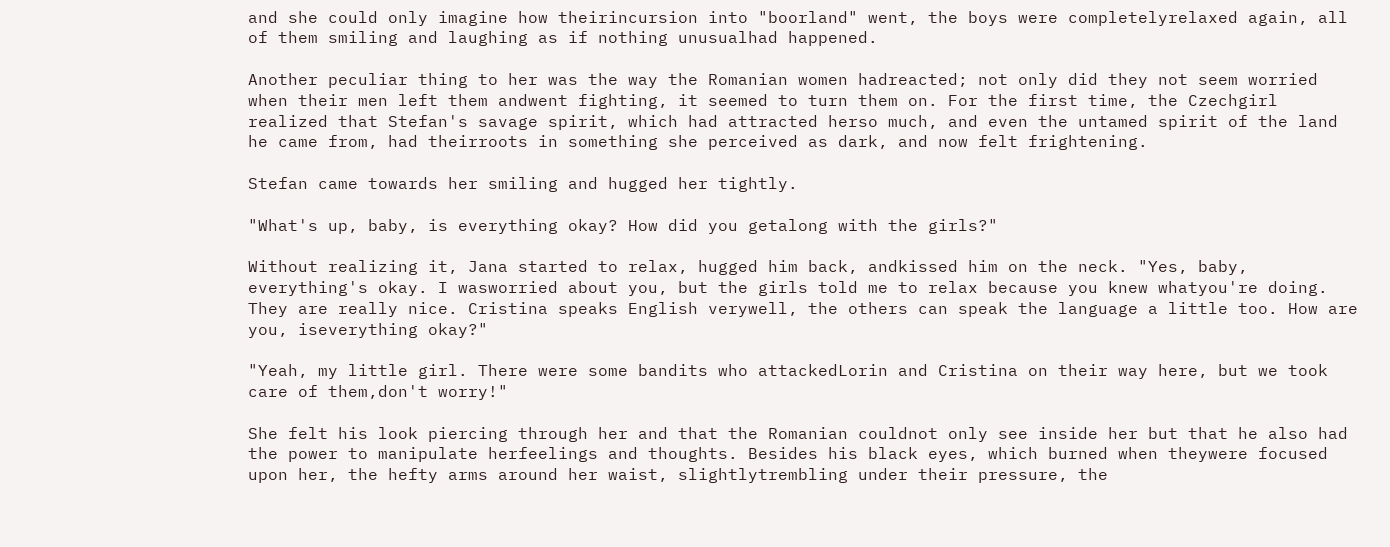and she could only imagine how theirincursion into "boorland" went, the boys were completelyrelaxed again, all of them smiling and laughing as if nothing unusualhad happened.

Another peculiar thing to her was the way the Romanian women hadreacted; not only did they not seem worried when their men left them andwent fighting, it seemed to turn them on. For the first time, the Czechgirl realized that Stefan's savage spirit, which had attracted herso much, and even the untamed spirit of the land he came from, had theirroots in something she perceived as dark, and now felt frightening.

Stefan came towards her smiling and hugged her tightly.

"What's up, baby, is everything okay? How did you getalong with the girls?"

Without realizing it, Jana started to relax, hugged him back, andkissed him on the neck. "Yes, baby, everything's okay. I wasworried about you, but the girls told me to relax because you knew whatyou're doing. They are really nice. Cristina speaks English verywell, the others can speak the language a little too. How are you, iseverything okay?"

"Yeah, my little girl. There were some bandits who attackedLorin and Cristina on their way here, but we took care of them,don't worry!"

She felt his look piercing through her and that the Romanian couldnot only see inside her but that he also had the power to manipulate herfeelings and thoughts. Besides his black eyes, which burned when theywere focused upon her, the hefty arms around her waist, slightlytrembling under their pressure, the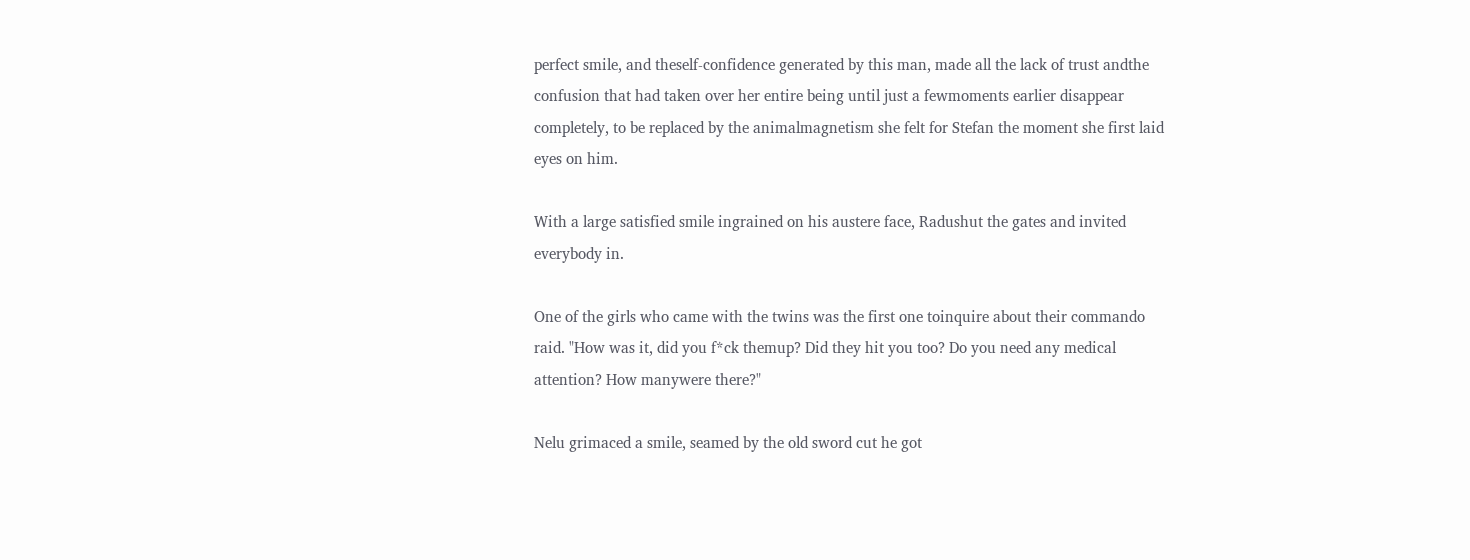perfect smile, and theself-confidence generated by this man, made all the lack of trust andthe confusion that had taken over her entire being until just a fewmoments earlier disappear completely, to be replaced by the animalmagnetism she felt for Stefan the moment she first laid eyes on him.

With a large satisfied smile ingrained on his austere face, Radushut the gates and invited everybody in.

One of the girls who came with the twins was the first one toinquire about their commando raid. "How was it, did you f*ck themup? Did they hit you too? Do you need any medical attention? How manywere there?"

Nelu grimaced a smile, seamed by the old sword cut he got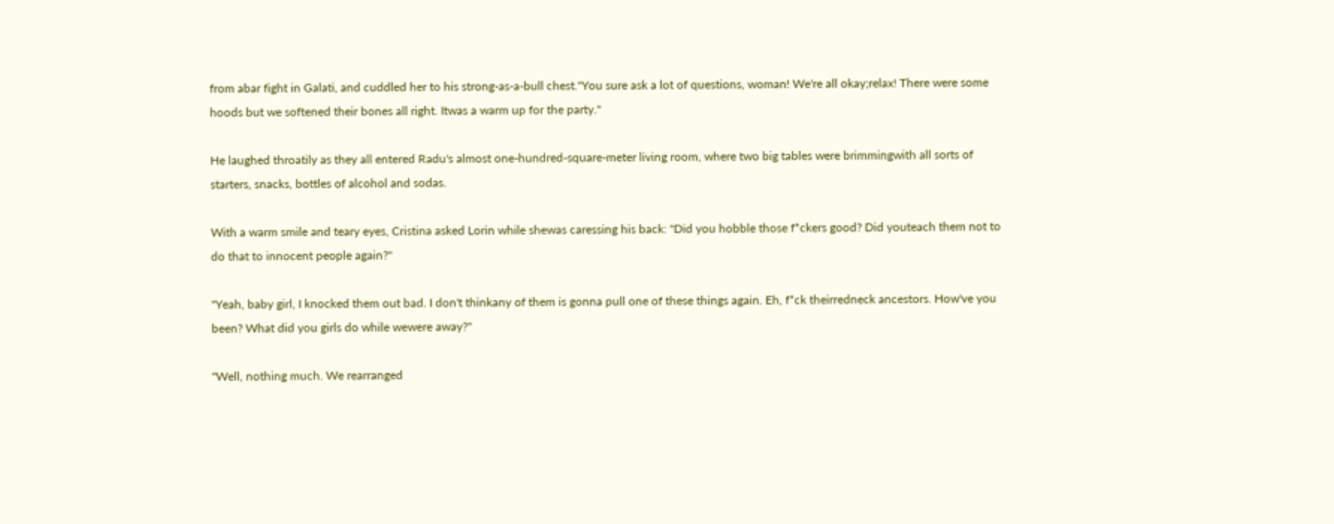from abar fight in Galati, and cuddled her to his strong-as-a-bull chest."You sure ask a lot of questions, woman! We're all okay;relax! There were some hoods but we softened their bones all right. Itwas a warm up for the party."

He laughed throatily as they all entered Radu's almost one-hundred-square-meter living room, where two big tables were brimmingwith all sorts of starters, snacks, bottles of alcohol and sodas.

With a warm smile and teary eyes, Cristina asked Lorin while shewas caressing his back: "Did you hobble those f*ckers good? Did youteach them not to do that to innocent people again?"

"Yeah, baby girl, I knocked them out bad. I don't thinkany of them is gonna pull one of these things again. Eh, f*ck theirredneck ancestors. How've you been? What did you girls do while wewere away?"

"Well, nothing much. We rearranged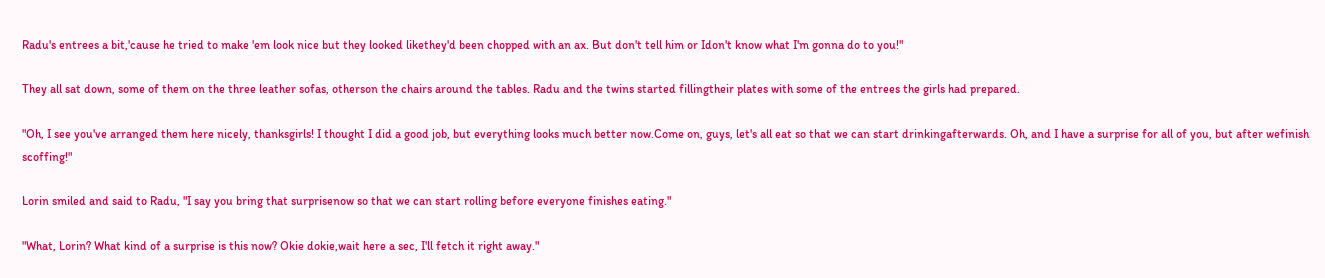Radu's entrees a bit,'cause he tried to make 'em look nice but they looked likethey'd been chopped with an ax. But don't tell him or Idon't know what I'm gonna do to you!"

They all sat down, some of them on the three leather sofas, otherson the chairs around the tables. Radu and the twins started fillingtheir plates with some of the entrees the girls had prepared.

"Oh, I see you've arranged them here nicely, thanksgirls! I thought I did a good job, but everything looks much better now.Come on, guys, let's all eat so that we can start drinkingafterwards. Oh, and I have a surprise for all of you, but after wefinish scoffing!"

Lorin smiled and said to Radu, "I say you bring that surprisenow so that we can start rolling before everyone finishes eating."

"What, Lorin? What kind of a surprise is this now? Okie dokie,wait here a sec, I'll fetch it right away."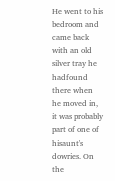He went to his bedroom and came back with an old silver tray he hadfound there when he moved in, it was probably part of one of hisaunt's dowries. On the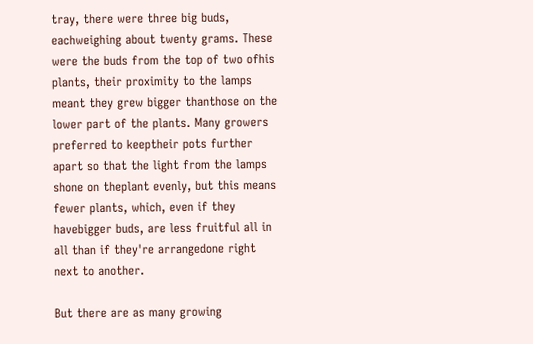tray, there were three big buds, eachweighing about twenty grams. These were the buds from the top of two ofhis plants, their proximity to the lamps meant they grew bigger thanthose on the lower part of the plants. Many growers preferred to keeptheir pots further apart so that the light from the lamps shone on theplant evenly, but this means fewer plants, which, even if they havebigger buds, are less fruitful all in all than if they're arrangedone right next to another.

But there are as many growing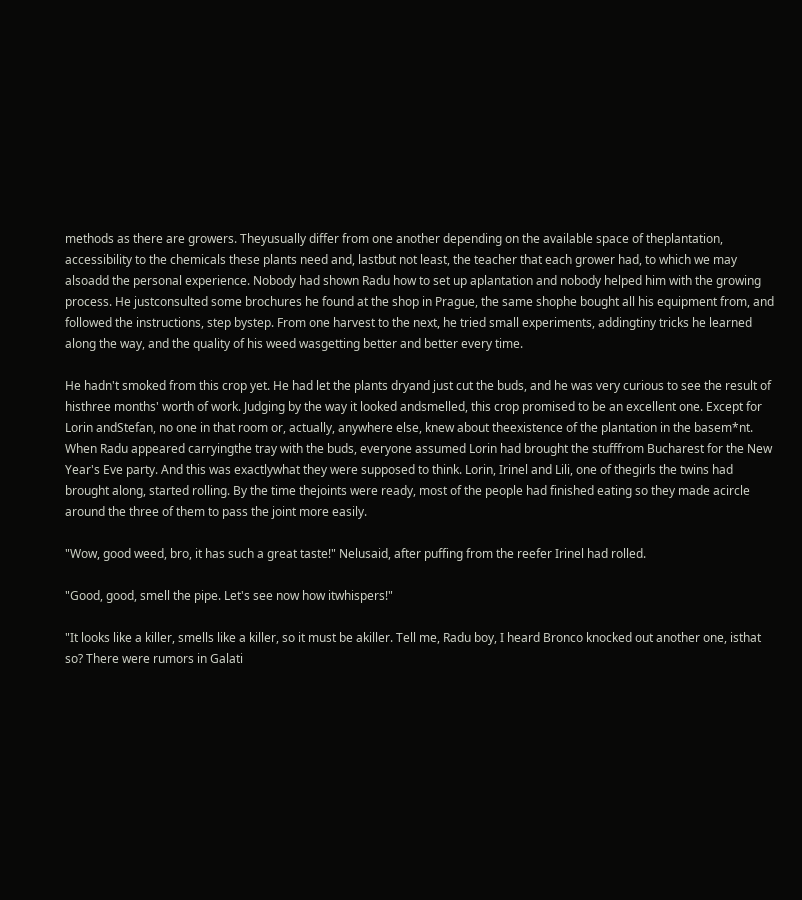methods as there are growers. Theyusually differ from one another depending on the available space of theplantation, accessibility to the chemicals these plants need and, lastbut not least, the teacher that each grower had, to which we may alsoadd the personal experience. Nobody had shown Radu how to set up aplantation and nobody helped him with the growing process. He justconsulted some brochures he found at the shop in Prague, the same shophe bought all his equipment from, and followed the instructions, step bystep. From one harvest to the next, he tried small experiments, addingtiny tricks he learned along the way, and the quality of his weed wasgetting better and better every time.

He hadn't smoked from this crop yet. He had let the plants dryand just cut the buds, and he was very curious to see the result of histhree months' worth of work. Judging by the way it looked andsmelled, this crop promised to be an excellent one. Except for Lorin andStefan, no one in that room or, actually, anywhere else, knew about theexistence of the plantation in the basem*nt. When Radu appeared carryingthe tray with the buds, everyone assumed Lorin had brought the stufffrom Bucharest for the New Year's Eve party. And this was exactlywhat they were supposed to think. Lorin, Irinel and Lili, one of thegirls the twins had brought along, started rolling. By the time thejoints were ready, most of the people had finished eating so they made acircle around the three of them to pass the joint more easily.

"Wow, good weed, bro, it has such a great taste!" Nelusaid, after puffing from the reefer Irinel had rolled.

"Good, good, smell the pipe. Let's see now how itwhispers!"

"It looks like a killer, smells like a killer, so it must be akiller. Tell me, Radu boy, I heard Bronco knocked out another one, isthat so? There were rumors in Galati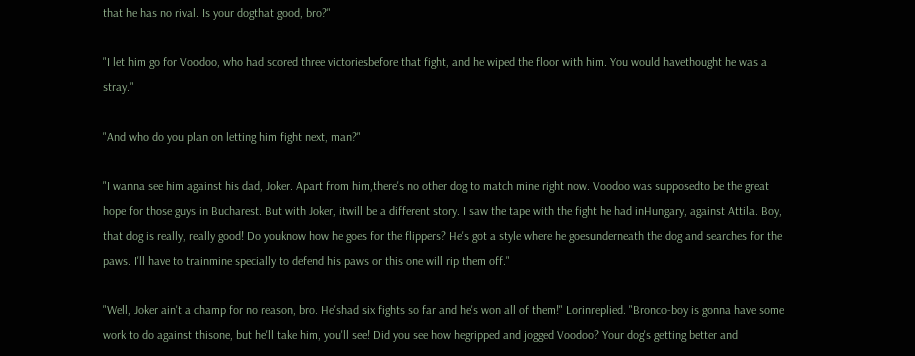that he has no rival. Is your dogthat good, bro?"

"I let him go for Voodoo, who had scored three victoriesbefore that fight, and he wiped the floor with him. You would havethought he was a stray."

"And who do you plan on letting him fight next, man?"

"I wanna see him against his dad, Joker. Apart from him,there's no other dog to match mine right now. Voodoo was supposedto be the great hope for those guys in Bucharest. But with Joker, itwill be a different story. I saw the tape with the fight he had inHungary, against Attila. Boy, that dog is really, really good! Do youknow how he goes for the flippers? He's got a style where he goesunderneath the dog and searches for the paws. I'll have to trainmine specially to defend his paws or this one will rip them off."

"Well, Joker ain't a champ for no reason, bro. He'shad six fights so far and he's won all of them!" Lorinreplied. "Bronco-boy is gonna have some work to do against thisone, but he'll take him, you'll see! Did you see how hegripped and jogged Voodoo? Your dog's getting better and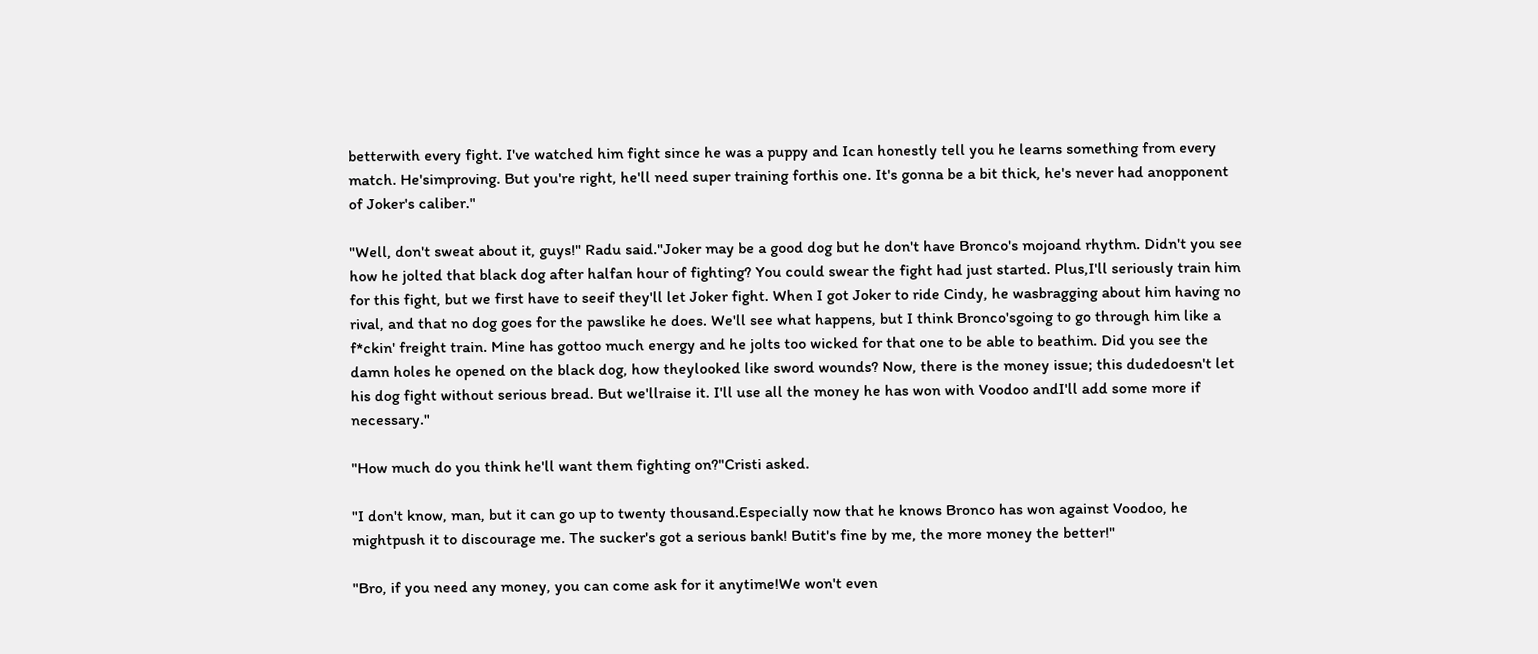betterwith every fight. I've watched him fight since he was a puppy and Ican honestly tell you he learns something from every match. He'simproving. But you're right, he'll need super training forthis one. It's gonna be a bit thick, he's never had anopponent of Joker's caliber."

"Well, don't sweat about it, guys!" Radu said."Joker may be a good dog but he don't have Bronco's mojoand rhythm. Didn't you see how he jolted that black dog after halfan hour of fighting? You could swear the fight had just started. Plus,I'll seriously train him for this fight, but we first have to seeif they'll let Joker fight. When I got Joker to ride Cindy, he wasbragging about him having no rival, and that no dog goes for the pawslike he does. We'll see what happens, but I think Bronco'sgoing to go through him like a f*ckin' freight train. Mine has gottoo much energy and he jolts too wicked for that one to be able to beathim. Did you see the damn holes he opened on the black dog, how theylooked like sword wounds? Now, there is the money issue; this dudedoesn't let his dog fight without serious bread. But we'llraise it. I'll use all the money he has won with Voodoo andI'll add some more if necessary."

"How much do you think he'll want them fighting on?"Cristi asked.

"I don't know, man, but it can go up to twenty thousand.Especially now that he knows Bronco has won against Voodoo, he mightpush it to discourage me. The sucker's got a serious bank! Butit's fine by me, the more money the better!"

"Bro, if you need any money, you can come ask for it anytime!We won't even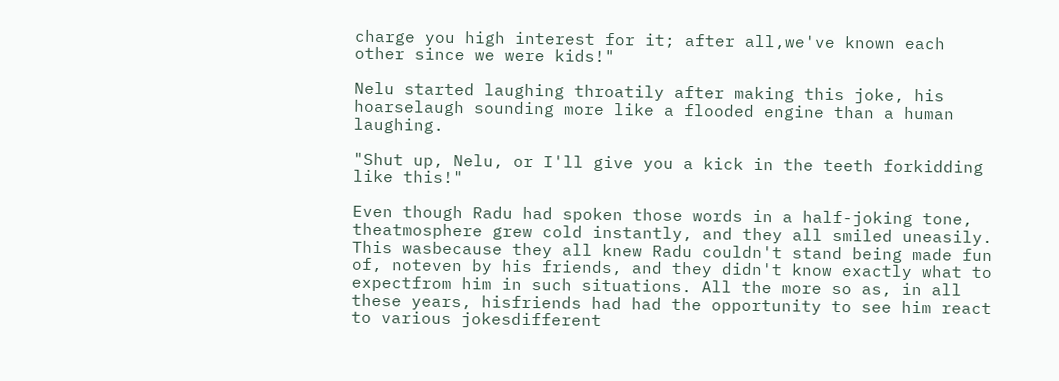charge you high interest for it; after all,we've known each other since we were kids!"

Nelu started laughing throatily after making this joke, his hoarselaugh sounding more like a flooded engine than a human laughing.

"Shut up, Nelu, or I'll give you a kick in the teeth forkidding like this!"

Even though Radu had spoken those words in a half-joking tone, theatmosphere grew cold instantly, and they all smiled uneasily. This wasbecause they all knew Radu couldn't stand being made fun of, noteven by his friends, and they didn't know exactly what to expectfrom him in such situations. All the more so as, in all these years, hisfriends had had the opportunity to see him react to various jokesdifferent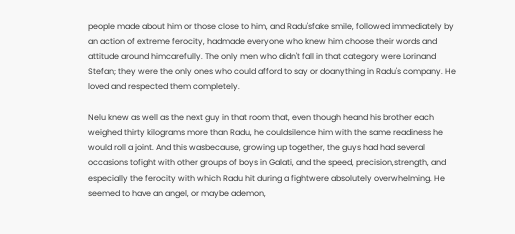people made about him or those close to him, and Radu'sfake smile, followed immediately by an action of extreme ferocity, hadmade everyone who knew him choose their words and attitude around himcarefully. The only men who didn't fall in that category were Lorinand Stefan; they were the only ones who could afford to say or doanything in Radu's company. He loved and respected them completely.

Nelu knew as well as the next guy in that room that, even though heand his brother each weighed thirty kilograms more than Radu, he couldsilence him with the same readiness he would roll a joint. And this wasbecause, growing up together, the guys had had several occasions tofight with other groups of boys in Galati, and the speed, precision,strength, and especially the ferocity with which Radu hit during a fightwere absolutely overwhelming. He seemed to have an angel, or maybe ademon,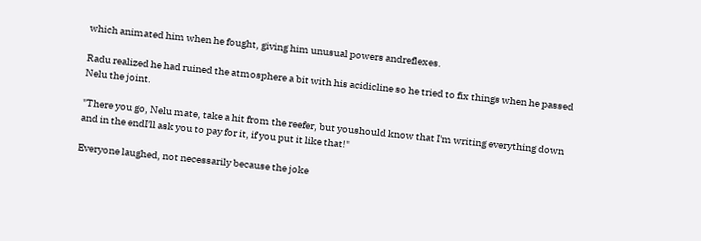which animated him when he fought, giving him unusual powers andreflexes.

Radu realized he had ruined the atmosphere a bit with his acidicline so he tried to fix things when he passed Nelu the joint.

"There you go, Nelu mate, take a hit from the reefer, but youshould know that I'm writing everything down and in the endI'll ask you to pay for it, if you put it like that!"

Everyone laughed, not necessarily because the joke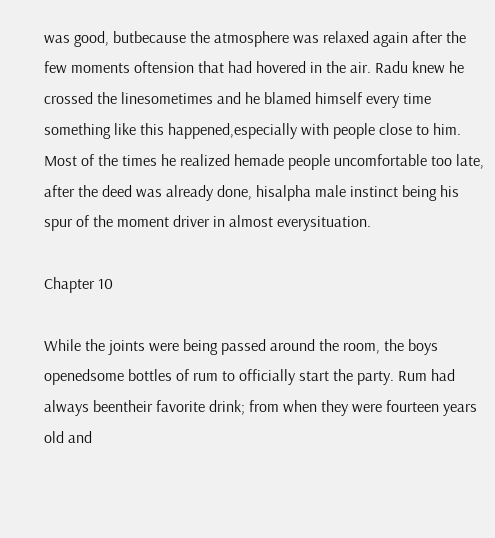was good, butbecause the atmosphere was relaxed again after the few moments oftension that had hovered in the air. Radu knew he crossed the linesometimes and he blamed himself every time something like this happened,especially with people close to him. Most of the times he realized hemade people uncomfortable too late, after the deed was already done, hisalpha male instinct being his spur of the moment driver in almost everysituation.

Chapter 10

While the joints were being passed around the room, the boys openedsome bottles of rum to officially start the party. Rum had always beentheir favorite drink; from when they were fourteen years old and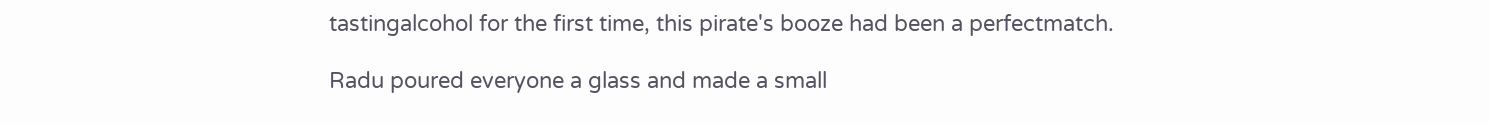tastingalcohol for the first time, this pirate's booze had been a perfectmatch.

Radu poured everyone a glass and made a small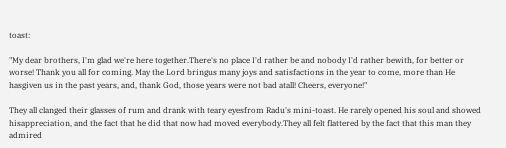toast:

"My dear brothers, I'm glad we're here together.There's no place I'd rather be and nobody I'd rather bewith, for better or worse! Thank you all for coming. May the Lord bringus many joys and satisfactions in the year to come, more than He hasgiven us in the past years, and, thank God, those years were not bad atall! Cheers, everyone!"

They all clanged their glasses of rum and drank with teary eyesfrom Radu's mini-toast. He rarely opened his soul and showed hisappreciation, and the fact that he did that now had moved everybody.They all felt flattered by the fact that this man they admired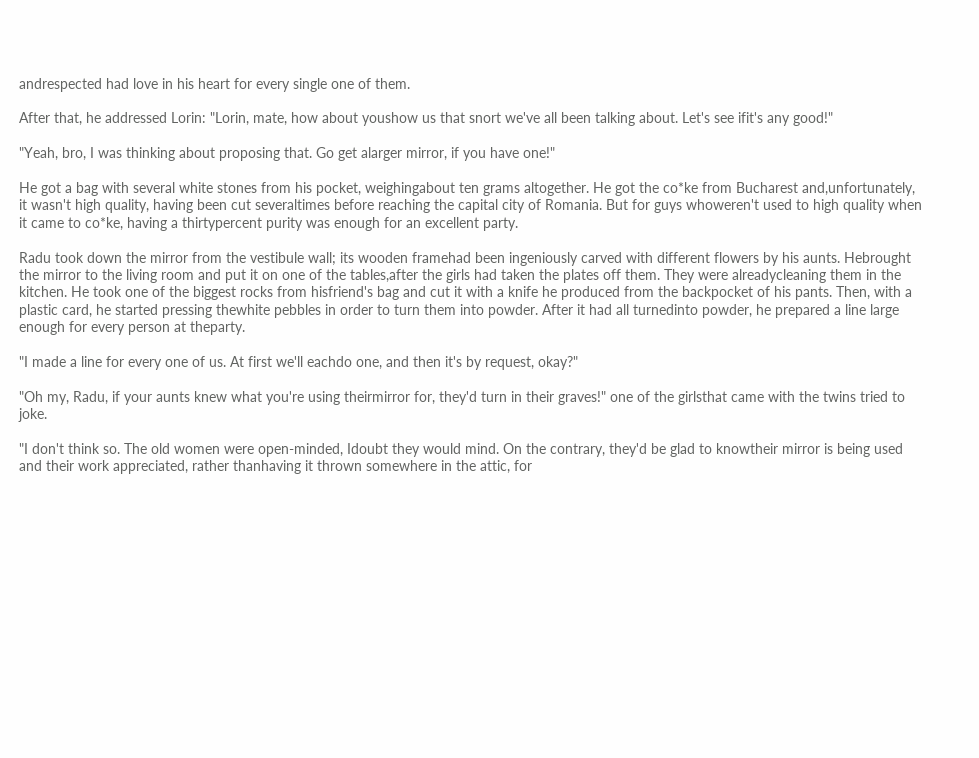andrespected had love in his heart for every single one of them.

After that, he addressed Lorin: "Lorin, mate, how about youshow us that snort we've all been talking about. Let's see ifit's any good!"

"Yeah, bro, I was thinking about proposing that. Go get alarger mirror, if you have one!"

He got a bag with several white stones from his pocket, weighingabout ten grams altogether. He got the co*ke from Bucharest and,unfortunately, it wasn't high quality, having been cut severaltimes before reaching the capital city of Romania. But for guys whoweren't used to high quality when it came to co*ke, having a thirtypercent purity was enough for an excellent party.

Radu took down the mirror from the vestibule wall; its wooden framehad been ingeniously carved with different flowers by his aunts. Hebrought the mirror to the living room and put it on one of the tables,after the girls had taken the plates off them. They were alreadycleaning them in the kitchen. He took one of the biggest rocks from hisfriend's bag and cut it with a knife he produced from the backpocket of his pants. Then, with a plastic card, he started pressing thewhite pebbles in order to turn them into powder. After it had all turnedinto powder, he prepared a line large enough for every person at theparty.

"I made a line for every one of us. At first we'll eachdo one, and then it's by request, okay?"

"Oh my, Radu, if your aunts knew what you're using theirmirror for, they'd turn in their graves!" one of the girlsthat came with the twins tried to joke.

"I don't think so. The old women were open-minded, Idoubt they would mind. On the contrary, they'd be glad to knowtheir mirror is being used and their work appreciated, rather thanhaving it thrown somewhere in the attic, for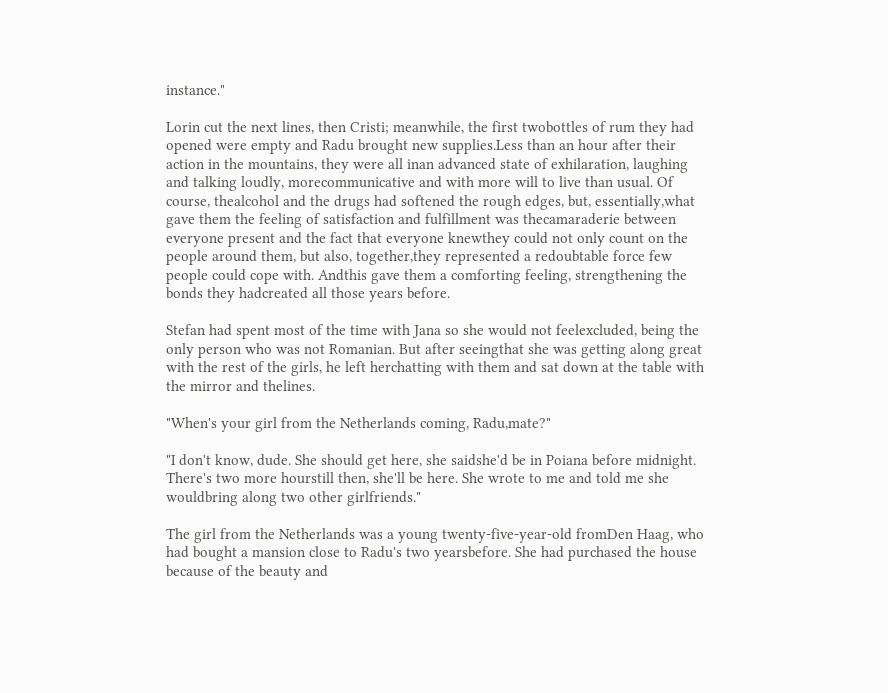instance."

Lorin cut the next lines, then Cristi; meanwhile, the first twobottles of rum they had opened were empty and Radu brought new supplies.Less than an hour after their action in the mountains, they were all inan advanced state of exhilaration, laughing and talking loudly, morecommunicative and with more will to live than usual. Of course, thealcohol and the drugs had softened the rough edges, but, essentially,what gave them the feeling of satisfaction and fulfillment was thecamaraderie between everyone present and the fact that everyone knewthey could not only count on the people around them, but also, together,they represented a redoubtable force few people could cope with. Andthis gave them a comforting feeling, strengthening the bonds they hadcreated all those years before.

Stefan had spent most of the time with Jana so she would not feelexcluded, being the only person who was not Romanian. But after seeingthat she was getting along great with the rest of the girls, he left herchatting with them and sat down at the table with the mirror and thelines.

"When's your girl from the Netherlands coming, Radu,mate?"

"I don't know, dude. She should get here, she saidshe'd be in Poiana before midnight. There's two more hourstill then, she'll be here. She wrote to me and told me she wouldbring along two other girlfriends."

The girl from the Netherlands was a young twenty-five-year-old fromDen Haag, who had bought a mansion close to Radu's two yearsbefore. She had purchased the house because of the beauty and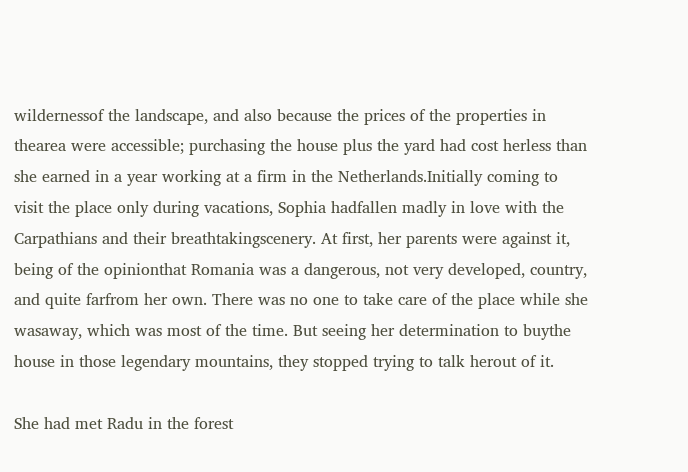wildernessof the landscape, and also because the prices of the properties in thearea were accessible; purchasing the house plus the yard had cost herless than she earned in a year working at a firm in the Netherlands.Initially coming to visit the place only during vacations, Sophia hadfallen madly in love with the Carpathians and their breathtakingscenery. At first, her parents were against it, being of the opinionthat Romania was a dangerous, not very developed, country, and quite farfrom her own. There was no one to take care of the place while she wasaway, which was most of the time. But seeing her determination to buythe house in those legendary mountains, they stopped trying to talk herout of it.

She had met Radu in the forest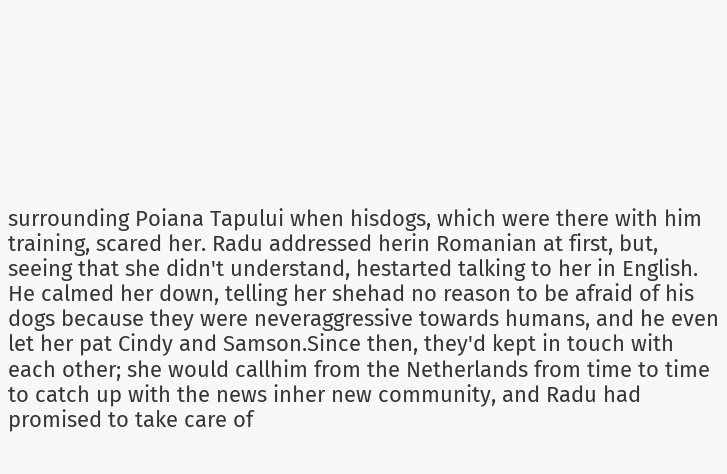surrounding Poiana Tapului when hisdogs, which were there with him training, scared her. Radu addressed herin Romanian at first, but, seeing that she didn't understand, hestarted talking to her in English. He calmed her down, telling her shehad no reason to be afraid of his dogs because they were neveraggressive towards humans, and he even let her pat Cindy and Samson.Since then, they'd kept in touch with each other; she would callhim from the Netherlands from time to time to catch up with the news inher new community, and Radu had promised to take care of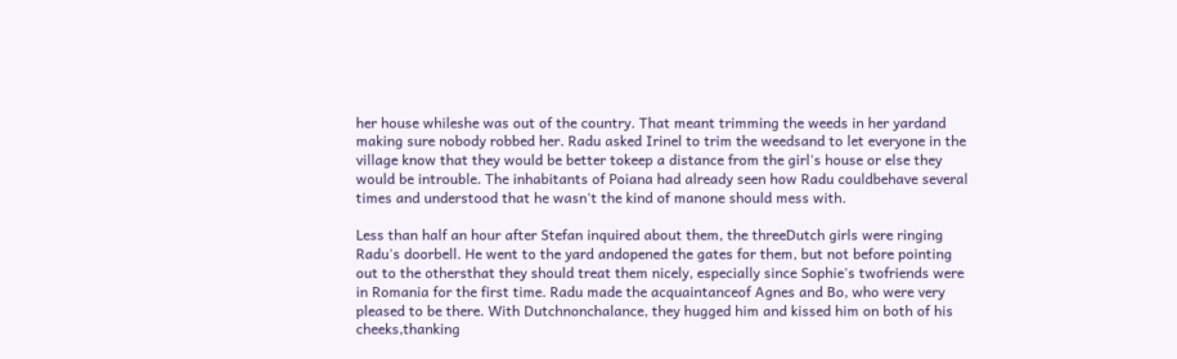her house whileshe was out of the country. That meant trimming the weeds in her yardand making sure nobody robbed her. Radu asked Irinel to trim the weedsand to let everyone in the village know that they would be better tokeep a distance from the girl's house or else they would be introuble. The inhabitants of Poiana had already seen how Radu couldbehave several times and understood that he wasn't the kind of manone should mess with.

Less than half an hour after Stefan inquired about them, the threeDutch girls were ringing Radu's doorbell. He went to the yard andopened the gates for them, but not before pointing out to the othersthat they should treat them nicely, especially since Sophie's twofriends were in Romania for the first time. Radu made the acquaintanceof Agnes and Bo, who were very pleased to be there. With Dutchnonchalance, they hugged him and kissed him on both of his cheeks,thanking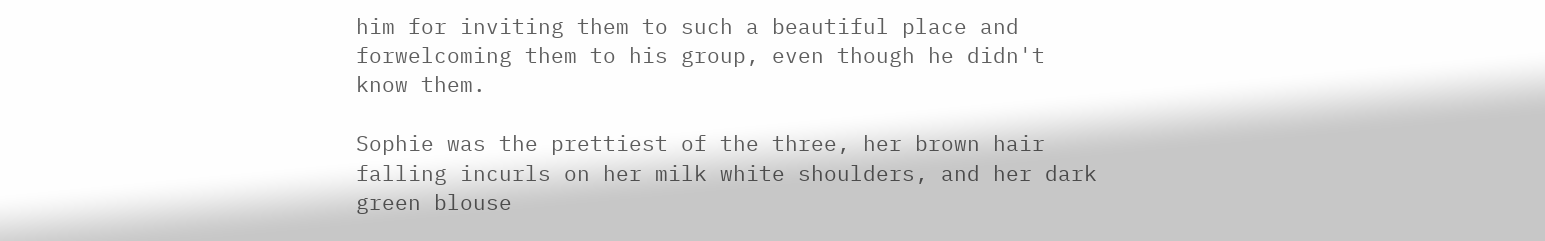him for inviting them to such a beautiful place and forwelcoming them to his group, even though he didn't know them.

Sophie was the prettiest of the three, her brown hair falling incurls on her milk white shoulders, and her dark green blouse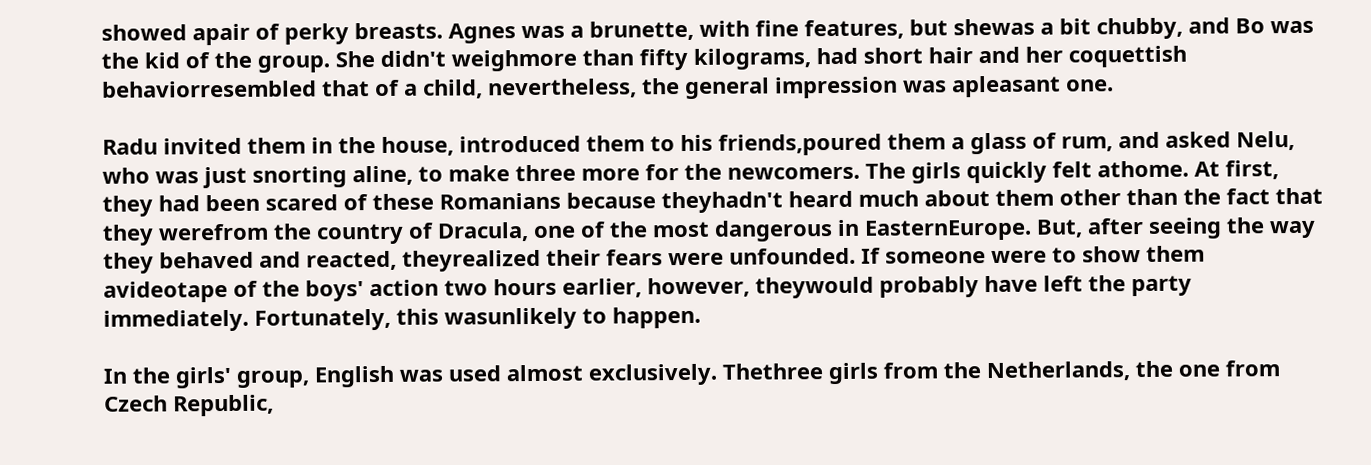showed apair of perky breasts. Agnes was a brunette, with fine features, but shewas a bit chubby, and Bo was the kid of the group. She didn't weighmore than fifty kilograms, had short hair and her coquettish behaviorresembled that of a child, nevertheless, the general impression was apleasant one.

Radu invited them in the house, introduced them to his friends,poured them a glass of rum, and asked Nelu, who was just snorting aline, to make three more for the newcomers. The girls quickly felt athome. At first, they had been scared of these Romanians because theyhadn't heard much about them other than the fact that they werefrom the country of Dracula, one of the most dangerous in EasternEurope. But, after seeing the way they behaved and reacted, theyrealized their fears were unfounded. If someone were to show them avideotape of the boys' action two hours earlier, however, theywould probably have left the party immediately. Fortunately, this wasunlikely to happen.

In the girls' group, English was used almost exclusively. Thethree girls from the Netherlands, the one from Czech Republic,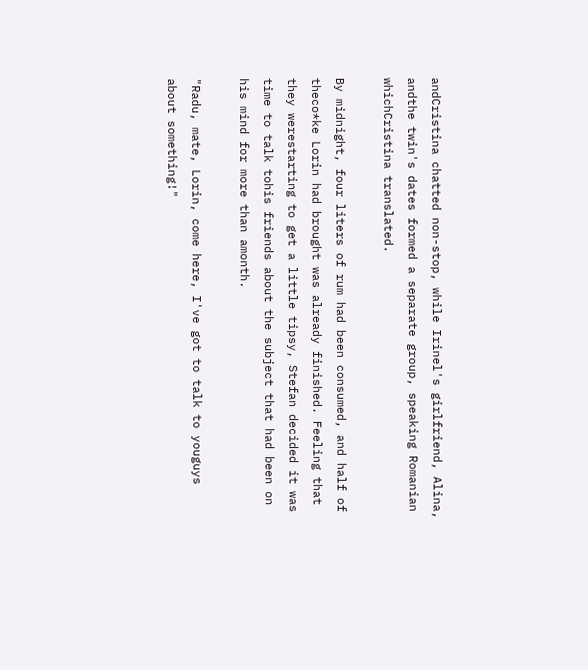andCristina chatted non-stop, while Irinel's girlfriend, Alina, andthe twin's dates formed a separate group, speaking Romanian whichCristina translated.

By midnight, four liters of rum had been consumed, and half of theco*ke Lorin had brought was already finished. Feeling that they werestarting to get a little tipsy, Stefan decided it was time to talk tohis friends about the subject that had been on his mind for more than amonth.

"Radu, mate, Lorin, come here, I've got to talk to youguys about something!"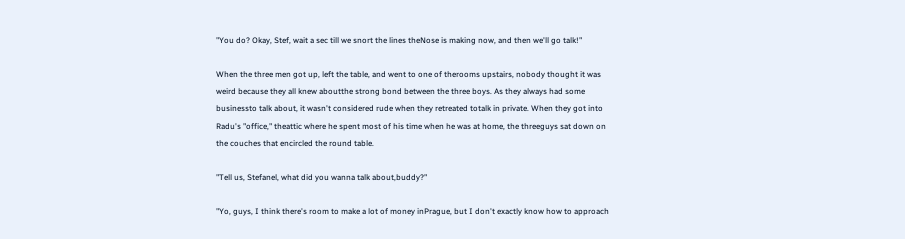"You do? Okay, Stef, wait a sec till we snort the lines theNose is making now, and then we'll go talk!"

When the three men got up, left the table, and went to one of therooms upstairs, nobody thought it was weird because they all knew aboutthe strong bond between the three boys. As they always had some businessto talk about, it wasn't considered rude when they retreated totalk in private. When they got into Radu's "office," theattic where he spent most of his time when he was at home, the threeguys sat down on the couches that encircled the round table.

"Tell us, Stefanel, what did you wanna talk about,buddy?"

"Yo, guys, I think there's room to make a lot of money inPrague, but I don't exactly know how to approach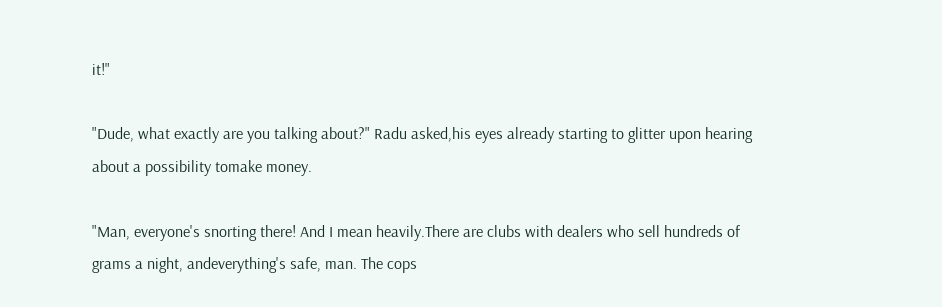it!"

"Dude, what exactly are you talking about?" Radu asked,his eyes already starting to glitter upon hearing about a possibility tomake money.

"Man, everyone's snorting there! And I mean heavily.There are clubs with dealers who sell hundreds of grams a night, andeverything's safe, man. The cops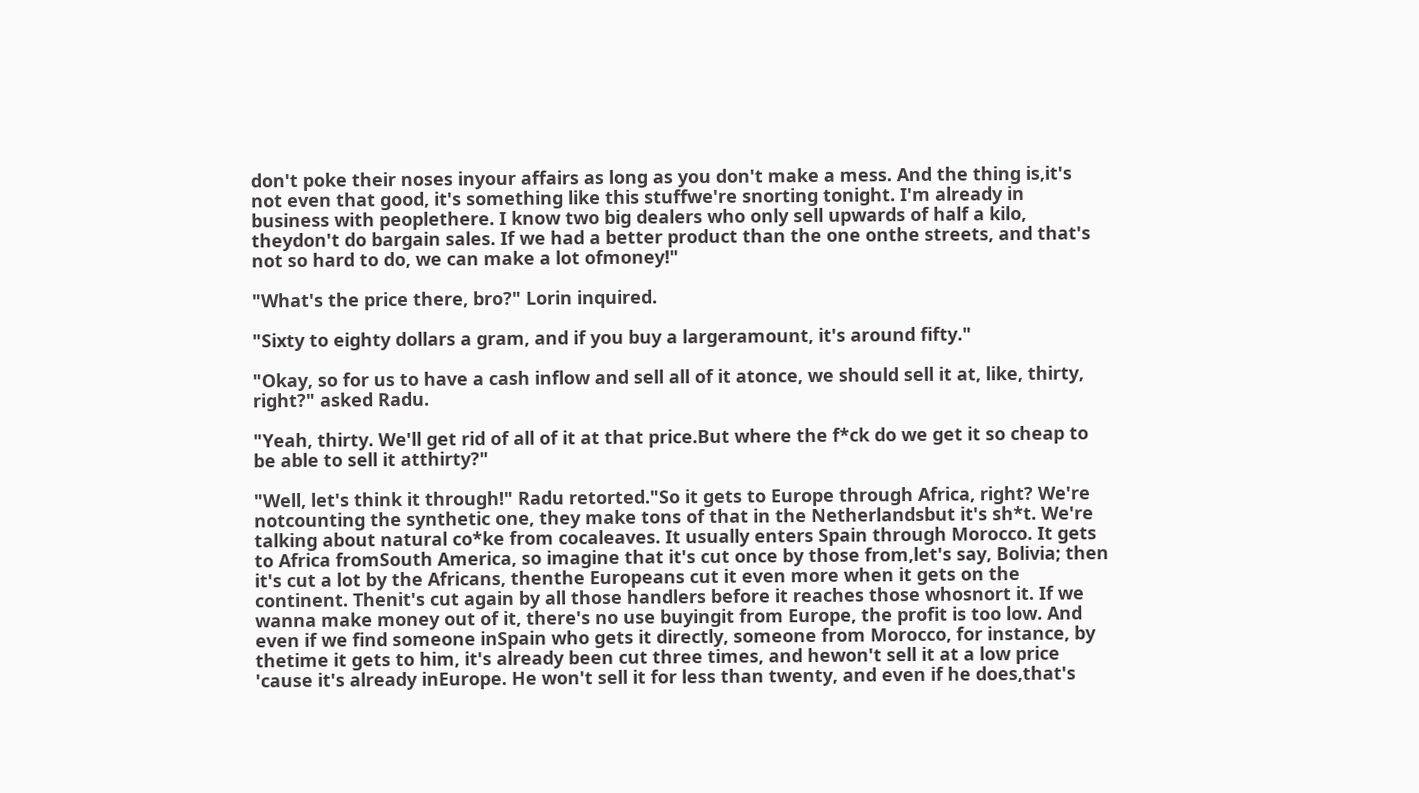don't poke their noses inyour affairs as long as you don't make a mess. And the thing is,it's not even that good, it's something like this stuffwe're snorting tonight. I'm already in business with peoplethere. I know two big dealers who only sell upwards of half a kilo, theydon't do bargain sales. If we had a better product than the one onthe streets, and that's not so hard to do, we can make a lot ofmoney!"

"What's the price there, bro?" Lorin inquired.

"Sixty to eighty dollars a gram, and if you buy a largeramount, it's around fifty."

"Okay, so for us to have a cash inflow and sell all of it atonce, we should sell it at, like, thirty, right?" asked Radu.

"Yeah, thirty. We'll get rid of all of it at that price.But where the f*ck do we get it so cheap to be able to sell it atthirty?"

"Well, let's think it through!" Radu retorted."So it gets to Europe through Africa, right? We're notcounting the synthetic one, they make tons of that in the Netherlandsbut it's sh*t. We're talking about natural co*ke from cocaleaves. It usually enters Spain through Morocco. It gets to Africa fromSouth America, so imagine that it's cut once by those from,let's say, Bolivia; then it's cut a lot by the Africans, thenthe Europeans cut it even more when it gets on the continent. Thenit's cut again by all those handlers before it reaches those whosnort it. If we wanna make money out of it, there's no use buyingit from Europe, the profit is too low. And even if we find someone inSpain who gets it directly, someone from Morocco, for instance, by thetime it gets to him, it's already been cut three times, and hewon't sell it at a low price 'cause it's already inEurope. He won't sell it for less than twenty, and even if he does,that's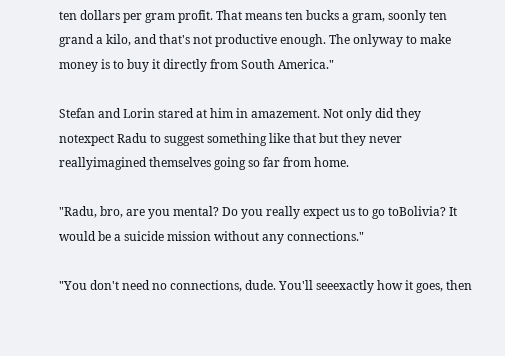ten dollars per gram profit. That means ten bucks a gram, soonly ten grand a kilo, and that's not productive enough. The onlyway to make money is to buy it directly from South America."

Stefan and Lorin stared at him in amazement. Not only did they notexpect Radu to suggest something like that but they never reallyimagined themselves going so far from home.

"Radu, bro, are you mental? Do you really expect us to go toBolivia? It would be a suicide mission without any connections."

"You don't need no connections, dude. You'll seeexactly how it goes, then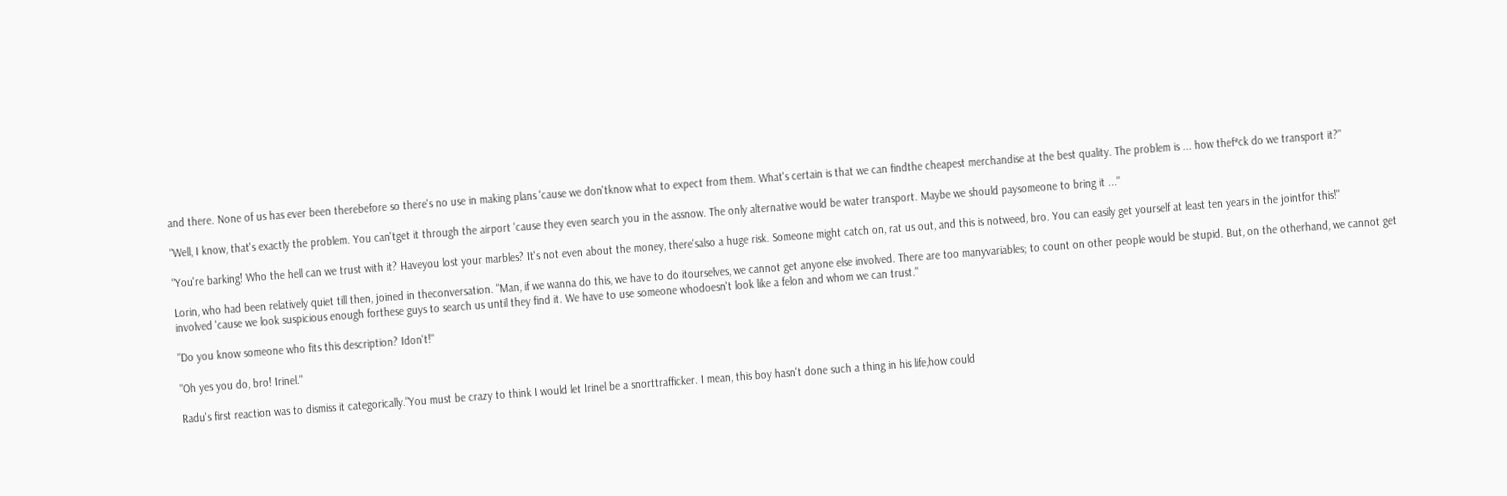and there. None of us has ever been therebefore so there's no use in making plans 'cause we don'tknow what to expect from them. What's certain is that we can findthe cheapest merchandise at the best quality. The problem is ... how thef*ck do we transport it?"

"Well, I know, that's exactly the problem. You can'tget it through the airport 'cause they even search you in the assnow. The only alternative would be water transport. Maybe we should paysomeone to bring it ..."

"You're barking! Who the hell can we trust with it? Haveyou lost your marbles? It's not even about the money, there'salso a huge risk. Someone might catch on, rat us out, and this is notweed, bro. You can easily get yourself at least ten years in the jointfor this!"

Lorin, who had been relatively quiet till then, joined in theconversation. "Man, if we wanna do this, we have to do itourselves, we cannot get anyone else involved. There are too manyvariables; to count on other people would be stupid. But, on the otherhand, we cannot get involved 'cause we look suspicious enough forthese guys to search us until they find it. We have to use someone whodoesn't look like a felon and whom we can trust."

"Do you know someone who fits this description? Idon't!"

"Oh yes you do, bro! Irinel."

Radu's first reaction was to dismiss it categorically."You must be crazy to think I would let Irinel be a snorttrafficker. I mean, this boy hasn't done such a thing in his life,how could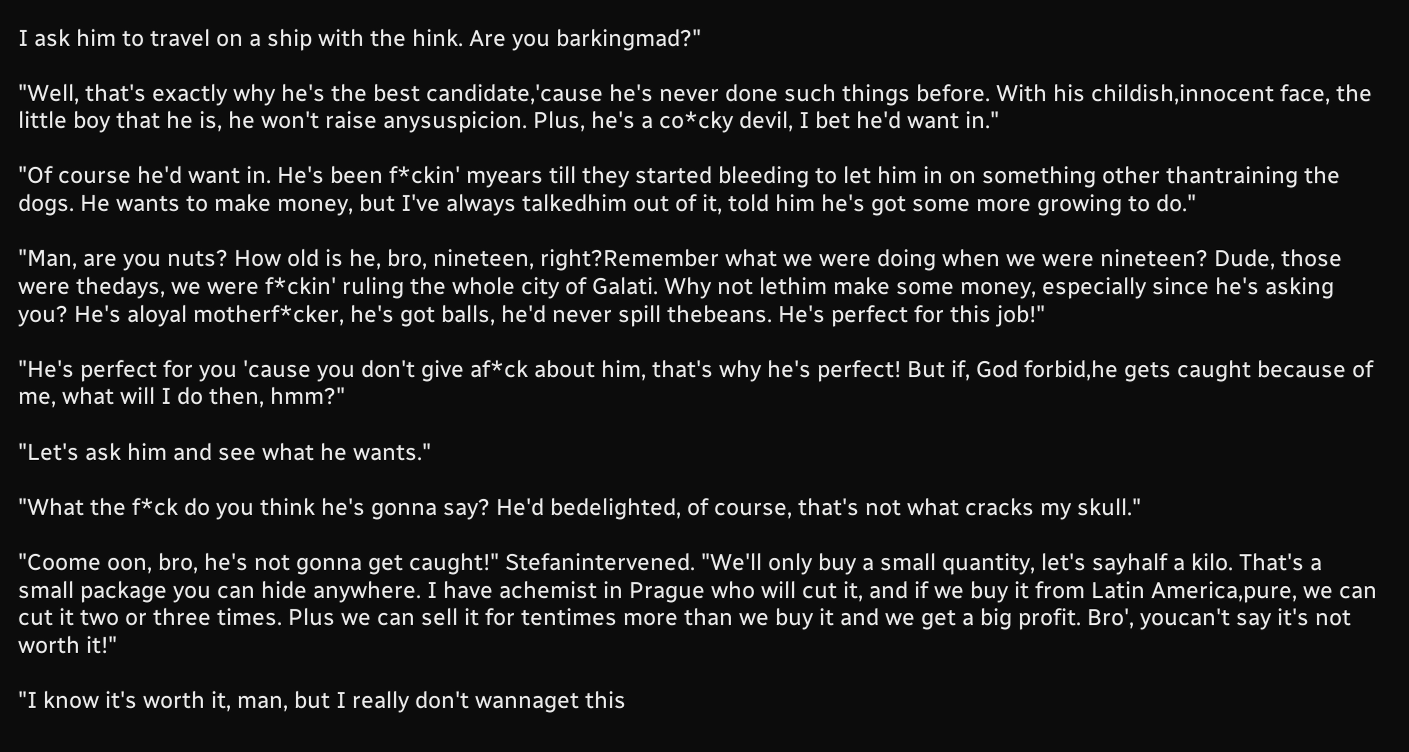I ask him to travel on a ship with the hink. Are you barkingmad?"

"Well, that's exactly why he's the best candidate,'cause he's never done such things before. With his childish,innocent face, the little boy that he is, he won't raise anysuspicion. Plus, he's a co*cky devil, I bet he'd want in."

"Of course he'd want in. He's been f*ckin' myears till they started bleeding to let him in on something other thantraining the dogs. He wants to make money, but I've always talkedhim out of it, told him he's got some more growing to do."

"Man, are you nuts? How old is he, bro, nineteen, right?Remember what we were doing when we were nineteen? Dude, those were thedays, we were f*ckin' ruling the whole city of Galati. Why not lethim make some money, especially since he's asking you? He's aloyal motherf*cker, he's got balls, he'd never spill thebeans. He's perfect for this job!"

"He's perfect for you 'cause you don't give af*ck about him, that's why he's perfect! But if, God forbid,he gets caught because of me, what will I do then, hmm?"

"Let's ask him and see what he wants."

"What the f*ck do you think he's gonna say? He'd bedelighted, of course, that's not what cracks my skull."

"Coome oon, bro, he's not gonna get caught!" Stefanintervened. "We'll only buy a small quantity, let's sayhalf a kilo. That's a small package you can hide anywhere. I have achemist in Prague who will cut it, and if we buy it from Latin America,pure, we can cut it two or three times. Plus we can sell it for tentimes more than we buy it and we get a big profit. Bro', youcan't say it's not worth it!"

"I know it's worth it, man, but I really don't wannaget this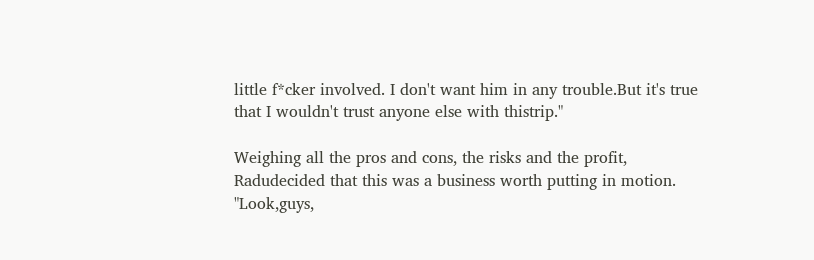little f*cker involved. I don't want him in any trouble.But it's true that I wouldn't trust anyone else with thistrip."

Weighing all the pros and cons, the risks and the profit, Radudecided that this was a business worth putting in motion. "Look,guys,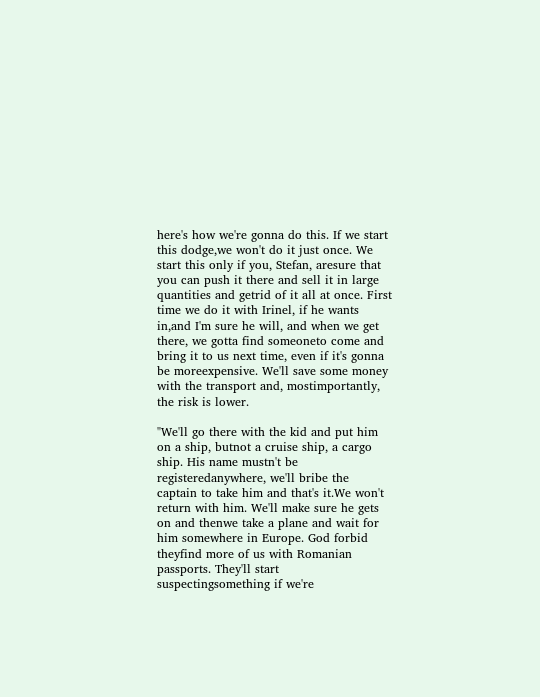here's how we're gonna do this. If we start this dodge,we won't do it just once. We start this only if you, Stefan, aresure that you can push it there and sell it in large quantities and getrid of it all at once. First time we do it with Irinel, if he wants in,and I'm sure he will, and when we get there, we gotta find someoneto come and bring it to us next time, even if it's gonna be moreexpensive. We'll save some money with the transport and, mostimportantly, the risk is lower.

"We'll go there with the kid and put him on a ship, butnot a cruise ship, a cargo ship. His name mustn't be registeredanywhere, we'll bribe the captain to take him and that's it.We won't return with him. We'll make sure he gets on and thenwe take a plane and wait for him somewhere in Europe. God forbid theyfind more of us with Romanian passports. They'll start suspectingsomething if we're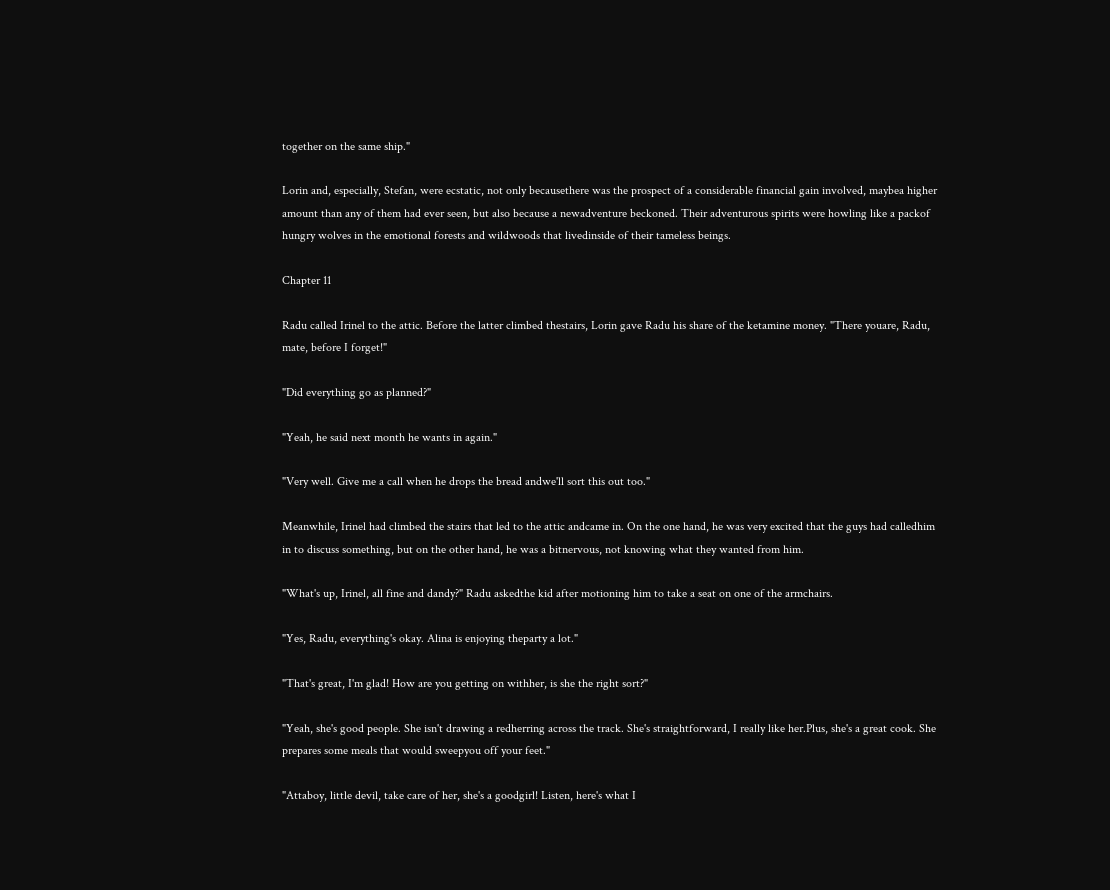together on the same ship."

Lorin and, especially, Stefan, were ecstatic, not only becausethere was the prospect of a considerable financial gain involved, maybea higher amount than any of them had ever seen, but also because a newadventure beckoned. Their adventurous spirits were howling like a packof hungry wolves in the emotional forests and wildwoods that livedinside of their tameless beings.

Chapter 11

Radu called Irinel to the attic. Before the latter climbed thestairs, Lorin gave Radu his share of the ketamine money. "There youare, Radu, mate, before I forget!"

"Did everything go as planned?"

"Yeah, he said next month he wants in again."

"Very well. Give me a call when he drops the bread andwe'll sort this out too."

Meanwhile, Irinel had climbed the stairs that led to the attic andcame in. On the one hand, he was very excited that the guys had calledhim in to discuss something, but on the other hand, he was a bitnervous, not knowing what they wanted from him.

"What's up, Irinel, all fine and dandy?" Radu askedthe kid after motioning him to take a seat on one of the armchairs.

"Yes, Radu, everything's okay. Alina is enjoying theparty a lot."

"That's great, I'm glad! How are you getting on withher, is she the right sort?"

"Yeah, she's good people. She isn't drawing a redherring across the track. She's straightforward, I really like her.Plus, she's a great cook. She prepares some meals that would sweepyou off your feet."

"Attaboy, little devil, take care of her, she's a goodgirl! Listen, here's what I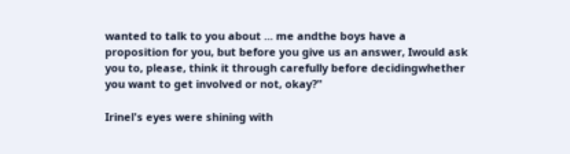wanted to talk to you about ... me andthe boys have a proposition for you, but before you give us an answer, Iwould ask you to, please, think it through carefully before decidingwhether you want to get involved or not, okay?"

Irinel's eyes were shining with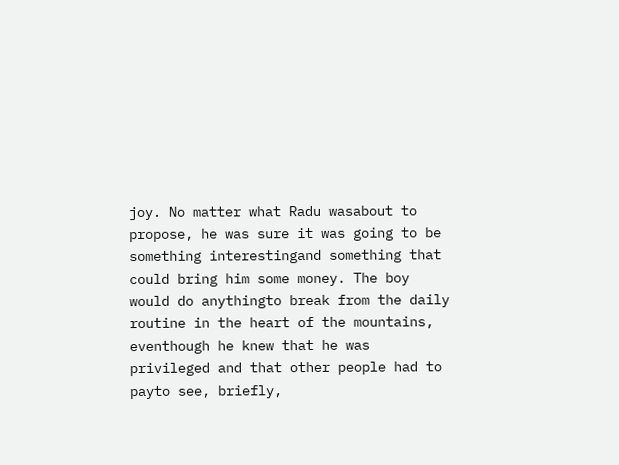joy. No matter what Radu wasabout to propose, he was sure it was going to be something interestingand something that could bring him some money. The boy would do anythingto break from the daily routine in the heart of the mountains, eventhough he knew that he was privileged and that other people had to payto see, briefly,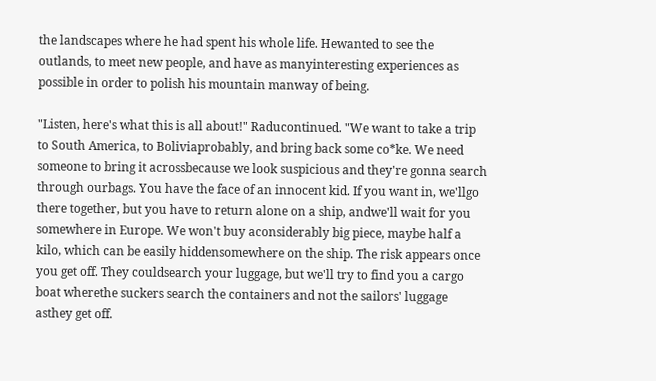the landscapes where he had spent his whole life. Hewanted to see the outlands, to meet new people, and have as manyinteresting experiences as possible in order to polish his mountain manway of being.

"Listen, here's what this is all about!" Raducontinued. "We want to take a trip to South America, to Boliviaprobably, and bring back some co*ke. We need someone to bring it acrossbecause we look suspicious and they're gonna search through ourbags. You have the face of an innocent kid. If you want in, we'llgo there together, but you have to return alone on a ship, andwe'll wait for you somewhere in Europe. We won't buy aconsiderably big piece, maybe half a kilo, which can be easily hiddensomewhere on the ship. The risk appears once you get off. They couldsearch your luggage, but we'll try to find you a cargo boat wherethe suckers search the containers and not the sailors' luggage asthey get off.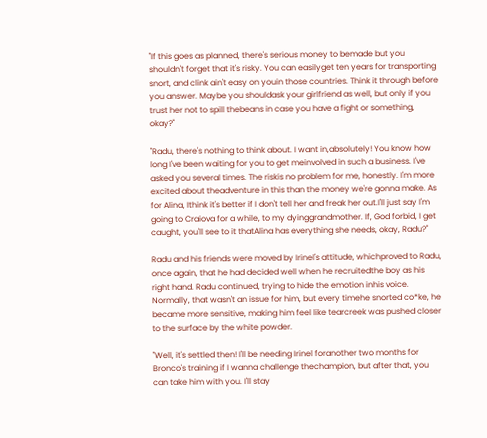"If this goes as planned, there's serious money to bemade but you shouldn't forget that it's risky. You can easilyget ten years for transporting snort, and clink ain't easy on youin those countries. Think it through before you answer. Maybe you shouldask your girlfriend as well, but only if you trust her not to spill thebeans in case you have a fight or something, okay?"

"Radu, there's nothing to think about. I want in,absolutely! You know how long I've been waiting for you to get meinvolved in such a business. I've asked you several times. The riskis no problem for me, honestly. I'm more excited about theadventure in this than the money we're gonna make. As for Alina, Ithink it's better if I don't tell her and freak her out.I'll just say I'm going to Craiova for a while, to my dyinggrandmother. If, God forbid, I get caught, you'll see to it thatAlina has everything she needs, okay, Radu?"

Radu and his friends were moved by Irinel's attitude, whichproved to Radu, once again, that he had decided well when he recruitedthe boy as his right hand. Radu continued, trying to hide the emotion inhis voice. Normally, that wasn't an issue for him, but every timehe snorted co*ke, he became more sensitive, making him feel like tearcreek was pushed closer to the surface by the white powder.

"Well, it's settled then! I'll be needing Irinel foranother two months for Bronco's training if I wanna challenge thechampion, but after that, you can take him with you. I'll stay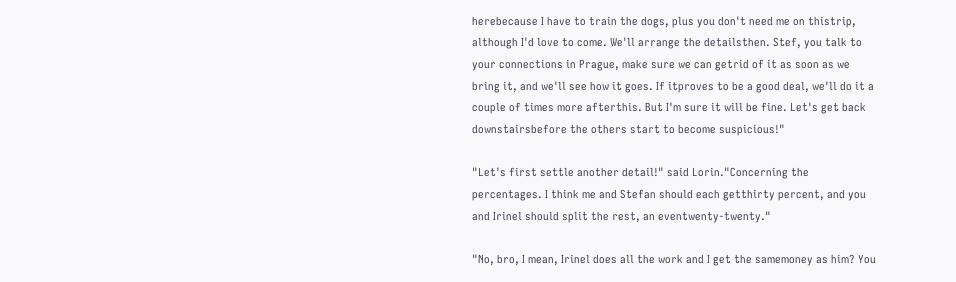herebecause I have to train the dogs, plus you don't need me on thistrip, although I'd love to come. We'll arrange the detailsthen. Stef, you talk to your connections in Prague, make sure we can getrid of it as soon as we bring it, and we'll see how it goes. If itproves to be a good deal, we'll do it a couple of times more afterthis. But I'm sure it will be fine. Let's get back downstairsbefore the others start to become suspicious!"

"Let's first settle another detail!" said Lorin."Concerning the percentages. I think me and Stefan should each getthirty percent, and you and Irinel should split the rest, an eventwenty-twenty."

"No, bro, I mean, Irinel does all the work and I get the samemoney as him? You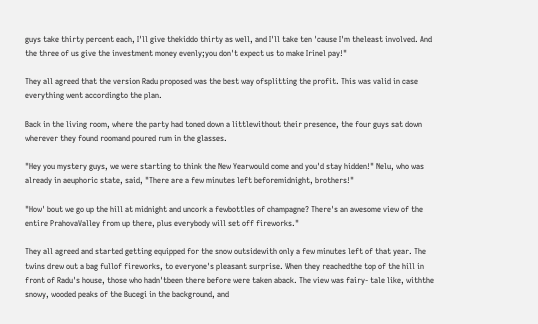guys take thirty percent each, I'll give thekiddo thirty as well, and I'll take ten 'cause I'm theleast involved. And the three of us give the investment money evenly;you don't expect us to make Irinel pay!"

They all agreed that the version Radu proposed was the best way ofsplitting the profit. This was valid in case everything went accordingto the plan.

Back in the living room, where the party had toned down a littlewithout their presence, the four guys sat down wherever they found roomand poured rum in the glasses.

"Hey you mystery guys, we were starting to think the New Yearwould come and you'd stay hidden!" Nelu, who was already in aeuphoric state, said, "There are a few minutes left beforemidnight, brothers!"

"How' bout we go up the hill at midnight and uncork a fewbottles of champagne? There's an awesome view of the entire PrahovaValley from up there, plus everybody will set off fireworks."

They all agreed and started getting equipped for the snow outsidewith only a few minutes left of that year. The twins drew out a bag fullof fireworks, to everyone's pleasant surprise. When they reachedthe top of the hill in front of Radu's house, those who hadn'tbeen there before were taken aback. The view was fairy- tale like, withthe snowy, wooded peaks of the Bucegi in the background, and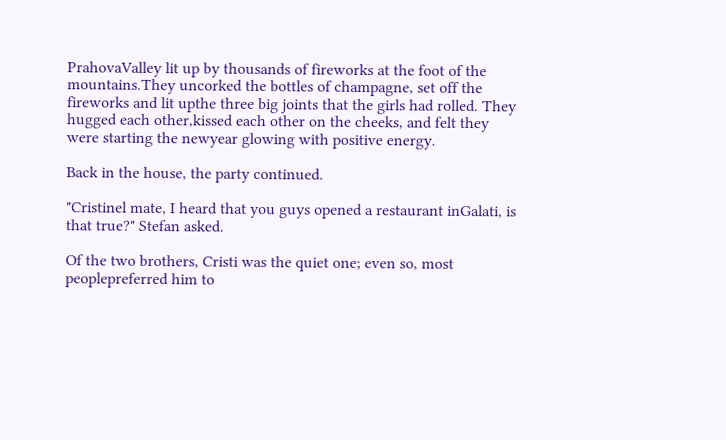PrahovaValley lit up by thousands of fireworks at the foot of the mountains.They uncorked the bottles of champagne, set off the fireworks and lit upthe three big joints that the girls had rolled. They hugged each other,kissed each other on the cheeks, and felt they were starting the newyear glowing with positive energy.

Back in the house, the party continued.

"Cristinel mate, I heard that you guys opened a restaurant inGalati, is that true?" Stefan asked.

Of the two brothers, Cristi was the quiet one; even so, most peoplepreferred him to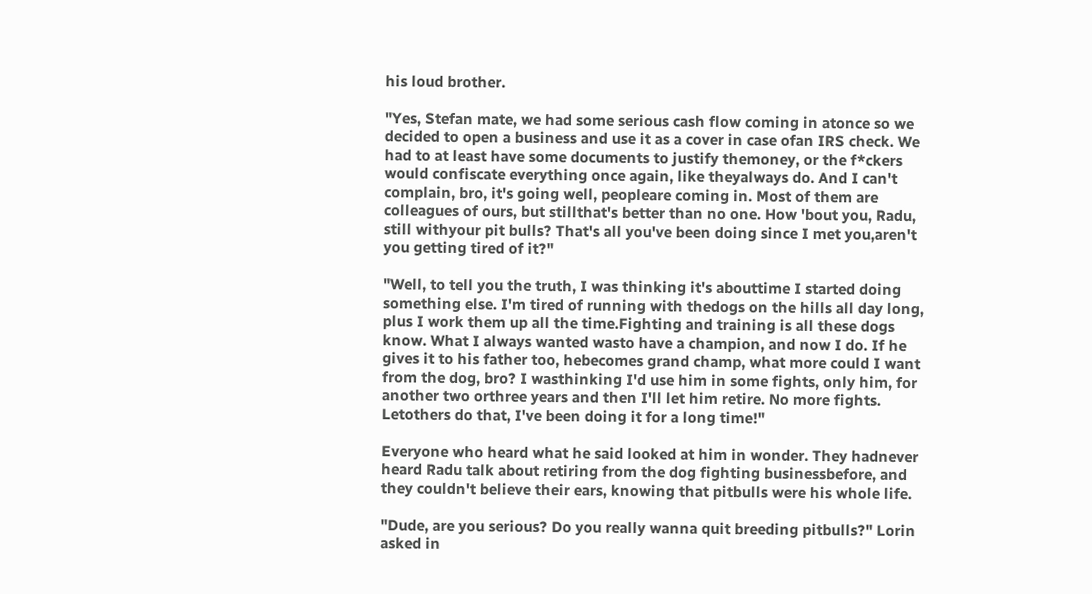his loud brother.

"Yes, Stefan mate, we had some serious cash flow coming in atonce so we decided to open a business and use it as a cover in case ofan IRS check. We had to at least have some documents to justify themoney, or the f*ckers would confiscate everything once again, like theyalways do. And I can't complain, bro, it's going well, peopleare coming in. Most of them are colleagues of ours, but stillthat's better than no one. How 'bout you, Radu, still withyour pit bulls? That's all you've been doing since I met you,aren't you getting tired of it?"

"Well, to tell you the truth, I was thinking it's abouttime I started doing something else. I'm tired of running with thedogs on the hills all day long, plus I work them up all the time.Fighting and training is all these dogs know. What I always wanted wasto have a champion, and now I do. If he gives it to his father too, hebecomes grand champ, what more could I want from the dog, bro? I wasthinking I'd use him in some fights, only him, for another two orthree years and then I'll let him retire. No more fights. Letothers do that, I've been doing it for a long time!"

Everyone who heard what he said looked at him in wonder. They hadnever heard Radu talk about retiring from the dog fighting businessbefore, and they couldn't believe their ears, knowing that pitbulls were his whole life.

"Dude, are you serious? Do you really wanna quit breeding pitbulls?" Lorin asked in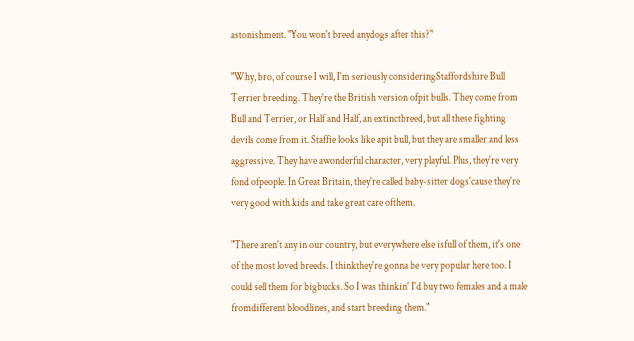astonishment. "You won't breed anydogs after this?"

"Why, bro, of course I will, I'm seriously consideringStaffordshire Bull Terrier breeding. They're the British version ofpit bulls. They come from Bull and Terrier, or Half and Half, an extinctbreed, but all these fighting devils come from it. Staffie looks like apit bull, but they are smaller and less aggressive. They have awonderful character, very playful. Plus, they're very fond ofpeople. In Great Britain, they're called baby-sitter dogs'cause they're very good with kids and take great care ofthem.

"There aren't any in our country, but everywhere else isfull of them, it's one of the most loved breeds. I thinkthey're gonna be very popular here too. I could sell them for bigbucks. So I was thinkin' I'd buy two females and a male fromdifferent bloodlines, and start breeding them."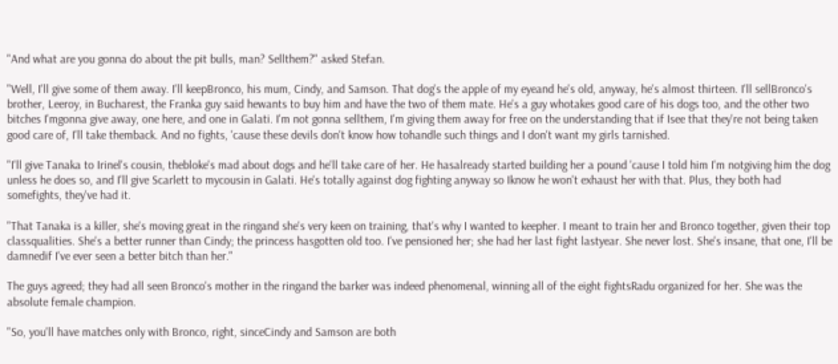"And what are you gonna do about the pit bulls, man? Sellthem?" asked Stefan.

"Well, I'll give some of them away. I'll keepBronco, his mum, Cindy, and Samson. That dog's the apple of my eyeand he's old, anyway, he's almost thirteen. I'll sellBronco's brother, Leeroy, in Bucharest, the Franka guy said hewants to buy him and have the two of them mate. He's a guy whotakes good care of his dogs too, and the other two bitches I'mgonna give away, one here, and one in Galati. I'm not gonna sellthem, I'm giving them away for free on the understanding that if Isee that they're not being taken good care of, I'll take themback. And no fights, 'cause these devils don't know how tohandle such things and I don't want my girls tarnished.

"I'll give Tanaka to Irinel's cousin, thebloke's mad about dogs and he'll take care of her. He hasalready started building her a pound 'cause I told him I'm notgiving him the dog unless he does so, and I'll give Scarlett to mycousin in Galati. He's totally against dog fighting anyway so Iknow he won't exhaust her with that. Plus, they both had somefights, they've had it.

"That Tanaka is a killer, she's moving great in the ringand she's very keen on training, that's why I wanted to keepher. I meant to train her and Bronco together, given their top classqualities. She's a better runner than Cindy; the princess hasgotten old too. I've pensioned her; she had her last fight lastyear. She never lost. She's insane, that one, I'll be damnedif I've ever seen a better bitch than her."

The guys agreed; they had all seen Bronco's mother in the ringand the barker was indeed phenomenal, winning all of the eight fightsRadu organized for her. She was the absolute female champion.

"So, you'll have matches only with Bronco, right, sinceCindy and Samson are both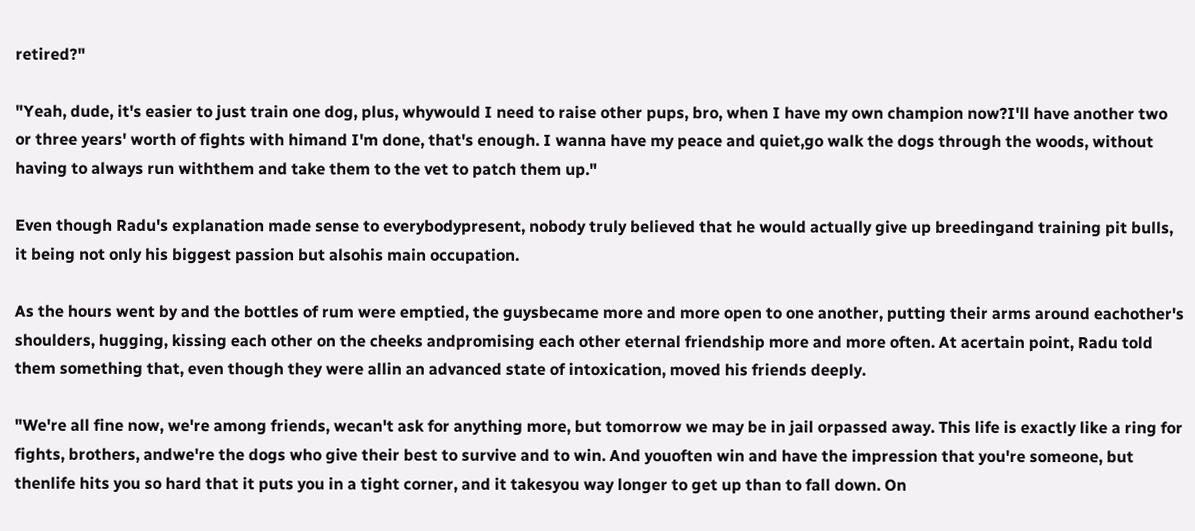retired?"

"Yeah, dude, it's easier to just train one dog, plus, whywould I need to raise other pups, bro, when I have my own champion now?I'll have another two or three years' worth of fights with himand I'm done, that's enough. I wanna have my peace and quiet,go walk the dogs through the woods, without having to always run withthem and take them to the vet to patch them up."

Even though Radu's explanation made sense to everybodypresent, nobody truly believed that he would actually give up breedingand training pit bulls, it being not only his biggest passion but alsohis main occupation.

As the hours went by and the bottles of rum were emptied, the guysbecame more and more open to one another, putting their arms around eachother's shoulders, hugging, kissing each other on the cheeks andpromising each other eternal friendship more and more often. At acertain point, Radu told them something that, even though they were allin an advanced state of intoxication, moved his friends deeply.

"We're all fine now, we're among friends, wecan't ask for anything more, but tomorrow we may be in jail orpassed away. This life is exactly like a ring for fights, brothers, andwe're the dogs who give their best to survive and to win. And youoften win and have the impression that you're someone, but thenlife hits you so hard that it puts you in a tight corner, and it takesyou way longer to get up than to fall down. On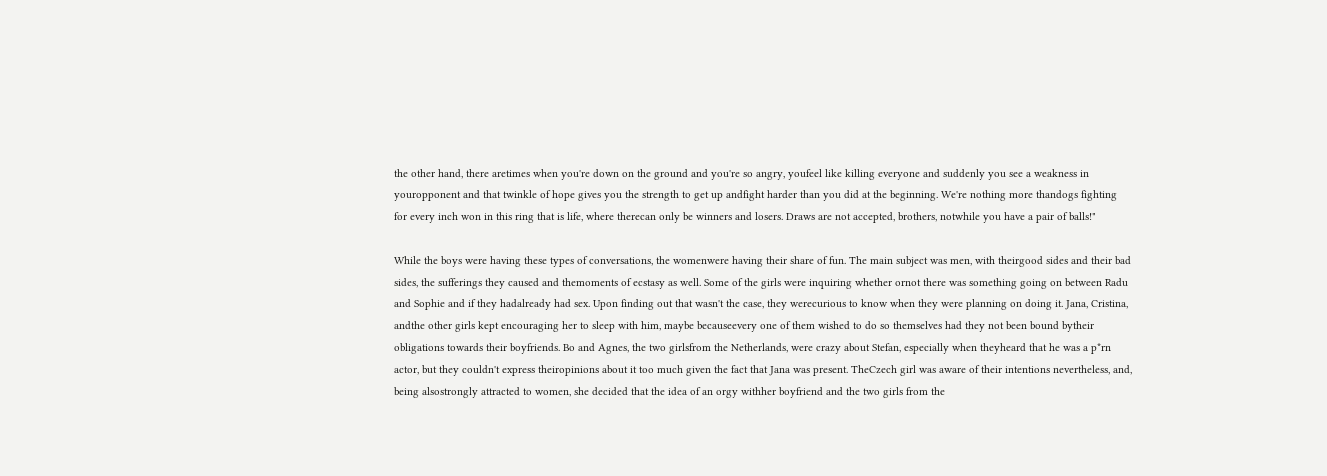the other hand, there aretimes when you're down on the ground and you're so angry, youfeel like killing everyone and suddenly you see a weakness in youropponent and that twinkle of hope gives you the strength to get up andfight harder than you did at the beginning. We're nothing more thandogs fighting for every inch won in this ring that is life, where therecan only be winners and losers. Draws are not accepted, brothers, notwhile you have a pair of balls!"

While the boys were having these types of conversations, the womenwere having their share of fun. The main subject was men, with theirgood sides and their bad sides, the sufferings they caused and themoments of ecstasy as well. Some of the girls were inquiring whether ornot there was something going on between Radu and Sophie and if they hadalready had sex. Upon finding out that wasn't the case, they werecurious to know when they were planning on doing it. Jana, Cristina, andthe other girls kept encouraging her to sleep with him, maybe becauseevery one of them wished to do so themselves had they not been bound bytheir obligations towards their boyfriends. Bo and Agnes, the two girlsfrom the Netherlands, were crazy about Stefan, especially when theyheard that he was a p*rn actor, but they couldn't express theiropinions about it too much given the fact that Jana was present. TheCzech girl was aware of their intentions nevertheless, and, being alsostrongly attracted to women, she decided that the idea of an orgy withher boyfriend and the two girls from the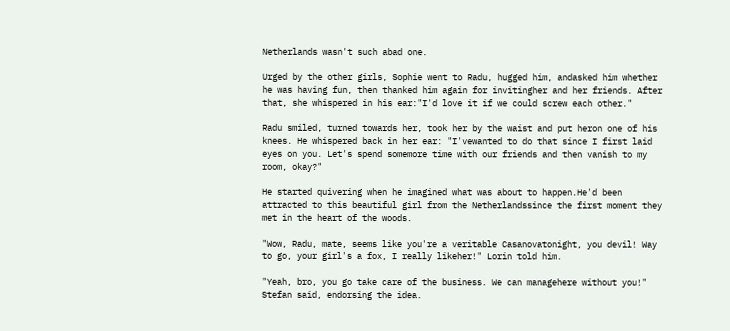Netherlands wasn't such abad one.

Urged by the other girls, Sophie went to Radu, hugged him, andasked him whether he was having fun, then thanked him again for invitingher and her friends. After that, she whispered in his ear:"I'd love it if we could screw each other."

Radu smiled, turned towards her, took her by the waist and put heron one of his knees. He whispered back in her ear: "I'vewanted to do that since I first laid eyes on you. Let's spend somemore time with our friends and then vanish to my room, okay?"

He started quivering when he imagined what was about to happen.He'd been attracted to this beautiful girl from the Netherlandssince the first moment they met in the heart of the woods.

"Wow, Radu, mate, seems like you're a veritable Casanovatonight, you devil! Way to go, your girl's a fox, I really likeher!" Lorin told him.

"Yeah, bro, you go take care of the business. We can managehere without you!" Stefan said, endorsing the idea.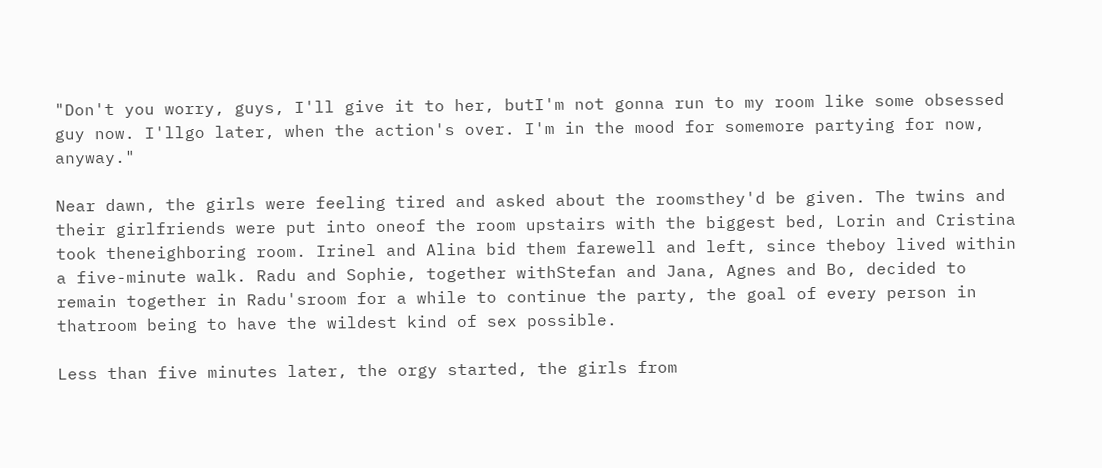"Don't you worry, guys, I'll give it to her, butI'm not gonna run to my room like some obsessed guy now. I'llgo later, when the action's over. I'm in the mood for somemore partying for now, anyway."

Near dawn, the girls were feeling tired and asked about the roomsthey'd be given. The twins and their girlfriends were put into oneof the room upstairs with the biggest bed, Lorin and Cristina took theneighboring room. Irinel and Alina bid them farewell and left, since theboy lived within a five-minute walk. Radu and Sophie, together withStefan and Jana, Agnes and Bo, decided to remain together in Radu'sroom for a while to continue the party, the goal of every person in thatroom being to have the wildest kind of sex possible.

Less than five minutes later, the orgy started, the girls from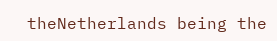theNetherlands being the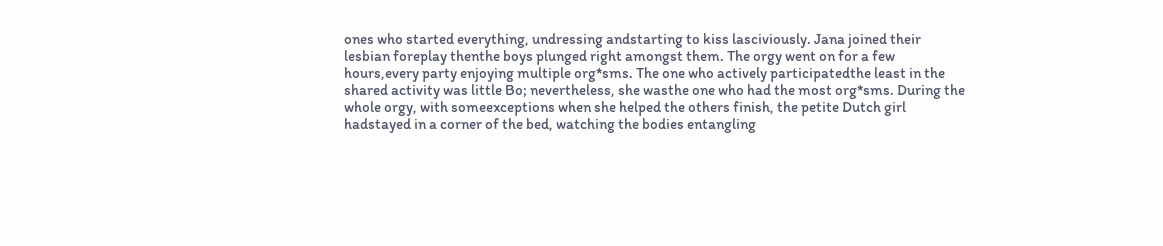ones who started everything, undressing andstarting to kiss lasciviously. Jana joined their lesbian foreplay thenthe boys plunged right amongst them. The orgy went on for a few hours,every party enjoying multiple org*sms. The one who actively participatedthe least in the shared activity was little Bo; nevertheless, she wasthe one who had the most org*sms. During the whole orgy, with someexceptions when she helped the others finish, the petite Dutch girl hadstayed in a corner of the bed, watching the bodies entangling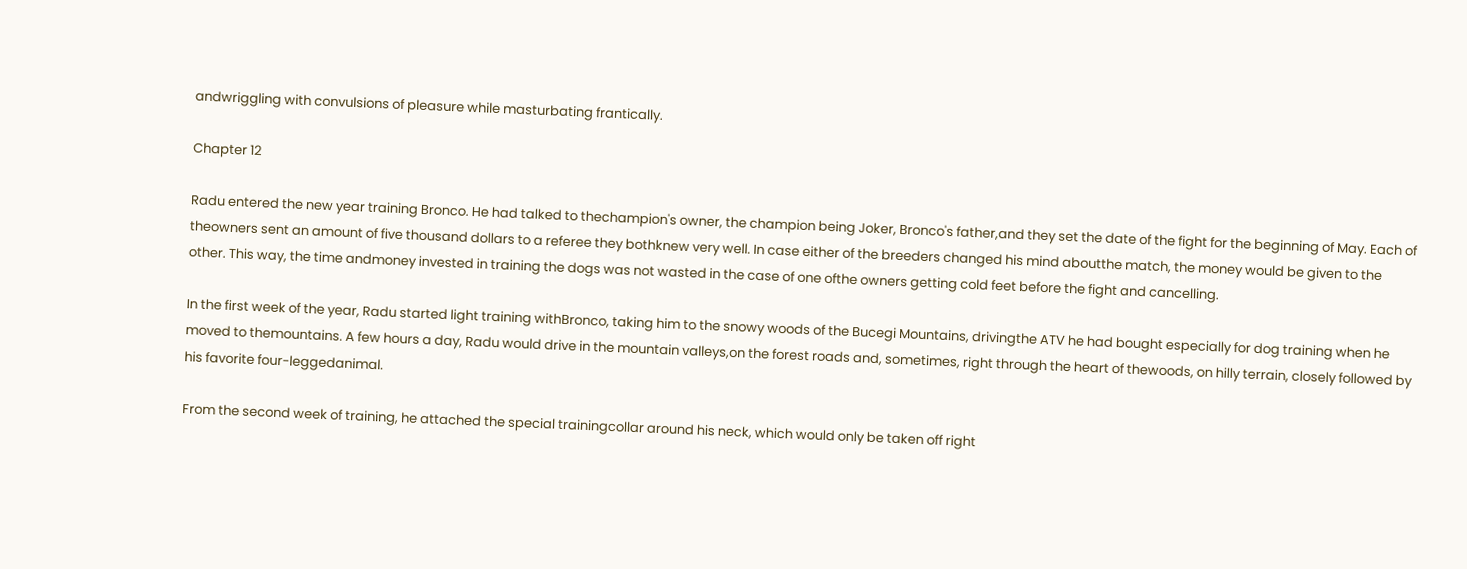andwriggling with convulsions of pleasure while masturbating frantically.

Chapter 12

Radu entered the new year training Bronco. He had talked to thechampion's owner, the champion being Joker, Bronco's father,and they set the date of the fight for the beginning of May. Each of theowners sent an amount of five thousand dollars to a referee they bothknew very well. In case either of the breeders changed his mind aboutthe match, the money would be given to the other. This way, the time andmoney invested in training the dogs was not wasted in the case of one ofthe owners getting cold feet before the fight and cancelling.

In the first week of the year, Radu started light training withBronco, taking him to the snowy woods of the Bucegi Mountains, drivingthe ATV he had bought especially for dog training when he moved to themountains. A few hours a day, Radu would drive in the mountain valleys,on the forest roads and, sometimes, right through the heart of thewoods, on hilly terrain, closely followed by his favorite four-leggedanimal.

From the second week of training, he attached the special trainingcollar around his neck, which would only be taken off right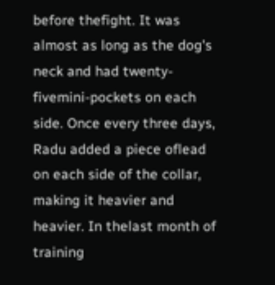before thefight. It was almost as long as the dog's neck and had twenty-fivemini-pockets on each side. Once every three days, Radu added a piece oflead on each side of the collar, making it heavier and heavier. In thelast month of training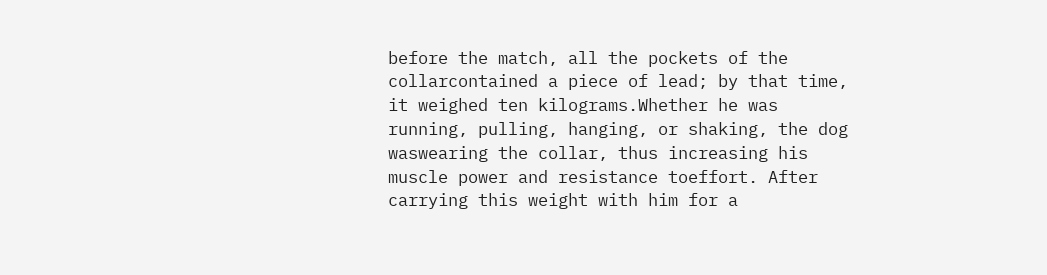before the match, all the pockets of the collarcontained a piece of lead; by that time, it weighed ten kilograms.Whether he was running, pulling, hanging, or shaking, the dog waswearing the collar, thus increasing his muscle power and resistance toeffort. After carrying this weight with him for a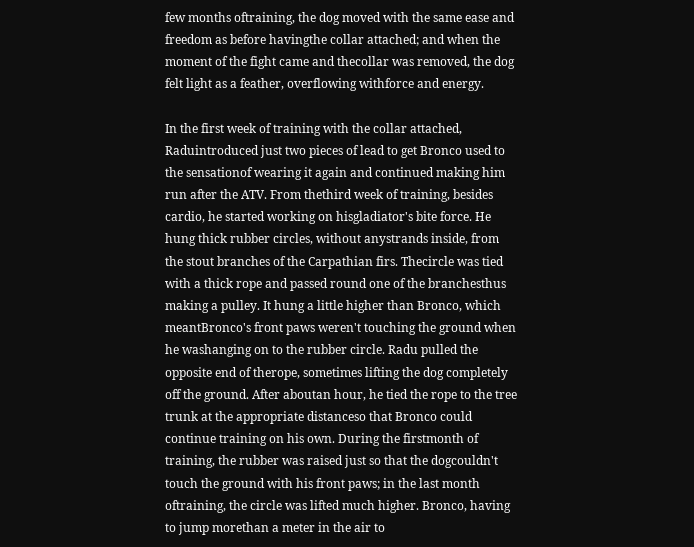few months oftraining, the dog moved with the same ease and freedom as before havingthe collar attached; and when the moment of the fight came and thecollar was removed, the dog felt light as a feather, overflowing withforce and energy.

In the first week of training with the collar attached, Raduintroduced just two pieces of lead to get Bronco used to the sensationof wearing it again and continued making him run after the ATV. From thethird week of training, besides cardio, he started working on hisgladiator's bite force. He hung thick rubber circles, without anystrands inside, from the stout branches of the Carpathian firs. Thecircle was tied with a thick rope and passed round one of the branchesthus making a pulley. It hung a little higher than Bronco, which meantBronco's front paws weren't touching the ground when he washanging on to the rubber circle. Radu pulled the opposite end of therope, sometimes lifting the dog completely off the ground. After aboutan hour, he tied the rope to the tree trunk at the appropriate distanceso that Bronco could continue training on his own. During the firstmonth of training, the rubber was raised just so that the dogcouldn't touch the ground with his front paws; in the last month oftraining, the circle was lifted much higher. Bronco, having to jump morethan a meter in the air to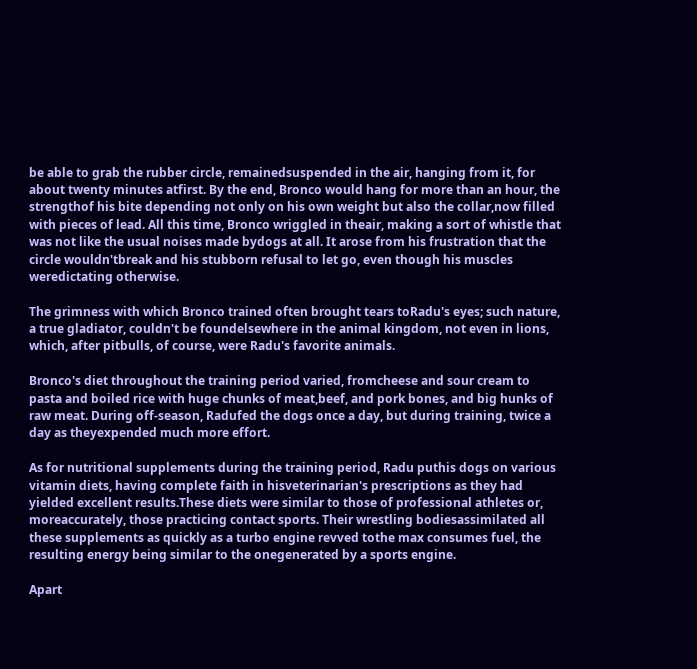be able to grab the rubber circle, remainedsuspended in the air, hanging from it, for about twenty minutes atfirst. By the end, Bronco would hang for more than an hour, the strengthof his bite depending not only on his own weight but also the collar,now filled with pieces of lead. All this time, Bronco wriggled in theair, making a sort of whistle that was not like the usual noises made bydogs at all. It arose from his frustration that the circle wouldn'tbreak and his stubborn refusal to let go, even though his muscles weredictating otherwise.

The grimness with which Bronco trained often brought tears toRadu's eyes; such nature, a true gladiator, couldn't be foundelsewhere in the animal kingdom, not even in lions, which, after pitbulls, of course, were Radu's favorite animals.

Bronco's diet throughout the training period varied, fromcheese and sour cream to pasta and boiled rice with huge chunks of meat,beef, and pork bones, and big hunks of raw meat. During off-season, Radufed the dogs once a day, but during training, twice a day as theyexpended much more effort.

As for nutritional supplements during the training period, Radu puthis dogs on various vitamin diets, having complete faith in hisveterinarian's prescriptions as they had yielded excellent results.These diets were similar to those of professional athletes or, moreaccurately, those practicing contact sports. Their wrestling bodiesassimilated all these supplements as quickly as a turbo engine revved tothe max consumes fuel, the resulting energy being similar to the onegenerated by a sports engine.

Apart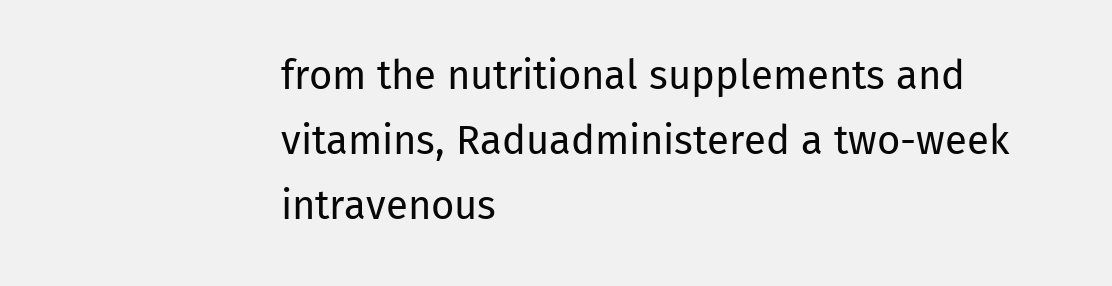from the nutritional supplements and vitamins, Raduadministered a two-week intravenous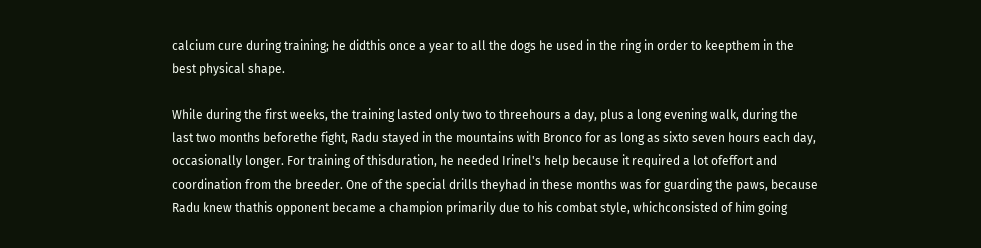calcium cure during training; he didthis once a year to all the dogs he used in the ring in order to keepthem in the best physical shape.

While during the first weeks, the training lasted only two to threehours a day, plus a long evening walk, during the last two months beforethe fight, Radu stayed in the mountains with Bronco for as long as sixto seven hours each day, occasionally longer. For training of thisduration, he needed Irinel's help because it required a lot ofeffort and coordination from the breeder. One of the special drills theyhad in these months was for guarding the paws, because Radu knew thathis opponent became a champion primarily due to his combat style, whichconsisted of him going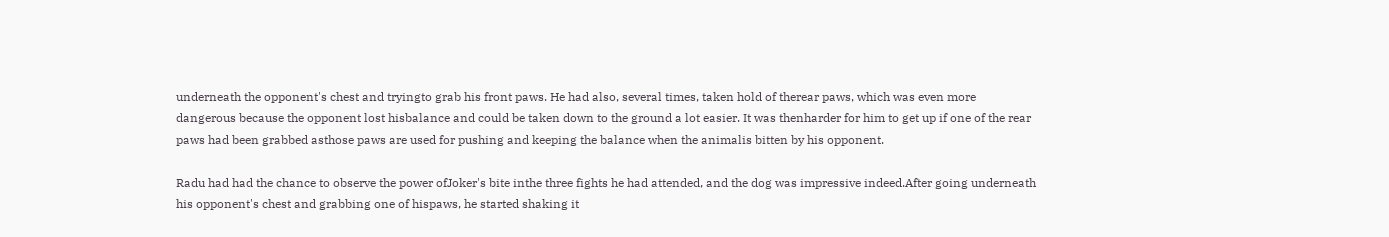underneath the opponent's chest and tryingto grab his front paws. He had also, several times, taken hold of therear paws, which was even more dangerous because the opponent lost hisbalance and could be taken down to the ground a lot easier. It was thenharder for him to get up if one of the rear paws had been grabbed asthose paws are used for pushing and keeping the balance when the animalis bitten by his opponent.

Radu had had the chance to observe the power ofJoker's bite inthe three fights he had attended, and the dog was impressive indeed.After going underneath his opponent's chest and grabbing one of hispaws, he started shaking it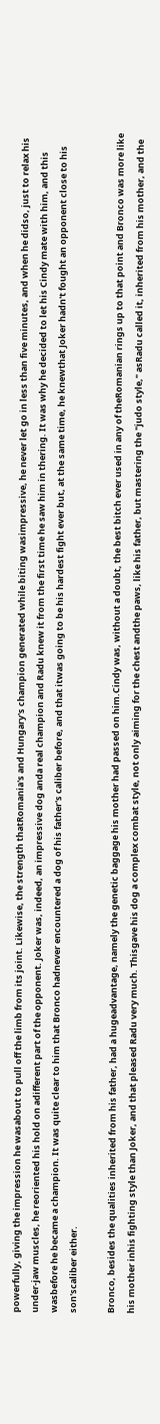powerfully, giving the impression he wasabout to pull off the limb from its joint. Likewise, the strength thatRomania's and Hungary's champion generated while biting wasimpressive, he never let go in less than five minutes, and when he didso, just to relax his under-jaw muscles, he reoriented his hold on adifferent part of the opponent. Joker was, indeed, an impressive dog anda real champion and Radu knew it from the first time he saw him in thering. It was why he decided to let his Cindy mate with him, and this wasbefore he became a champion. It was quite clear to him that Bronco hadnever encountered a dog of his father's caliber before, and that itwas going to be his hardest fight ever but, at the same time, he knewthat Joker hadn't fought an opponent close to his son'scaliber either.

Bronco, besides the qualities inherited from his father, had a hugeadvantage, namely the genetic baggage his mother had passed on him.Cindy was, without a doubt, the best bitch ever used in any of theRomanian rings up to that point and Bronco was more like his mother inhis fighting style than Joker, and that pleased Radu very much. Thisgave his dog a complex combat style, not only aiming for the chest andthe paws, like his father, but mastering the "judo style," asRadu called it, inherited from his mother, and the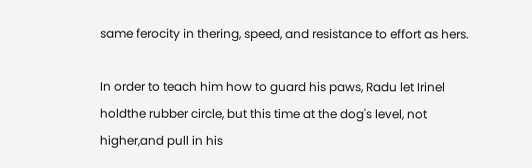same ferocity in thering, speed, and resistance to effort as hers.

In order to teach him how to guard his paws, Radu let Irinel holdthe rubber circle, but this time at the dog's level, not higher,and pull in his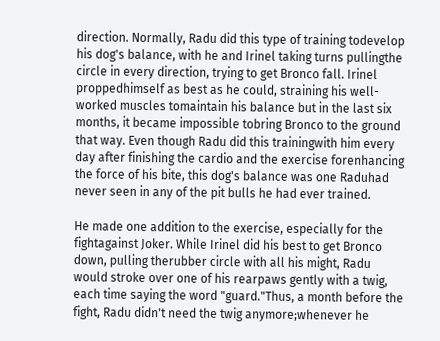direction. Normally, Radu did this type of training todevelop his dog's balance, with he and Irinel taking turns pullingthe circle in every direction, trying to get Bronco fall. Irinel proppedhimself as best as he could, straining his well-worked muscles tomaintain his balance but in the last six months, it became impossible tobring Bronco to the ground that way. Even though Radu did this trainingwith him every day after finishing the cardio and the exercise forenhancing the force of his bite, this dog's balance was one Raduhad never seen in any of the pit bulls he had ever trained.

He made one addition to the exercise, especially for the fightagainst Joker. While Irinel did his best to get Bronco down, pulling therubber circle with all his might, Radu would stroke over one of his rearpaws gently with a twig, each time saying the word "guard."Thus, a month before the fight, Radu didn't need the twig anymore;whenever he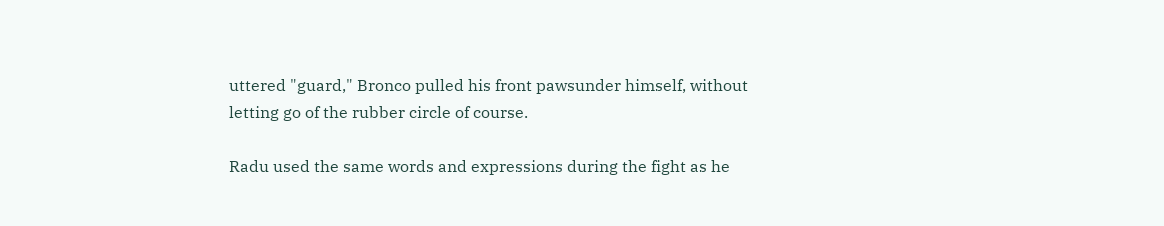uttered "guard," Bronco pulled his front pawsunder himself, without letting go of the rubber circle of course.

Radu used the same words and expressions during the fight as he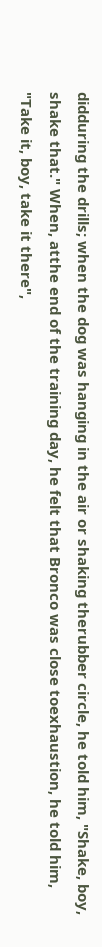didduring the drills; when the dog was hanging in the air or shaking therubber circle, he told him, "Shake, boy, shake that." When, atthe end of the training day, he felt that Bronco was close toexhaustion, he told him, "Take it, boy, take it there",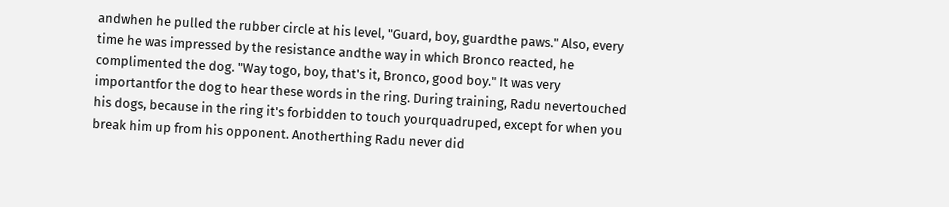andwhen he pulled the rubber circle at his level, "Guard, boy, guardthe paws." Also, every time he was impressed by the resistance andthe way in which Bronco reacted, he complimented the dog. "Way togo, boy, that's it, Bronco, good boy." It was very importantfor the dog to hear these words in the ring. During training, Radu nevertouched his dogs, because in the ring it's forbidden to touch yourquadruped, except for when you break him up from his opponent. Anotherthing Radu never did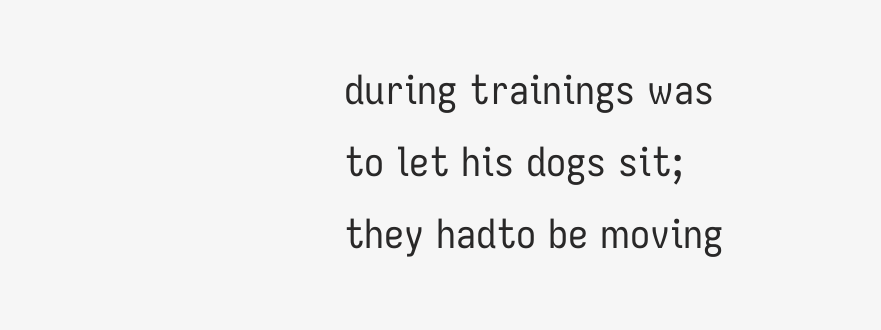during trainings was to let his dogs sit; they hadto be moving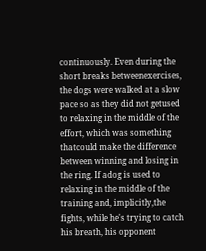continuously. Even during the short breaks betweenexercises, the dogs were walked at a slow pace so as they did not getused to relaxing in the middle of the effort, which was something thatcould make the difference between winning and losing in the ring. If adog is used to relaxing in the middle of the training and, implicitly,the fights, while he's trying to catch his breath, his opponent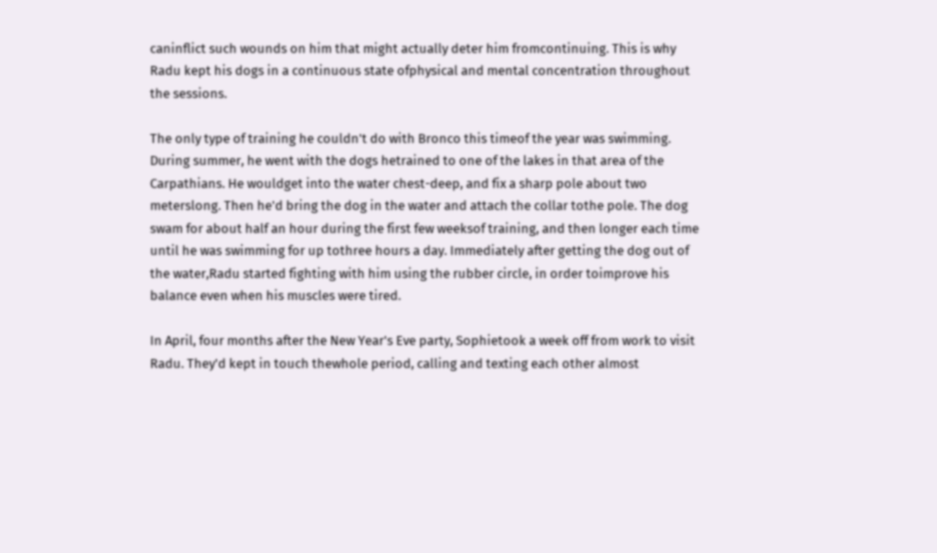caninflict such wounds on him that might actually deter him fromcontinuing. This is why Radu kept his dogs in a continuous state ofphysical and mental concentration throughout the sessions.

The only type of training he couldn't do with Bronco this timeof the year was swimming. During summer, he went with the dogs hetrained to one of the lakes in that area of the Carpathians. He wouldget into the water chest-deep, and fix a sharp pole about two meterslong. Then he'd bring the dog in the water and attach the collar tothe pole. The dog swam for about half an hour during the first few weeksof training, and then longer each time until he was swimming for up tothree hours a day. Immediately after getting the dog out of the water,Radu started fighting with him using the rubber circle, in order toimprove his balance even when his muscles were tired.

In April, four months after the New Year's Eve party, Sophietook a week off from work to visit Radu. They'd kept in touch thewhole period, calling and texting each other almost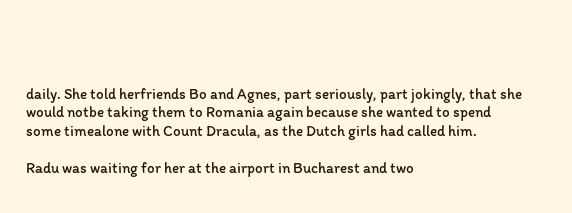daily. She told herfriends Bo and Agnes, part seriously, part jokingly, that she would notbe taking them to Romania again because she wanted to spend some timealone with Count Dracula, as the Dutch girls had called him.

Radu was waiting for her at the airport in Bucharest and two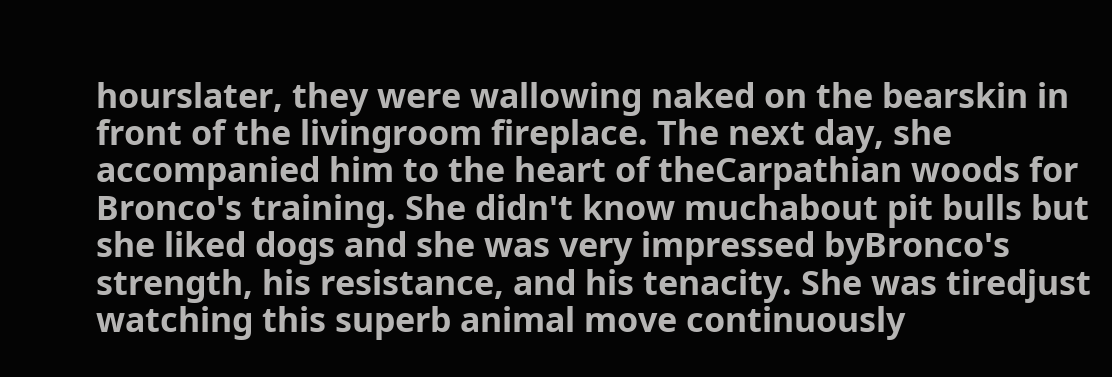hourslater, they were wallowing naked on the bearskin in front of the livingroom fireplace. The next day, she accompanied him to the heart of theCarpathian woods for Bronco's training. She didn't know muchabout pit bulls but she liked dogs and she was very impressed byBronco's strength, his resistance, and his tenacity. She was tiredjust watching this superb animal move continuously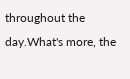throughout the day.What's more, the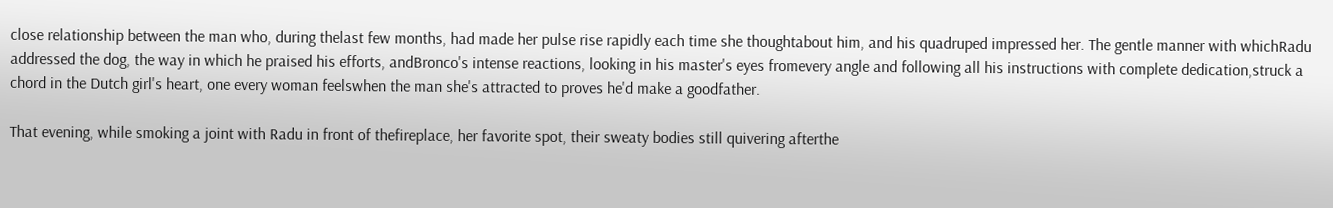close relationship between the man who, during thelast few months, had made her pulse rise rapidly each time she thoughtabout him, and his quadruped impressed her. The gentle manner with whichRadu addressed the dog, the way in which he praised his efforts, andBronco's intense reactions, looking in his master's eyes fromevery angle and following all his instructions with complete dedication,struck a chord in the Dutch girl's heart, one every woman feelswhen the man she's attracted to proves he'd make a goodfather.

That evening, while smoking a joint with Radu in front of thefireplace, her favorite spot, their sweaty bodies still quivering afterthe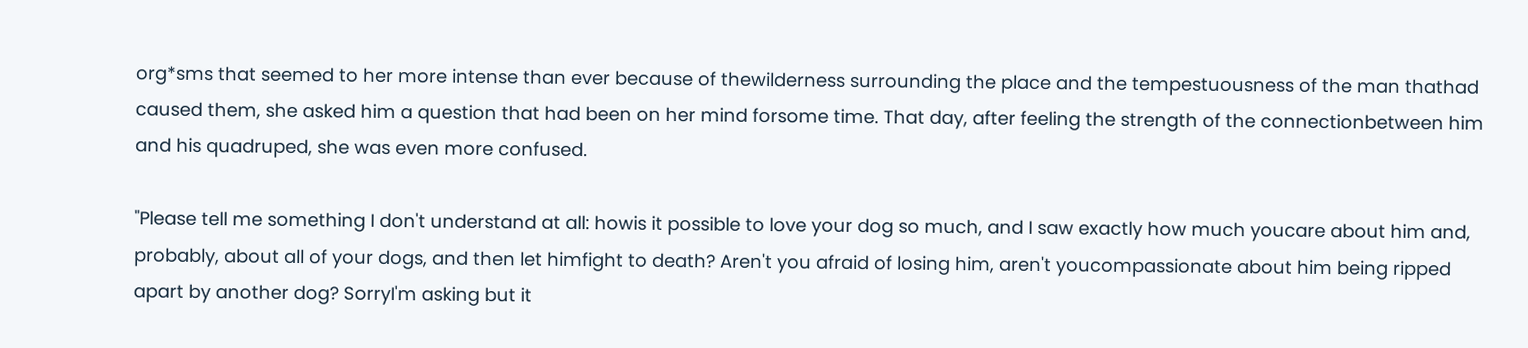org*sms that seemed to her more intense than ever because of thewilderness surrounding the place and the tempestuousness of the man thathad caused them, she asked him a question that had been on her mind forsome time. That day, after feeling the strength of the connectionbetween him and his quadruped, she was even more confused.

"Please tell me something I don't understand at all: howis it possible to love your dog so much, and I saw exactly how much youcare about him and, probably, about all of your dogs, and then let himfight to death? Aren't you afraid of losing him, aren't youcompassionate about him being ripped apart by another dog? SorryI'm asking but it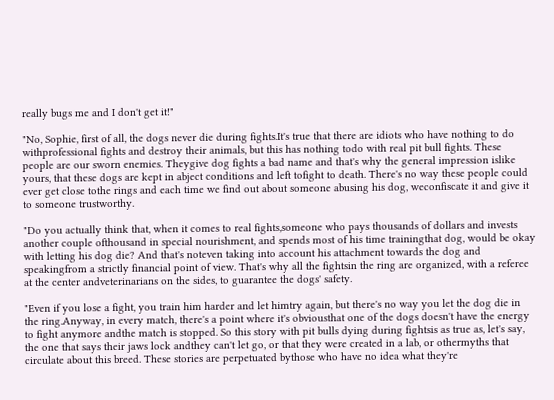really bugs me and I don't get it!"

"No, Sophie, first of all, the dogs never die during fights.It's true that there are idiots who have nothing to do withprofessional fights and destroy their animals, but this has nothing todo with real pit bull fights. These people are our sworn enemies. Theygive dog fights a bad name and that's why the general impression islike yours, that these dogs are kept in abject conditions and left tofight to death. There's no way these people could ever get close tothe rings and each time we find out about someone abusing his dog, weconfiscate it and give it to someone trustworthy.

"Do you actually think that, when it comes to real fights,someone who pays thousands of dollars and invests another couple ofthousand in special nourishment, and spends most of his time trainingthat dog, would be okay with letting his dog die? And that's noteven taking into account his attachment towards the dog and speakingfrom a strictly financial point of view. That's why all the fightsin the ring are organized, with a referee at the center andveterinarians on the sides, to guarantee the dogs' safety.

"Even if you lose a fight, you train him harder and let himtry again, but there's no way you let the dog die in the ring.Anyway, in every match, there's a point where it's obviousthat one of the dogs doesn't have the energy to fight anymore andthe match is stopped. So this story with pit bulls dying during fightsis as true as, let's say, the one that says their jaws lock andthey can't let go, or that they were created in a lab, or othermyths that circulate about this breed. These stories are perpetuated bythose who have no idea what they're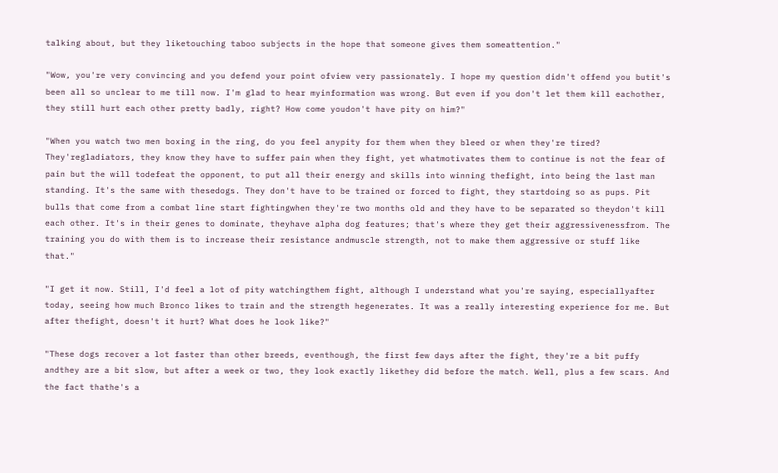talking about, but they liketouching taboo subjects in the hope that someone gives them someattention."

"Wow, you're very convincing and you defend your point ofview very passionately. I hope my question didn't offend you butit's been all so unclear to me till now. I'm glad to hear myinformation was wrong. But even if you don't let them kill eachother, they still hurt each other pretty badly, right? How come youdon't have pity on him?"

"When you watch two men boxing in the ring, do you feel anypity for them when they bleed or when they're tired? They'regladiators, they know they have to suffer pain when they fight, yet whatmotivates them to continue is not the fear of pain but the will todefeat the opponent, to put all their energy and skills into winning thefight, into being the last man standing. It's the same with thesedogs. They don't have to be trained or forced to fight, they startdoing so as pups. Pit bulls that come from a combat line start fightingwhen they're two months old and they have to be separated so theydon't kill each other. It's in their genes to dominate, theyhave alpha dog features; that's where they get their aggressivenessfrom. The training you do with them is to increase their resistance andmuscle strength, not to make them aggressive or stuff like that."

"I get it now. Still, I'd feel a lot of pity watchingthem fight, although I understand what you're saying, especiallyafter today, seeing how much Bronco likes to train and the strength hegenerates. It was a really interesting experience for me. But after thefight, doesn't it hurt? What does he look like?"

"These dogs recover a lot faster than other breeds, eventhough, the first few days after the fight, they're a bit puffy andthey are a bit slow, but after a week or two, they look exactly likethey did before the match. Well, plus a few scars. And the fact thathe's a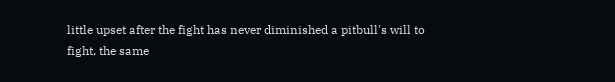little upset after the fight has never diminished a pitbull's will to fight, the same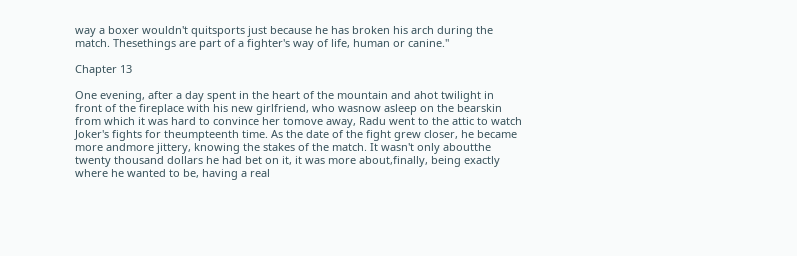way a boxer wouldn't quitsports just because he has broken his arch during the match. Thesethings are part of a fighter's way of life, human or canine."

Chapter 13

One evening, after a day spent in the heart of the mountain and ahot twilight in front of the fireplace with his new girlfriend, who wasnow asleep on the bearskin from which it was hard to convince her tomove away, Radu went to the attic to watch Joker's fights for theumpteenth time. As the date of the fight grew closer, he became more andmore jittery, knowing the stakes of the match. It wasn't only aboutthe twenty thousand dollars he had bet on it, it was more about,finally, being exactly where he wanted to be, having a real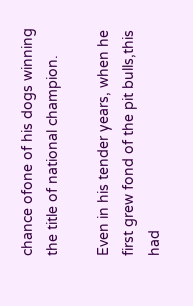chance ofone of his dogs winning the title of national champion.

Even in his tender years, when he first grew fond of the pit bulls,this had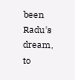been Radu's dream, to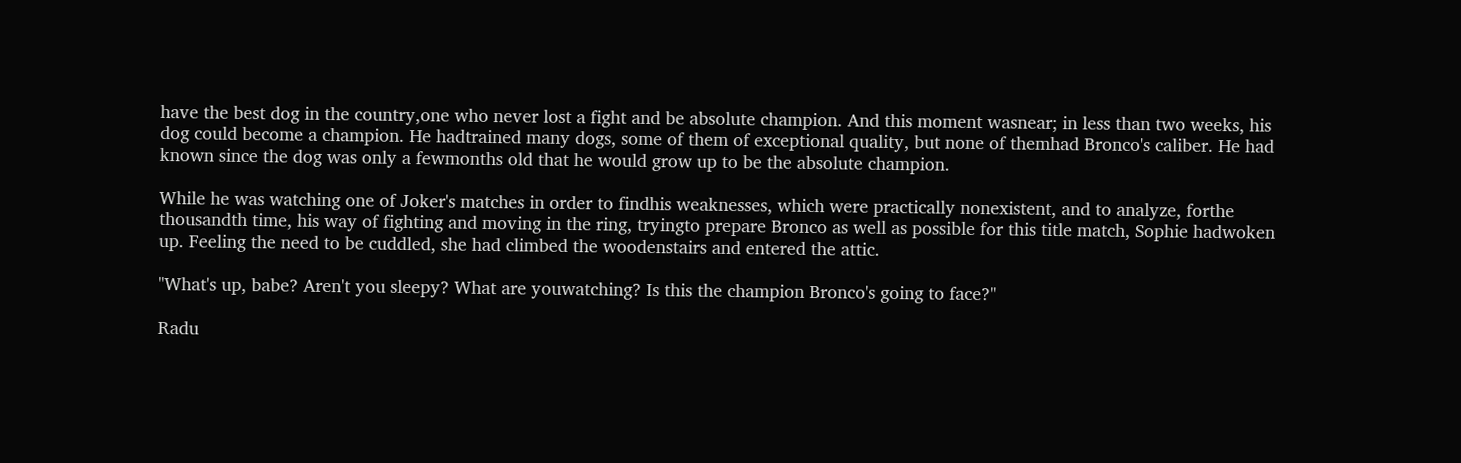have the best dog in the country,one who never lost a fight and be absolute champion. And this moment wasnear; in less than two weeks, his dog could become a champion. He hadtrained many dogs, some of them of exceptional quality, but none of themhad Bronco's caliber. He had known since the dog was only a fewmonths old that he would grow up to be the absolute champion.

While he was watching one of Joker's matches in order to findhis weaknesses, which were practically nonexistent, and to analyze, forthe thousandth time, his way of fighting and moving in the ring, tryingto prepare Bronco as well as possible for this title match, Sophie hadwoken up. Feeling the need to be cuddled, she had climbed the woodenstairs and entered the attic.

"What's up, babe? Aren't you sleepy? What are youwatching? Is this the champion Bronco's going to face?"

Radu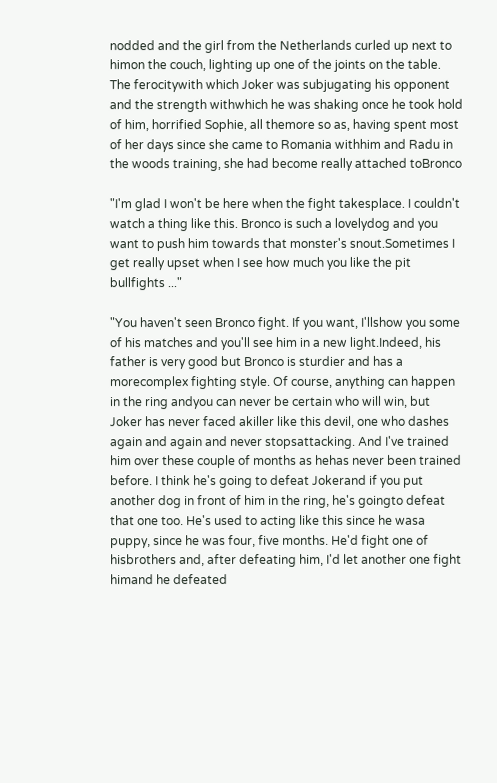nodded and the girl from the Netherlands curled up next to himon the couch, lighting up one of the joints on the table. The ferocitywith which Joker was subjugating his opponent and the strength withwhich he was shaking once he took hold of him, horrified Sophie, all themore so as, having spent most of her days since she came to Romania withhim and Radu in the woods training, she had become really attached toBronco

"I'm glad I won't be here when the fight takesplace. I couldn't watch a thing like this. Bronco is such a lovelydog and you want to push him towards that monster's snout.Sometimes I get really upset when I see how much you like the pit bullfights ..."

"You haven't seen Bronco fight. If you want, I'llshow you some of his matches and you'll see him in a new light.Indeed, his father is very good but Bronco is sturdier and has a morecomplex fighting style. Of course, anything can happen in the ring andyou can never be certain who will win, but Joker has never faced akiller like this devil, one who dashes again and again and never stopsattacking. And I've trained him over these couple of months as hehas never been trained before. I think he's going to defeat Jokerand if you put another dog in front of him in the ring, he's goingto defeat that one too. He's used to acting like this since he wasa puppy, since he was four, five months. He'd fight one of hisbrothers and, after defeating him, I'd let another one fight himand he defeated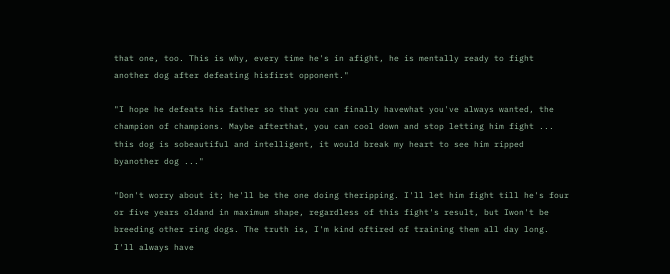that one, too. This is why, every time he's in afight, he is mentally ready to fight another dog after defeating hisfirst opponent."

"I hope he defeats his father so that you can finally havewhat you've always wanted, the champion of champions. Maybe afterthat, you can cool down and stop letting him fight ... this dog is sobeautiful and intelligent, it would break my heart to see him ripped byanother dog ..."

"Don't worry about it; he'll be the one doing theripping. I'll let him fight till he's four or five years oldand in maximum shape, regardless of this fight's result, but Iwon't be breeding other ring dogs. The truth is, I'm kind oftired of training them all day long. I'll always have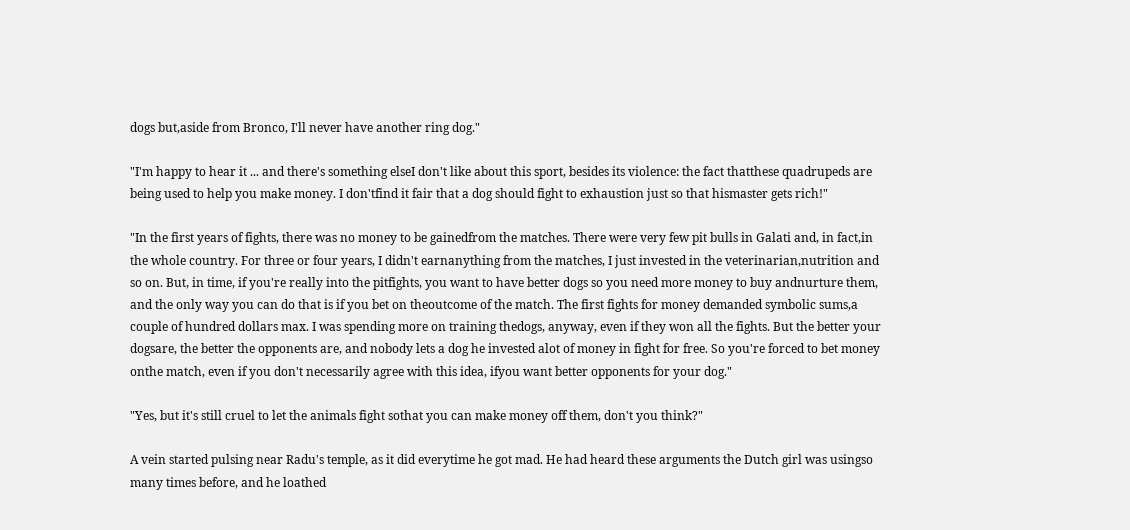dogs but,aside from Bronco, I'll never have another ring dog."

"I'm happy to hear it ... and there's something elseI don't like about this sport, besides its violence: the fact thatthese quadrupeds are being used to help you make money. I don'tfind it fair that a dog should fight to exhaustion just so that hismaster gets rich!"

"In the first years of fights, there was no money to be gainedfrom the matches. There were very few pit bulls in Galati and, in fact,in the whole country. For three or four years, I didn't earnanything from the matches, I just invested in the veterinarian,nutrition and so on. But, in time, if you're really into the pitfights, you want to have better dogs so you need more money to buy andnurture them, and the only way you can do that is if you bet on theoutcome of the match. The first fights for money demanded symbolic sums,a couple of hundred dollars max. I was spending more on training thedogs, anyway, even if they won all the fights. But the better your dogsare, the better the opponents are, and nobody lets a dog he invested alot of money in fight for free. So you're forced to bet money onthe match, even if you don't necessarily agree with this idea, ifyou want better opponents for your dog."

"Yes, but it's still cruel to let the animals fight sothat you can make money off them, don't you think?"

A vein started pulsing near Radu's temple, as it did everytime he got mad. He had heard these arguments the Dutch girl was usingso many times before, and he loathed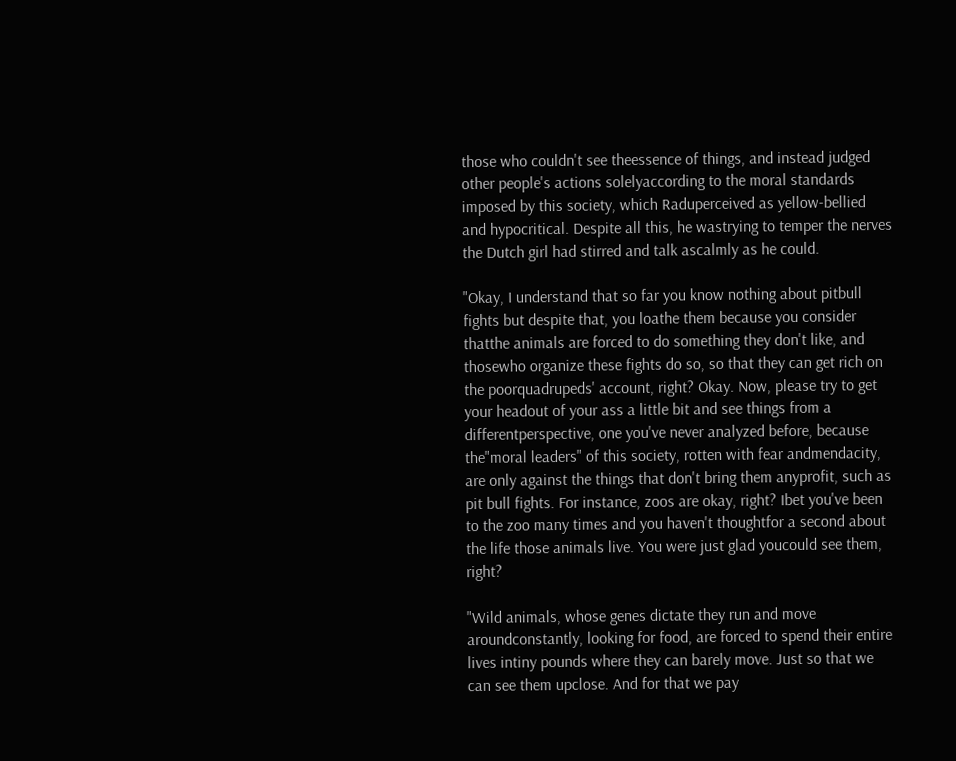those who couldn't see theessence of things, and instead judged other people's actions solelyaccording to the moral standards imposed by this society, which Raduperceived as yellow-bellied and hypocritical. Despite all this, he wastrying to temper the nerves the Dutch girl had stirred and talk ascalmly as he could.

"Okay, I understand that so far you know nothing about pitbull fights but despite that, you loathe them because you consider thatthe animals are forced to do something they don't like, and thosewho organize these fights do so, so that they can get rich on the poorquadrupeds' account, right? Okay. Now, please try to get your headout of your ass a little bit and see things from a differentperspective, one you've never analyzed before, because the"moral leaders" of this society, rotten with fear andmendacity, are only against the things that don't bring them anyprofit, such as pit bull fights. For instance, zoos are okay, right? Ibet you've been to the zoo many times and you haven't thoughtfor a second about the life those animals live. You were just glad youcould see them, right?

"Wild animals, whose genes dictate they run and move aroundconstantly, looking for food, are forced to spend their entire lives intiny pounds where they can barely move. Just so that we can see them upclose. And for that we pay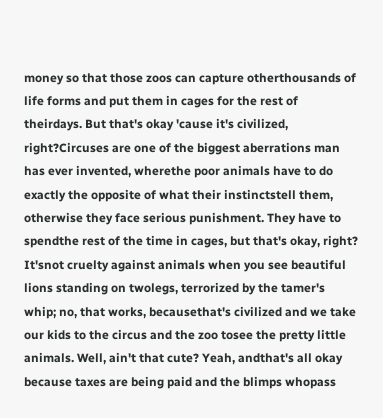money so that those zoos can capture otherthousands of life forms and put them in cages for the rest of theirdays. But that's okay 'cause it's civilized, right?Circuses are one of the biggest aberrations man has ever invented, wherethe poor animals have to do exactly the opposite of what their instinctstell them, otherwise they face serious punishment. They have to spendthe rest of the time in cages, but that's okay, right? It'snot cruelty against animals when you see beautiful lions standing on twolegs, terrorized by the tamer's whip; no, that works, becausethat's civilized and we take our kids to the circus and the zoo tosee the pretty little animals. Well, ain't that cute? Yeah, andthat's all okay because taxes are being paid and the blimps whopass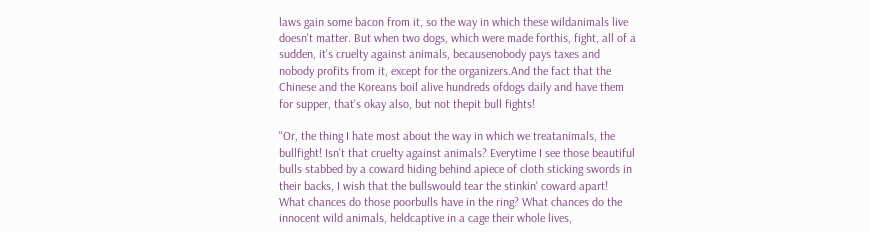laws gain some bacon from it, so the way in which these wildanimals live doesn't matter. But when two dogs, which were made forthis, fight, all of a sudden, it's cruelty against animals, becausenobody pays taxes and nobody profits from it, except for the organizers.And the fact that the Chinese and the Koreans boil alive hundreds ofdogs daily and have them for supper, that's okay also, but not thepit bull fights!

"Or, the thing I hate most about the way in which we treatanimals, the bullfight! Isn't that cruelty against animals? Everytime I see those beautiful bulls stabbed by a coward hiding behind apiece of cloth sticking swords in their backs, I wish that the bullswould tear the stinkin' coward apart! What chances do those poorbulls have in the ring? What chances do the innocent wild animals, heldcaptive in a cage their whole lives,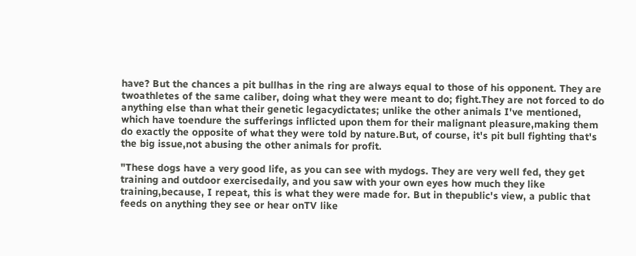have? But the chances a pit bullhas in the ring are always equal to those of his opponent. They are twoathletes of the same caliber, doing what they were meant to do; fight.They are not forced to do anything else than what their genetic legacydictates; unlike the other animals I've mentioned, which have toendure the sufferings inflicted upon them for their malignant pleasure,making them do exactly the opposite of what they were told by nature.But, of course, it's pit bull fighting that's the big issue,not abusing the other animals for profit.

"These dogs have a very good life, as you can see with mydogs. They are very well fed, they get training and outdoor exercisedaily, and you saw with your own eyes how much they like training,because, I repeat, this is what they were made for. But in thepublic's view, a public that feeds on anything they see or hear onTV like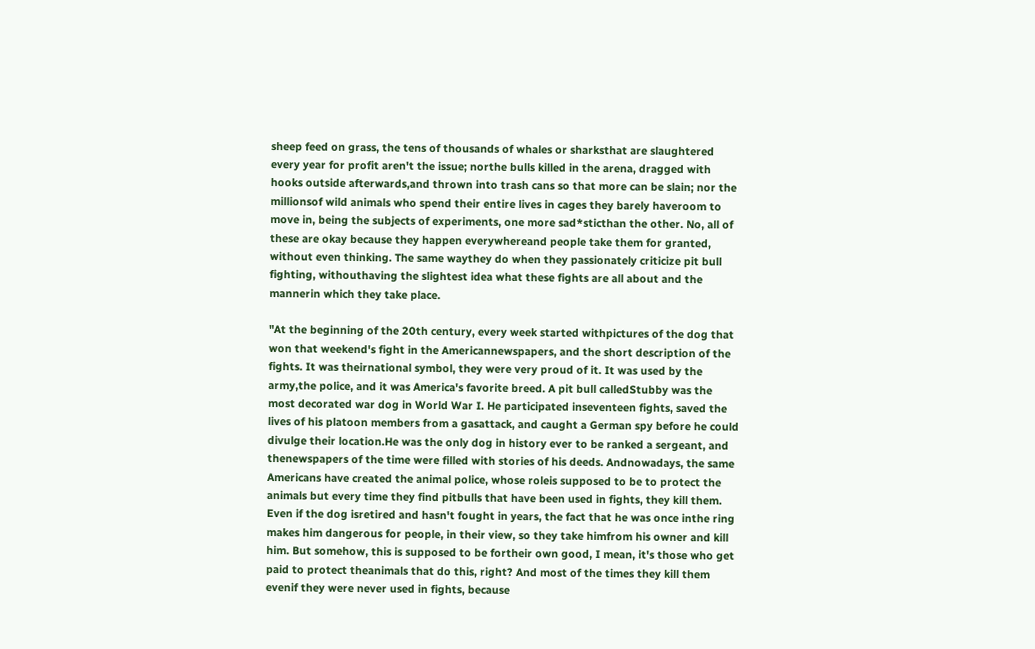sheep feed on grass, the tens of thousands of whales or sharksthat are slaughtered every year for profit aren't the issue; northe bulls killed in the arena, dragged with hooks outside afterwards,and thrown into trash cans so that more can be slain; nor the millionsof wild animals who spend their entire lives in cages they barely haveroom to move in, being the subjects of experiments, one more sad*sticthan the other. No, all of these are okay because they happen everywhereand people take them for granted, without even thinking. The same waythey do when they passionately criticize pit bull fighting, withouthaving the slightest idea what these fights are all about and the mannerin which they take place.

"At the beginning of the 20th century, every week started withpictures of the dog that won that weekend's fight in the Americannewspapers, and the short description of the fights. It was theirnational symbol, they were very proud of it. It was used by the army,the police, and it was America's favorite breed. A pit bull calledStubby was the most decorated war dog in World War I. He participated inseventeen fights, saved the lives of his platoon members from a gasattack, and caught a German spy before he could divulge their location.He was the only dog in history ever to be ranked a sergeant, and thenewspapers of the time were filled with stories of his deeds. Andnowadays, the same Americans have created the animal police, whose roleis supposed to be to protect the animals but every time they find pitbulls that have been used in fights, they kill them. Even if the dog isretired and hasn't fought in years, the fact that he was once inthe ring makes him dangerous for people, in their view, so they take himfrom his owner and kill him. But somehow, this is supposed to be fortheir own good, I mean, it's those who get paid to protect theanimals that do this, right? And most of the times they kill them evenif they were never used in fights, because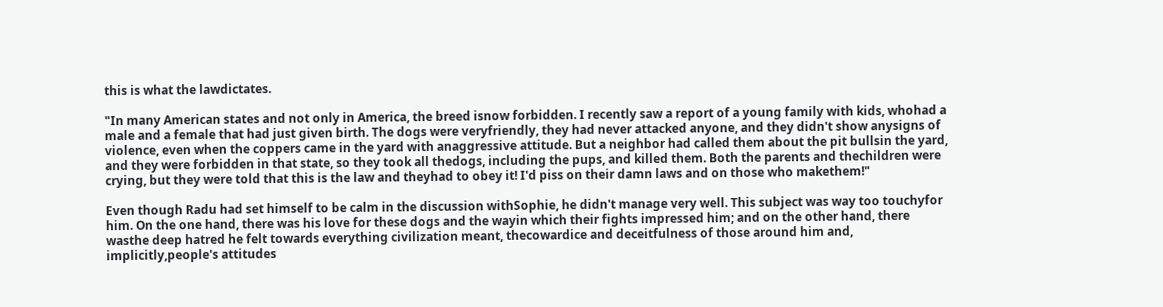this is what the lawdictates.

"In many American states and not only in America, the breed isnow forbidden. I recently saw a report of a young family with kids, whohad a male and a female that had just given birth. The dogs were veryfriendly, they had never attacked anyone, and they didn't show anysigns of violence, even when the coppers came in the yard with anaggressive attitude. But a neighbor had called them about the pit bullsin the yard, and they were forbidden in that state, so they took all thedogs, including the pups, and killed them. Both the parents and thechildren were crying, but they were told that this is the law and theyhad to obey it! I'd piss on their damn laws and on those who makethem!"

Even though Radu had set himself to be calm in the discussion withSophie, he didn't manage very well. This subject was way too touchyfor him. On the one hand, there was his love for these dogs and the wayin which their fights impressed him; and on the other hand, there wasthe deep hatred he felt towards everything civilization meant, thecowardice and deceitfulness of those around him and, implicitly,people's attitudes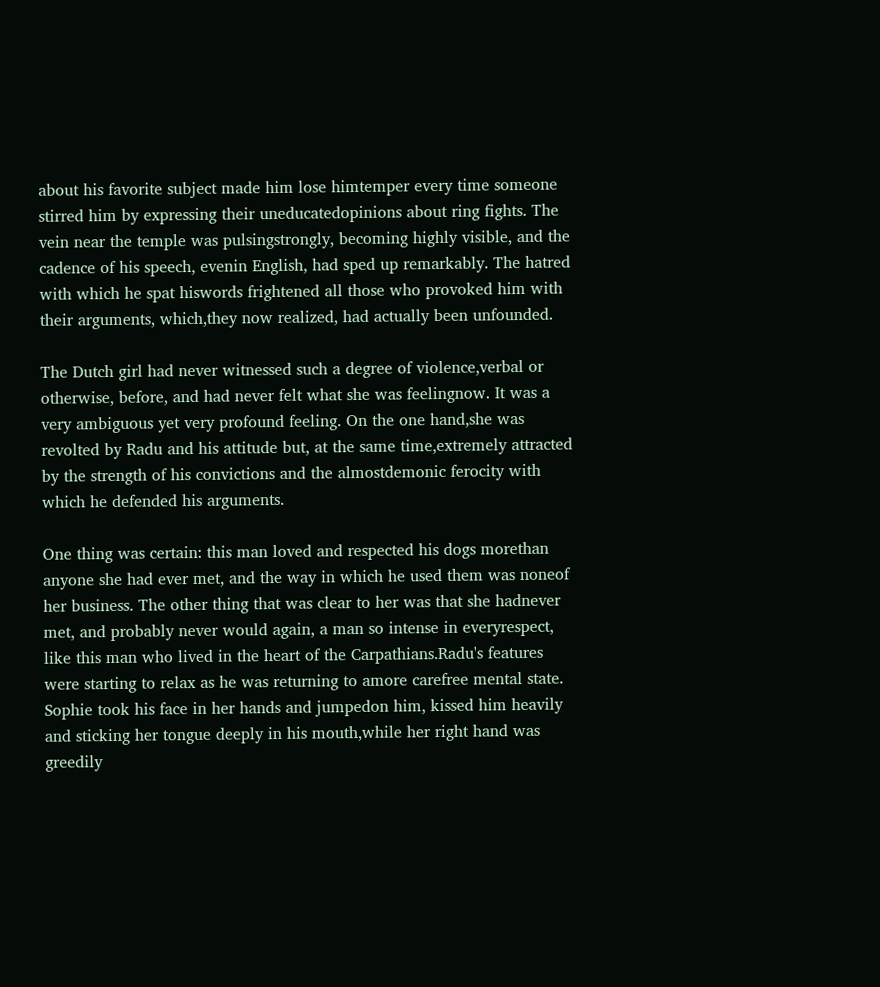about his favorite subject made him lose himtemper every time someone stirred him by expressing their uneducatedopinions about ring fights. The vein near the temple was pulsingstrongly, becoming highly visible, and the cadence of his speech, evenin English, had sped up remarkably. The hatred with which he spat hiswords frightened all those who provoked him with their arguments, which,they now realized, had actually been unfounded.

The Dutch girl had never witnessed such a degree of violence,verbal or otherwise, before, and had never felt what she was feelingnow. It was a very ambiguous yet very profound feeling. On the one hand,she was revolted by Radu and his attitude but, at the same time,extremely attracted by the strength of his convictions and the almostdemonic ferocity with which he defended his arguments.

One thing was certain: this man loved and respected his dogs morethan anyone she had ever met, and the way in which he used them was noneof her business. The other thing that was clear to her was that she hadnever met, and probably never would again, a man so intense in everyrespect, like this man who lived in the heart of the Carpathians.Radu's features were starting to relax as he was returning to amore carefree mental state. Sophie took his face in her hands and jumpedon him, kissed him heavily and sticking her tongue deeply in his mouth,while her right hand was greedily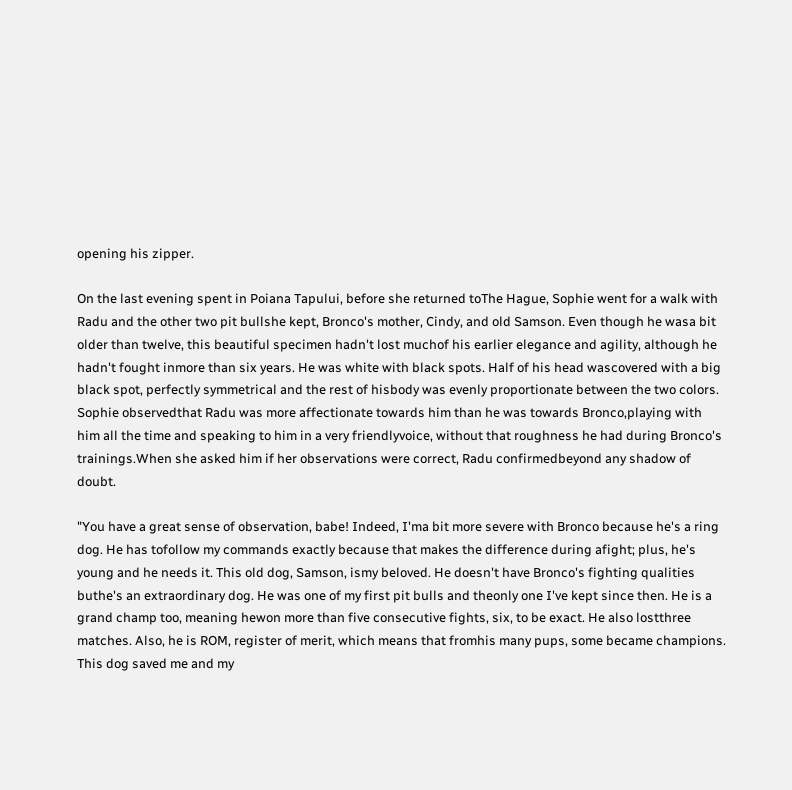opening his zipper.

On the last evening spent in Poiana Tapului, before she returned toThe Hague, Sophie went for a walk with Radu and the other two pit bullshe kept, Bronco's mother, Cindy, and old Samson. Even though he wasa bit older than twelve, this beautiful specimen hadn't lost muchof his earlier elegance and agility, although he hadn't fought inmore than six years. He was white with black spots. Half of his head wascovered with a big black spot, perfectly symmetrical and the rest of hisbody was evenly proportionate between the two colors. Sophie observedthat Radu was more affectionate towards him than he was towards Bronco,playing with him all the time and speaking to him in a very friendlyvoice, without that roughness he had during Bronco's trainings.When she asked him if her observations were correct, Radu confirmedbeyond any shadow of doubt.

"You have a great sense of observation, babe! Indeed, I'ma bit more severe with Bronco because he's a ring dog. He has tofollow my commands exactly because that makes the difference during afight; plus, he's young and he needs it. This old dog, Samson, ismy beloved. He doesn't have Bronco's fighting qualities buthe's an extraordinary dog. He was one of my first pit bulls and theonly one I've kept since then. He is a grand champ too, meaning hewon more than five consecutive fights, six, to be exact. He also lostthree matches. Also, he is ROM, register of merit, which means that fromhis many pups, some became champions. This dog saved me and my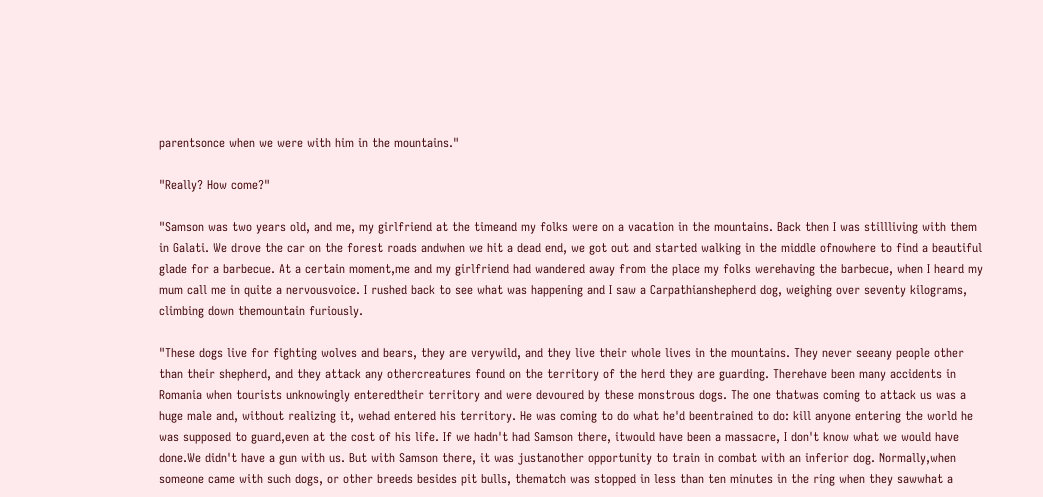parentsonce when we were with him in the mountains."

"Really? How come?"

"Samson was two years old, and me, my girlfriend at the timeand my folks were on a vacation in the mountains. Back then I was stillliving with them in Galati. We drove the car on the forest roads andwhen we hit a dead end, we got out and started walking in the middle ofnowhere to find a beautiful glade for a barbecue. At a certain moment,me and my girlfriend had wandered away from the place my folks werehaving the barbecue, when I heard my mum call me in quite a nervousvoice. I rushed back to see what was happening and I saw a Carpathianshepherd dog, weighing over seventy kilograms, climbing down themountain furiously.

"These dogs live for fighting wolves and bears, they are verywild, and they live their whole lives in the mountains. They never seeany people other than their shepherd, and they attack any othercreatures found on the territory of the herd they are guarding. Therehave been many accidents in Romania when tourists unknowingly enteredtheir territory and were devoured by these monstrous dogs. The one thatwas coming to attack us was a huge male and, without realizing it, wehad entered his territory. He was coming to do what he'd beentrained to do: kill anyone entering the world he was supposed to guard,even at the cost of his life. If we hadn't had Samson there, itwould have been a massacre, I don't know what we would have done.We didn't have a gun with us. But with Samson there, it was justanother opportunity to train in combat with an inferior dog. Normally,when someone came with such dogs, or other breeds besides pit bulls, thematch was stopped in less than ten minutes in the ring when they sawwhat a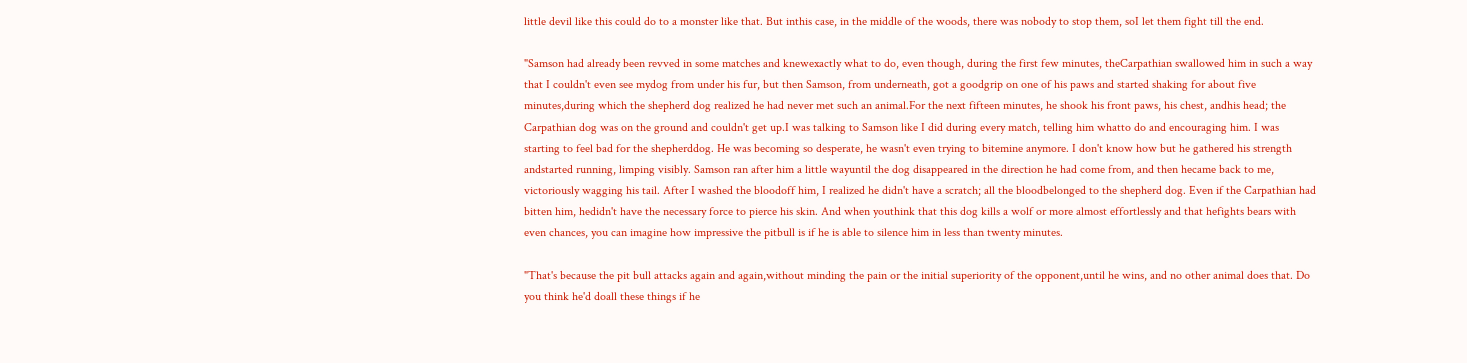little devil like this could do to a monster like that. But inthis case, in the middle of the woods, there was nobody to stop them, soI let them fight till the end.

"Samson had already been revved in some matches and knewexactly what to do, even though, during the first few minutes, theCarpathian swallowed him in such a way that I couldn't even see mydog from under his fur, but then Samson, from underneath, got a goodgrip on one of his paws and started shaking for about five minutes,during which the shepherd dog realized he had never met such an animal.For the next fifteen minutes, he shook his front paws, his chest, andhis head; the Carpathian dog was on the ground and couldn't get up.I was talking to Samson like I did during every match, telling him whatto do and encouraging him. I was starting to feel bad for the shepherddog. He was becoming so desperate, he wasn't even trying to bitemine anymore. I don't know how but he gathered his strength andstarted running, limping visibly. Samson ran after him a little wayuntil the dog disappeared in the direction he had come from, and then hecame back to me, victoriously wagging his tail. After I washed the bloodoff him, I realized he didn't have a scratch; all the bloodbelonged to the shepherd dog. Even if the Carpathian had bitten him, hedidn't have the necessary force to pierce his skin. And when youthink that this dog kills a wolf or more almost effortlessly and that hefights bears with even chances, you can imagine how impressive the pitbull is if he is able to silence him in less than twenty minutes.

"That's because the pit bull attacks again and again,without minding the pain or the initial superiority of the opponent,until he wins, and no other animal does that. Do you think he'd doall these things if he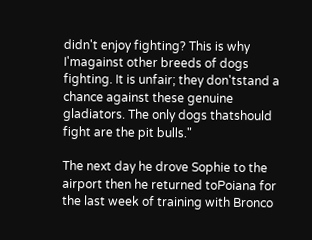didn't enjoy fighting? This is why I'magainst other breeds of dogs fighting. It is unfair; they don'tstand a chance against these genuine gladiators. The only dogs thatshould fight are the pit bulls."

The next day he drove Sophie to the airport then he returned toPoiana for the last week of training with Bronco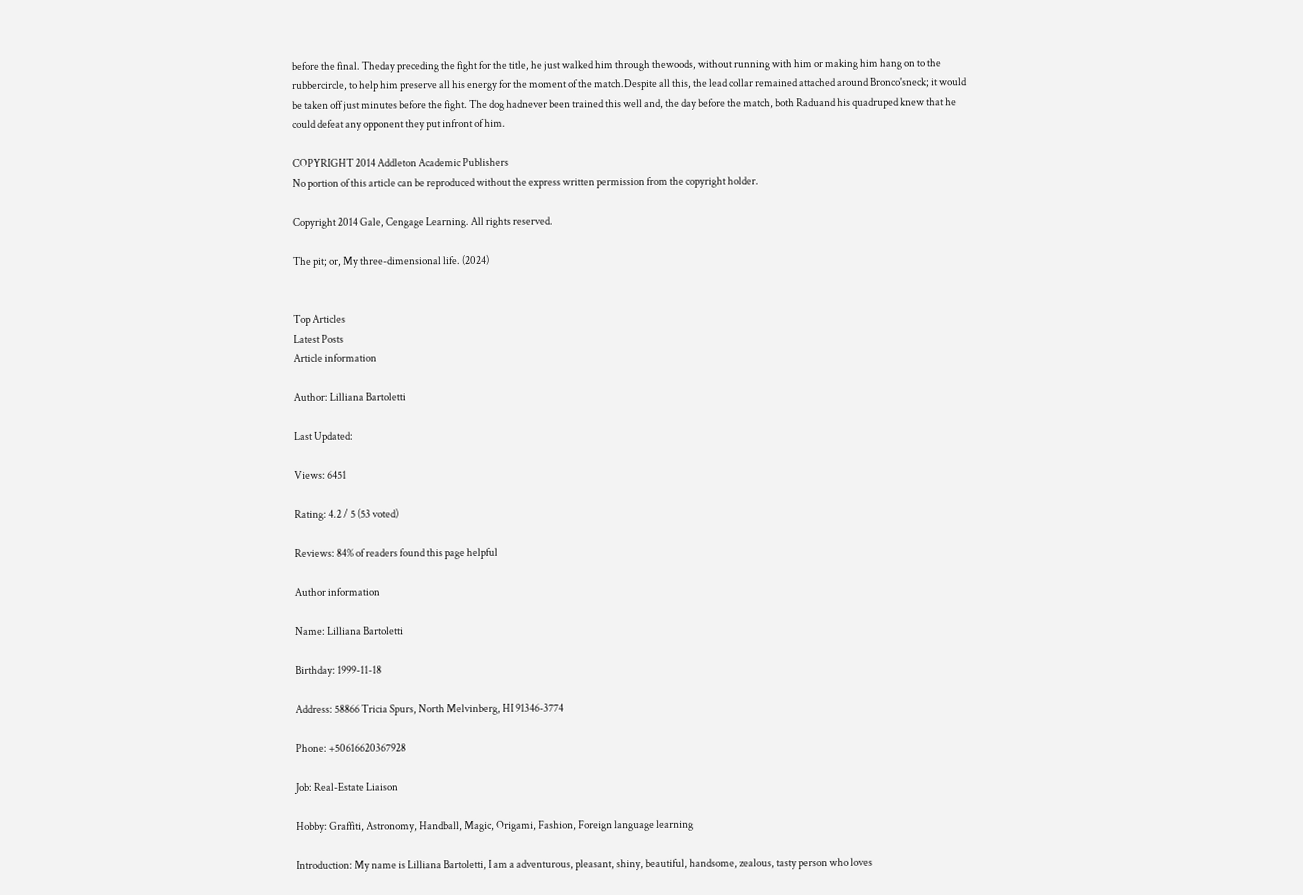before the final. Theday preceding the fight for the title, he just walked him through thewoods, without running with him or making him hang on to the rubbercircle, to help him preserve all his energy for the moment of the match.Despite all this, the lead collar remained attached around Bronco'sneck; it would be taken off just minutes before the fight. The dog hadnever been trained this well and, the day before the match, both Raduand his quadruped knew that he could defeat any opponent they put infront of him.

COPYRIGHT 2014 Addleton Academic Publishers
No portion of this article can be reproduced without the express written permission from the copyright holder.

Copyright 2014 Gale, Cengage Learning. All rights reserved.

The pit; or, My three-dimensional life. (2024)


Top Articles
Latest Posts
Article information

Author: Lilliana Bartoletti

Last Updated:

Views: 6451

Rating: 4.2 / 5 (53 voted)

Reviews: 84% of readers found this page helpful

Author information

Name: Lilliana Bartoletti

Birthday: 1999-11-18

Address: 58866 Tricia Spurs, North Melvinberg, HI 91346-3774

Phone: +50616620367928

Job: Real-Estate Liaison

Hobby: Graffiti, Astronomy, Handball, Magic, Origami, Fashion, Foreign language learning

Introduction: My name is Lilliana Bartoletti, I am a adventurous, pleasant, shiny, beautiful, handsome, zealous, tasty person who loves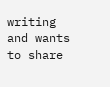writing and wants to share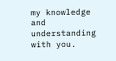my knowledge and understanding with you.